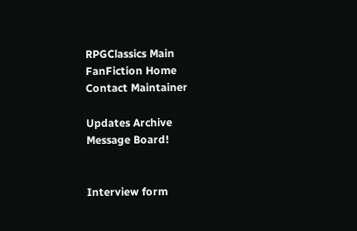RPGClassics Main
FanFiction Home
Contact Maintainer

Updates Archive
Message Board!


Interview form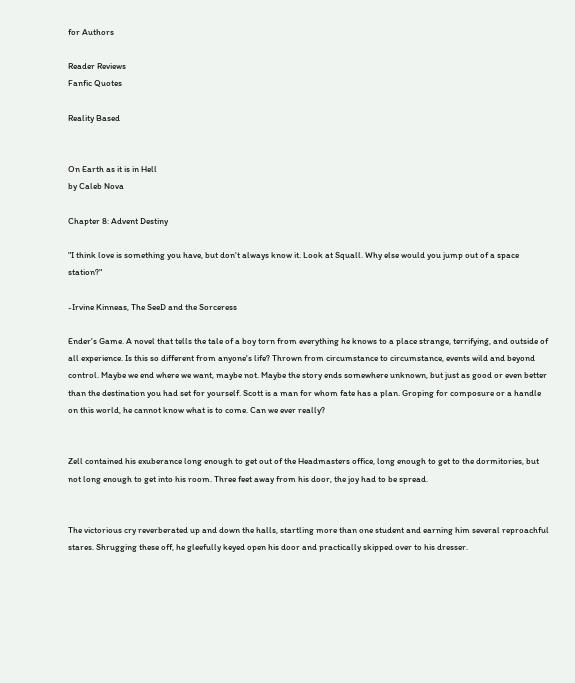for Authors

Reader Reviews
Fanfic Quotes

Reality Based


On Earth as it is in Hell
by Caleb Nova

Chapter 8: Advent Destiny

"I think love is something you have, but don't always know it. Look at Squall. Why else would you jump out of a space station?"

-Irvine Kinneas, The SeeD and the Sorceress

Ender's Game. A novel that tells the tale of a boy torn from everything he knows to a place strange, terrifying, and outside of all experience. Is this so different from anyone's life? Thrown from circumstance to circumstance, events wild and beyond control. Maybe we end where we want, maybe not. Maybe the story ends somewhere unknown, but just as good or even better than the destination you had set for yourself. Scott is a man for whom fate has a plan. Groping for composure or a handle on this world, he cannot know what is to come. Can we ever really?


Zell contained his exuberance long enough to get out of the Headmasters office, long enough to get to the dormitories, but not long enough to get into his room. Three feet away from his door, the joy had to be spread.


The victorious cry reverberated up and down the halls, startling more than one student and earning him several reproachful stares. Shrugging these off, he gleefully keyed open his door and practically skipped over to his dresser.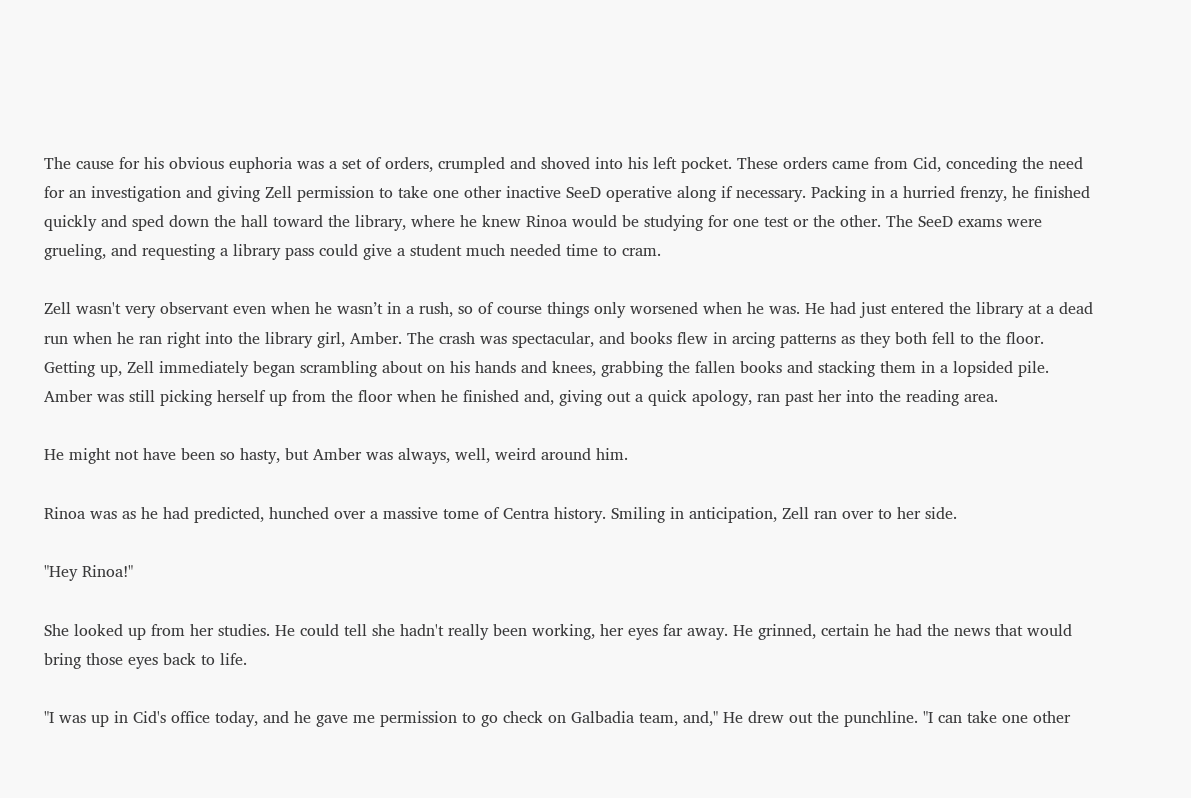The cause for his obvious euphoria was a set of orders, crumpled and shoved into his left pocket. These orders came from Cid, conceding the need for an investigation and giving Zell permission to take one other inactive SeeD operative along if necessary. Packing in a hurried frenzy, he finished quickly and sped down the hall toward the library, where he knew Rinoa would be studying for one test or the other. The SeeD exams were grueling, and requesting a library pass could give a student much needed time to cram.

Zell wasn't very observant even when he wasn’t in a rush, so of course things only worsened when he was. He had just entered the library at a dead run when he ran right into the library girl, Amber. The crash was spectacular, and books flew in arcing patterns as they both fell to the floor. Getting up, Zell immediately began scrambling about on his hands and knees, grabbing the fallen books and stacking them in a lopsided pile. Amber was still picking herself up from the floor when he finished and, giving out a quick apology, ran past her into the reading area.

He might not have been so hasty, but Amber was always, well, weird around him.

Rinoa was as he had predicted, hunched over a massive tome of Centra history. Smiling in anticipation, Zell ran over to her side.

"Hey Rinoa!"

She looked up from her studies. He could tell she hadn't really been working, her eyes far away. He grinned, certain he had the news that would bring those eyes back to life.

"I was up in Cid's office today, and he gave me permission to go check on Galbadia team, and," He drew out the punchline. "I can take one other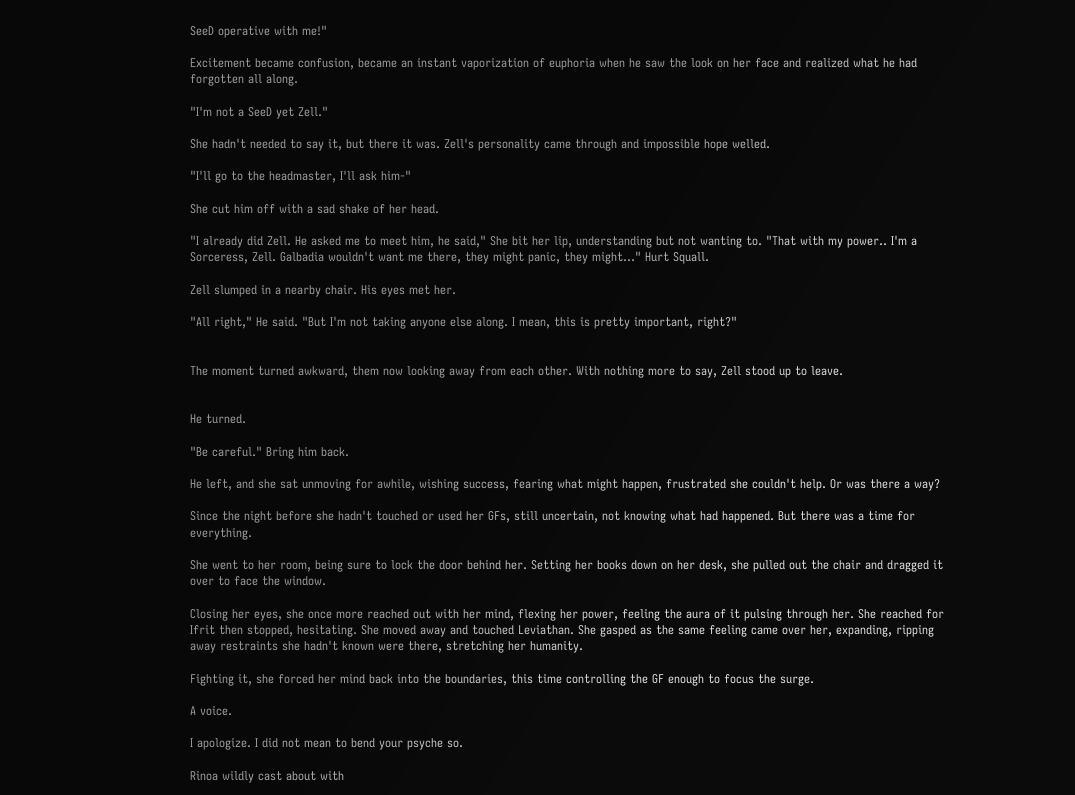SeeD operative with me!"

Excitement became confusion, became an instant vaporization of euphoria when he saw the look on her face and realized what he had forgotten all along.

"I'm not a SeeD yet Zell."

She hadn't needed to say it, but there it was. Zell's personality came through and impossible hope welled.

"I'll go to the headmaster, I'll ask him-"

She cut him off with a sad shake of her head.

"I already did Zell. He asked me to meet him, he said," She bit her lip, understanding but not wanting to. "That with my power.. I'm a Sorceress, Zell. Galbadia wouldn't want me there, they might panic, they might..." Hurt Squall.

Zell slumped in a nearby chair. His eyes met her.

"All right," He said. "But I'm not taking anyone else along. I mean, this is pretty important, right?"


The moment turned awkward, them now looking away from each other. With nothing more to say, Zell stood up to leave.


He turned.

"Be careful." Bring him back.

He left, and she sat unmoving for awhile, wishing success, fearing what might happen, frustrated she couldn't help. Or was there a way?

Since the night before she hadn't touched or used her GFs, still uncertain, not knowing what had happened. But there was a time for everything.

She went to her room, being sure to lock the door behind her. Setting her books down on her desk, she pulled out the chair and dragged it over to face the window.

Closing her eyes, she once more reached out with her mind, flexing her power, feeling the aura of it pulsing through her. She reached for Ifrit then stopped, hesitating. She moved away and touched Leviathan. She gasped as the same feeling came over her, expanding, ripping away restraints she hadn't known were there, stretching her humanity.

Fighting it, she forced her mind back into the boundaries, this time controlling the GF enough to focus the surge.

A voice.

I apologize. I did not mean to bend your psyche so.

Rinoa wildly cast about with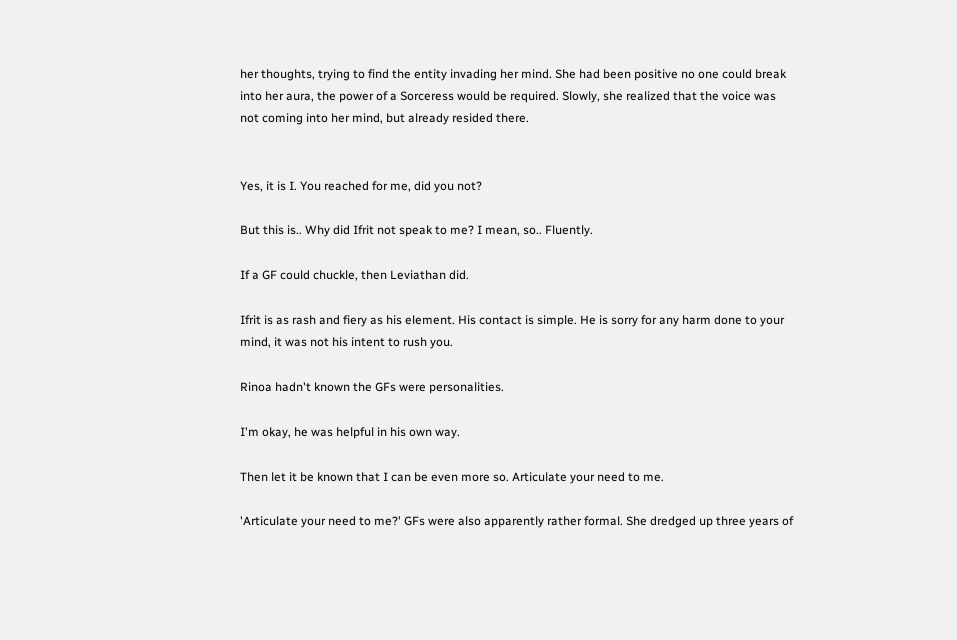her thoughts, trying to find the entity invading her mind. She had been positive no one could break into her aura, the power of a Sorceress would be required. Slowly, she realized that the voice was not coming into her mind, but already resided there.


Yes, it is I. You reached for me, did you not?

But this is.. Why did Ifrit not speak to me? I mean, so.. Fluently.

If a GF could chuckle, then Leviathan did.

Ifrit is as rash and fiery as his element. His contact is simple. He is sorry for any harm done to your mind, it was not his intent to rush you.

Rinoa hadn't known the GFs were personalities.

I'm okay, he was helpful in his own way.

Then let it be known that I can be even more so. Articulate your need to me.

'Articulate your need to me?' GFs were also apparently rather formal. She dredged up three years of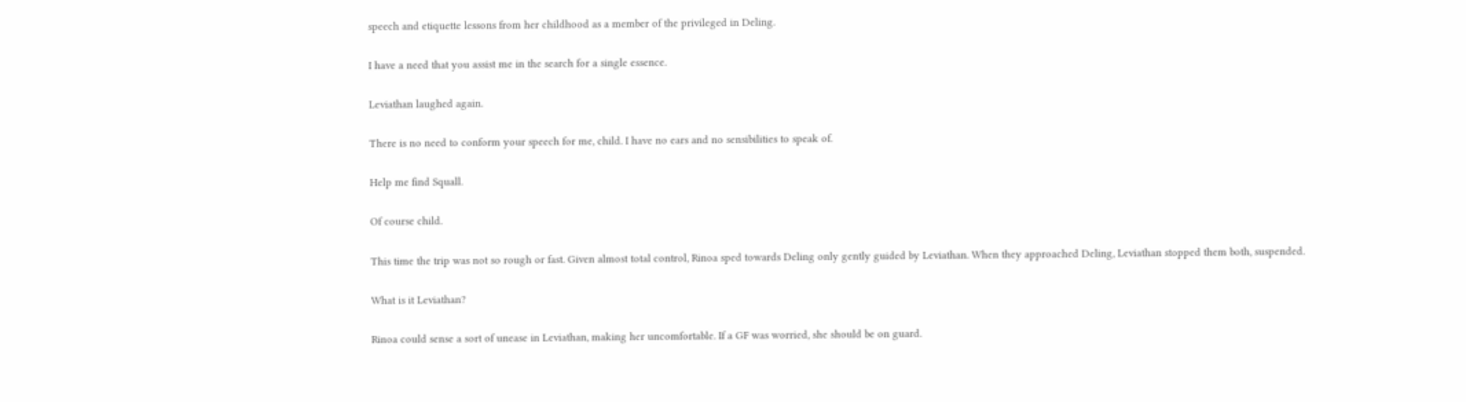speech and etiquette lessons from her childhood as a member of the privileged in Deling.

I have a need that you assist me in the search for a single essence.

Leviathan laughed again.

There is no need to conform your speech for me, child. I have no ears and no sensibilities to speak of.

Help me find Squall.

Of course child.

This time the trip was not so rough or fast. Given almost total control, Rinoa sped towards Deling only gently guided by Leviathan. When they approached Deling, Leviathan stopped them both, suspended.

What is it Leviathan?

Rinoa could sense a sort of unease in Leviathan, making her uncomfortable. If a GF was worried, she should be on guard.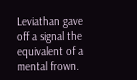Leviathan gave off a signal the equivalent of a mental frown.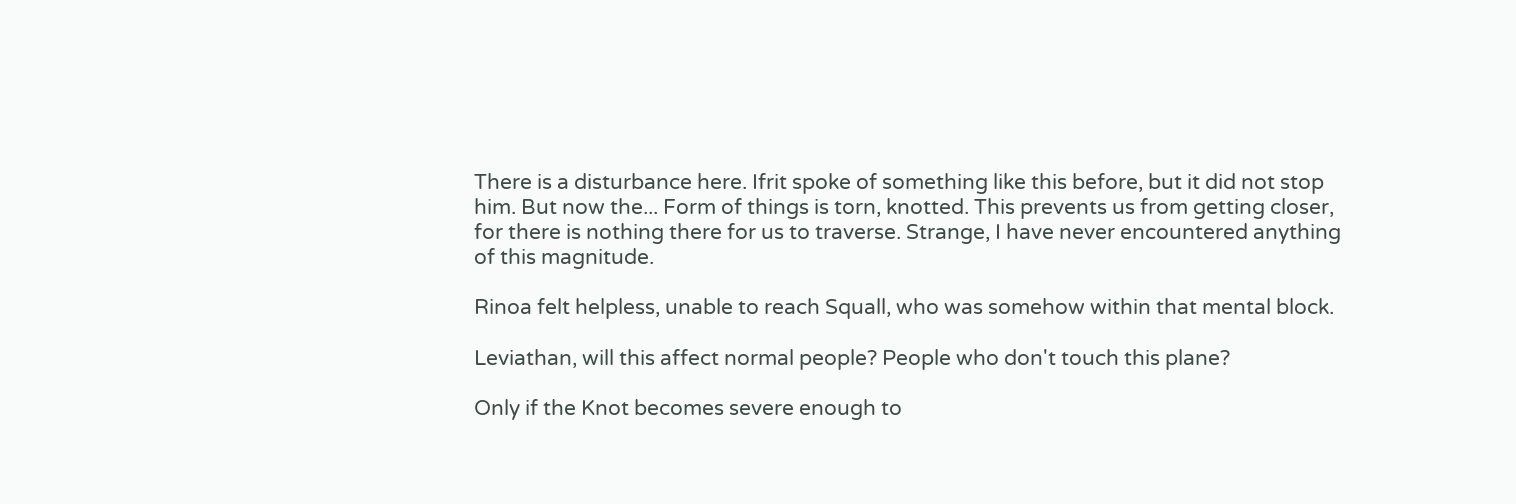There is a disturbance here. Ifrit spoke of something like this before, but it did not stop him. But now the... Form of things is torn, knotted. This prevents us from getting closer, for there is nothing there for us to traverse. Strange, I have never encountered anything of this magnitude.

Rinoa felt helpless, unable to reach Squall, who was somehow within that mental block.

Leviathan, will this affect normal people? People who don't touch this plane?

Only if the Knot becomes severe enough to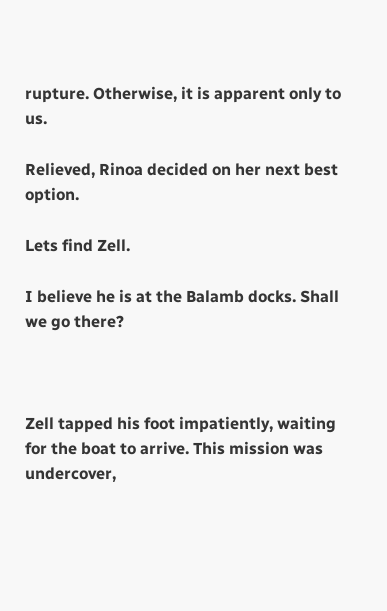rupture. Otherwise, it is apparent only to us.

Relieved, Rinoa decided on her next best option.

Lets find Zell.

I believe he is at the Balamb docks. Shall we go there?



Zell tapped his foot impatiently, waiting for the boat to arrive. This mission was undercover,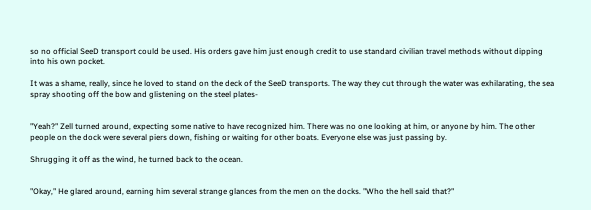so no official SeeD transport could be used. His orders gave him just enough credit to use standard civilian travel methods without dipping into his own pocket.

It was a shame, really, since he loved to stand on the deck of the SeeD transports. The way they cut through the water was exhilarating, the sea spray shooting off the bow and glistening on the steel plates-


"Yeah?" Zell turned around, expecting some native to have recognized him. There was no one looking at him, or anyone by him. The other people on the dock were several piers down, fishing or waiting for other boats. Everyone else was just passing by.

Shrugging it off as the wind, he turned back to the ocean.


"Okay," He glared around, earning him several strange glances from the men on the docks. "Who the hell said that?"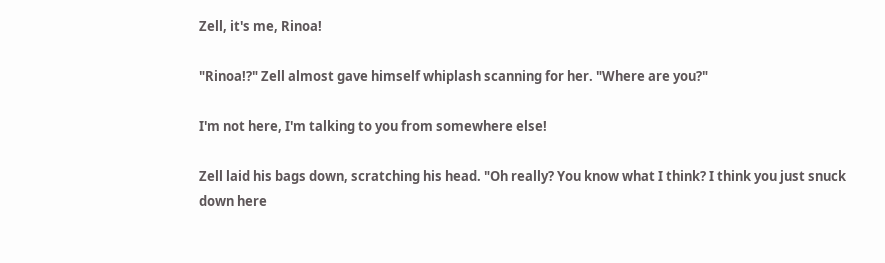Zell, it's me, Rinoa!

"Rinoa!?" Zell almost gave himself whiplash scanning for her. "Where are you?"

I'm not here, I'm talking to you from somewhere else!

Zell laid his bags down, scratching his head. "Oh really? You know what I think? I think you just snuck down here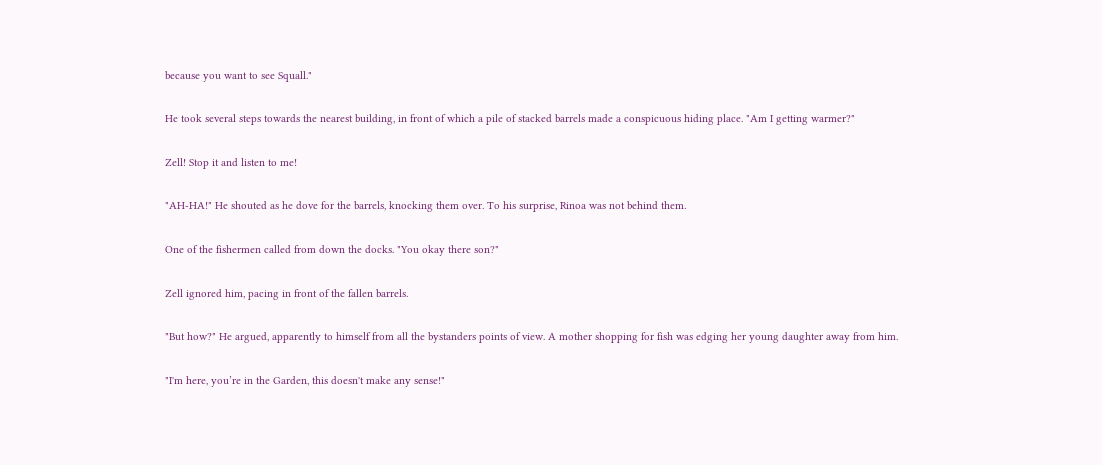because you want to see Squall."

He took several steps towards the nearest building, in front of which a pile of stacked barrels made a conspicuous hiding place. "Am I getting warmer?"

Zell! Stop it and listen to me!

"AH-HA!" He shouted as he dove for the barrels, knocking them over. To his surprise, Rinoa was not behind them.

One of the fishermen called from down the docks. "You okay there son?"

Zell ignored him, pacing in front of the fallen barrels.

"But how?" He argued, apparently to himself from all the bystanders points of view. A mother shopping for fish was edging her young daughter away from him.

"I'm here, you’re in the Garden, this doesn't make any sense!"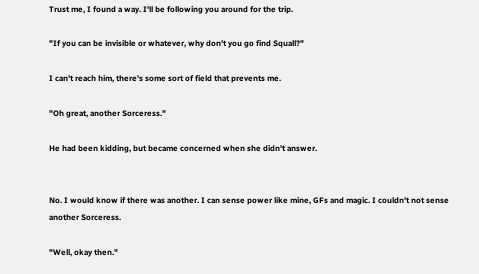Trust me, I found a way. I'll be following you around for the trip.

"If you can be invisible or whatever, why don't you go find Squall?"

I can't reach him, there's some sort of field that prevents me.

"Oh great, another Sorceress."

He had been kidding, but became concerned when she didn't answer.


No. I would know if there was another. I can sense power like mine, GFs and magic. I couldn't not sense another Sorceress.

"Well, okay then."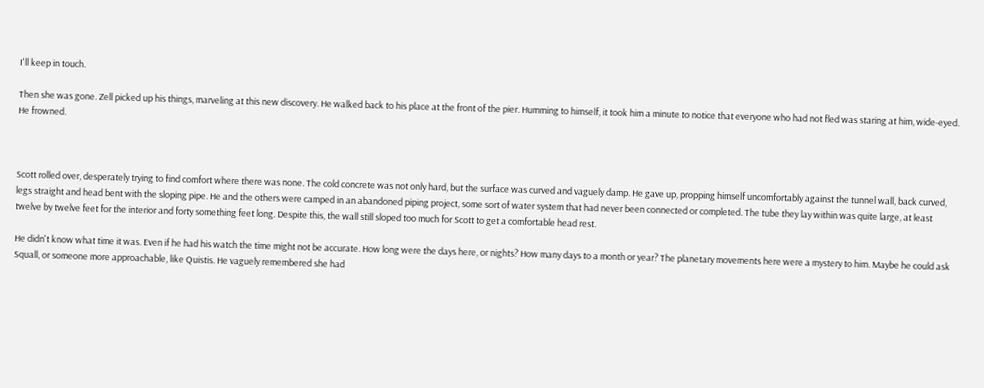I'll keep in touch.

Then she was gone. Zell picked up his things, marveling at this new discovery. He walked back to his place at the front of the pier. Humming to himself, it took him a minute to notice that everyone who had not fled was staring at him, wide-eyed. He frowned.



Scott rolled over, desperately trying to find comfort where there was none. The cold concrete was not only hard, but the surface was curved and vaguely damp. He gave up, propping himself uncomfortably against the tunnel wall, back curved, legs straight and head bent with the sloping pipe. He and the others were camped in an abandoned piping project, some sort of water system that had never been connected or completed. The tube they lay within was quite large, at least twelve by twelve feet for the interior and forty something feet long. Despite this, the wall still sloped too much for Scott to get a comfortable head rest.

He didn't know what time it was. Even if he had his watch the time might not be accurate. How long were the days here, or nights? How many days to a month or year? The planetary movements here were a mystery to him. Maybe he could ask Squall, or someone more approachable, like Quistis. He vaguely remembered she had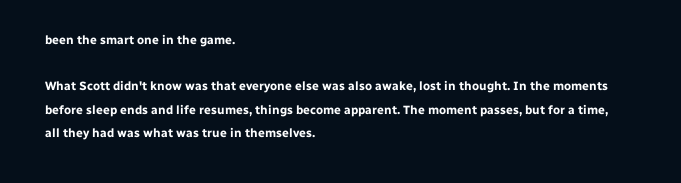been the smart one in the game.

What Scott didn't know was that everyone else was also awake, lost in thought. In the moments before sleep ends and life resumes, things become apparent. The moment passes, but for a time, all they had was what was true in themselves.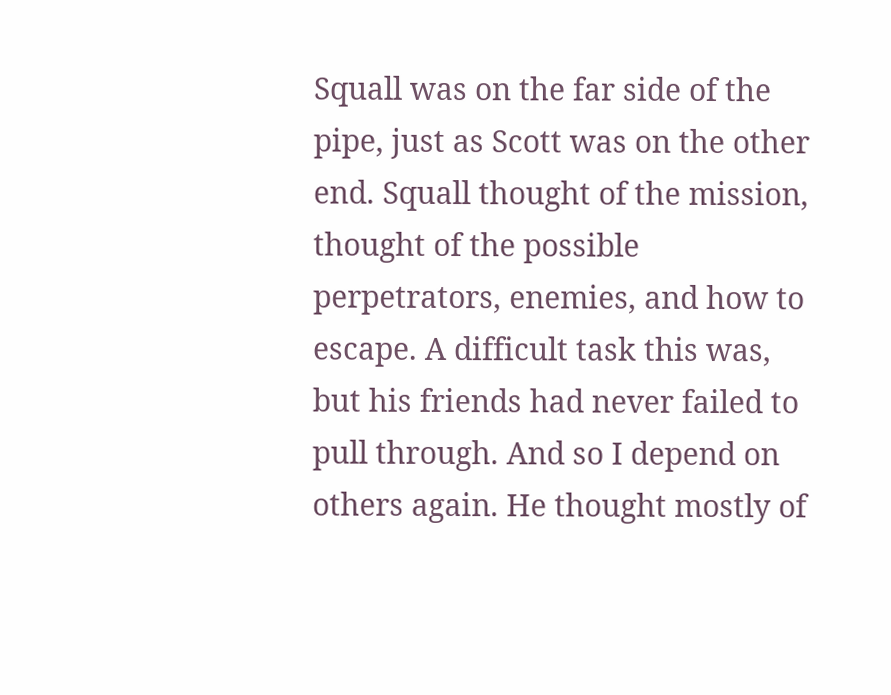Squall was on the far side of the pipe, just as Scott was on the other end. Squall thought of the mission, thought of the possible perpetrators, enemies, and how to escape. A difficult task this was, but his friends had never failed to pull through. And so I depend on others again. He thought mostly of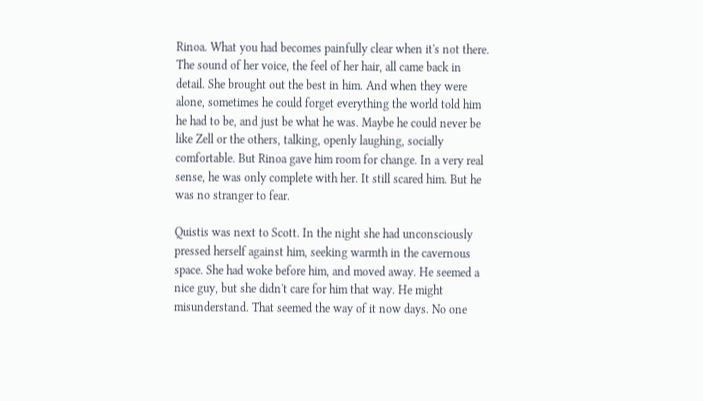Rinoa. What you had becomes painfully clear when it's not there. The sound of her voice, the feel of her hair, all came back in detail. She brought out the best in him. And when they were alone, sometimes he could forget everything the world told him he had to be, and just be what he was. Maybe he could never be like Zell or the others, talking, openly laughing, socially comfortable. But Rinoa gave him room for change. In a very real sense, he was only complete with her. It still scared him. But he was no stranger to fear.

Quistis was next to Scott. In the night she had unconsciously pressed herself against him, seeking warmth in the cavernous space. She had woke before him, and moved away. He seemed a nice guy, but she didn't care for him that way. He might misunderstand. That seemed the way of it now days. No one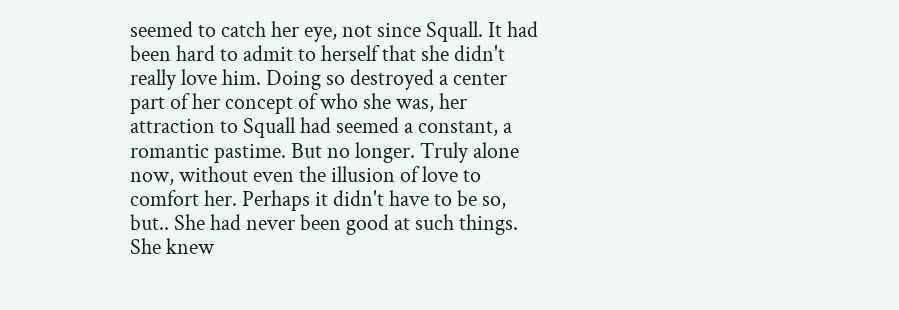seemed to catch her eye, not since Squall. It had been hard to admit to herself that she didn't really love him. Doing so destroyed a center part of her concept of who she was, her attraction to Squall had seemed a constant, a romantic pastime. But no longer. Truly alone now, without even the illusion of love to comfort her. Perhaps it didn't have to be so, but.. She had never been good at such things. She knew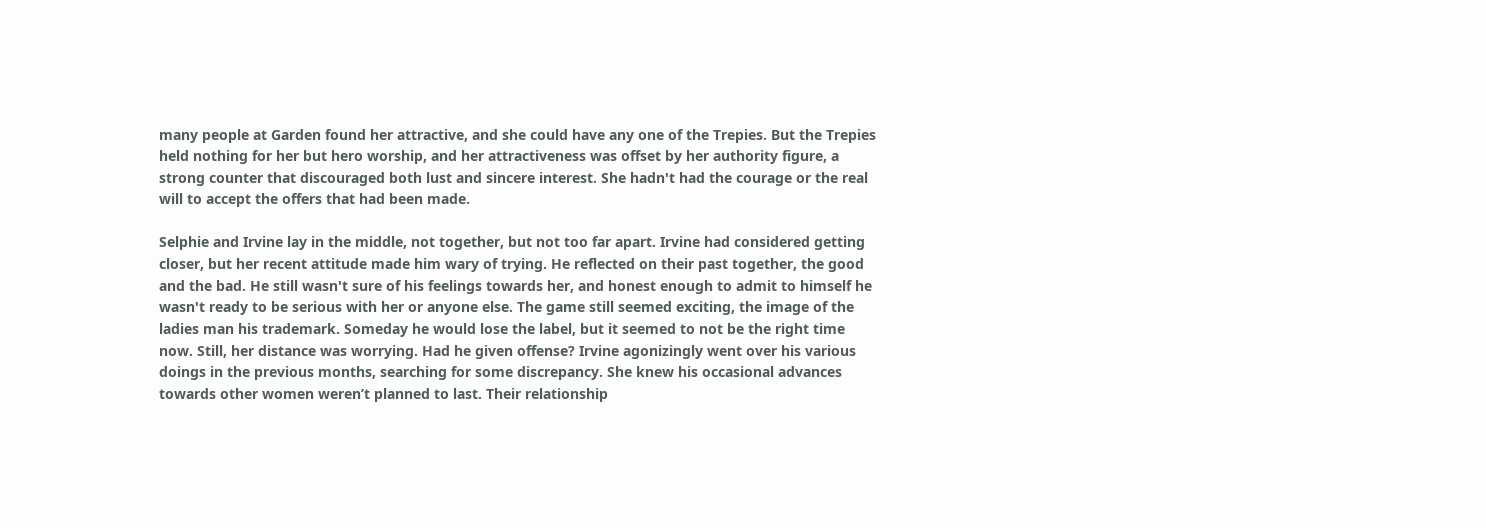many people at Garden found her attractive, and she could have any one of the Trepies. But the Trepies held nothing for her but hero worship, and her attractiveness was offset by her authority figure, a strong counter that discouraged both lust and sincere interest. She hadn't had the courage or the real will to accept the offers that had been made.

Selphie and Irvine lay in the middle, not together, but not too far apart. Irvine had considered getting closer, but her recent attitude made him wary of trying. He reflected on their past together, the good and the bad. He still wasn't sure of his feelings towards her, and honest enough to admit to himself he wasn't ready to be serious with her or anyone else. The game still seemed exciting, the image of the ladies man his trademark. Someday he would lose the label, but it seemed to not be the right time now. Still, her distance was worrying. Had he given offense? Irvine agonizingly went over his various doings in the previous months, searching for some discrepancy. She knew his occasional advances towards other women weren’t planned to last. Their relationship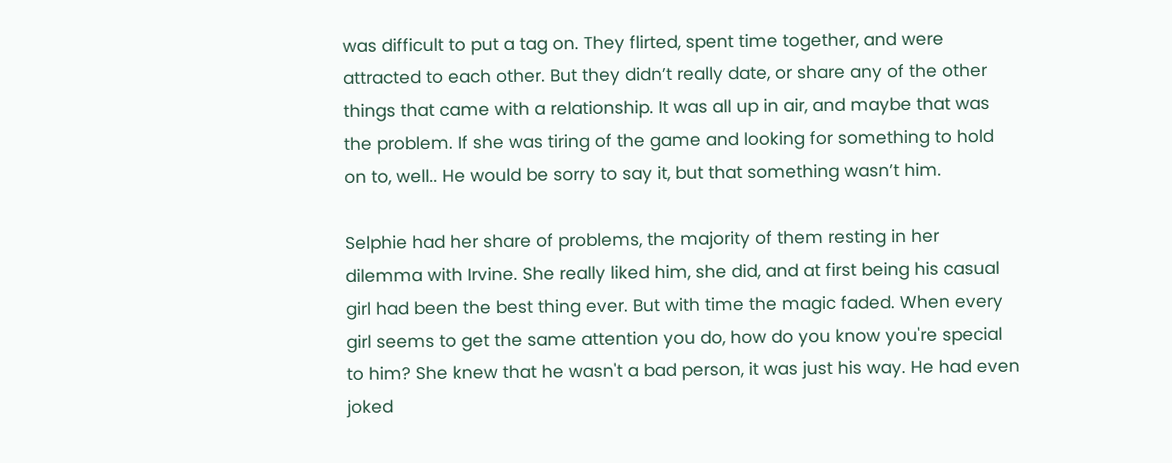was difficult to put a tag on. They flirted, spent time together, and were attracted to each other. But they didn’t really date, or share any of the other things that came with a relationship. It was all up in air, and maybe that was the problem. If she was tiring of the game and looking for something to hold on to, well.. He would be sorry to say it, but that something wasn’t him.

Selphie had her share of problems, the majority of them resting in her dilemma with Irvine. She really liked him, she did, and at first being his casual girl had been the best thing ever. But with time the magic faded. When every girl seems to get the same attention you do, how do you know you're special to him? She knew that he wasn't a bad person, it was just his way. He had even joked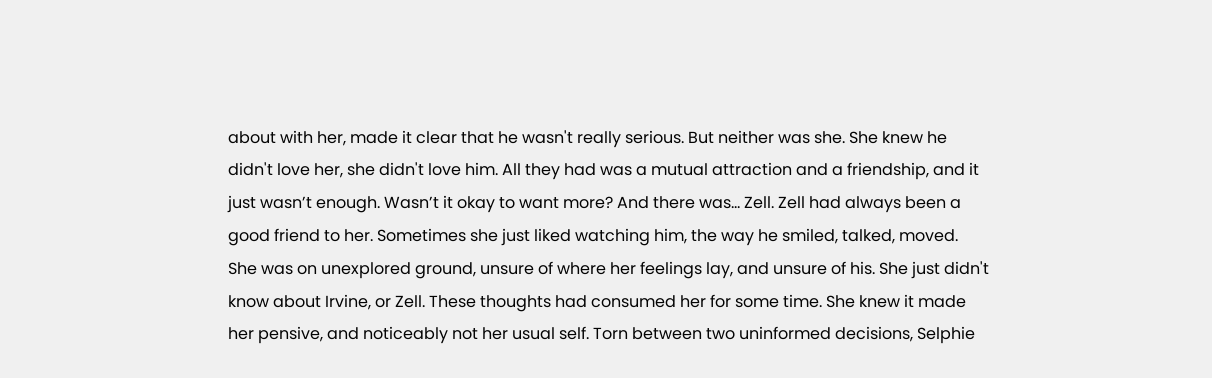about with her, made it clear that he wasn't really serious. But neither was she. She knew he didn't love her, she didn't love him. All they had was a mutual attraction and a friendship, and it just wasn’t enough. Wasn’t it okay to want more? And there was… Zell. Zell had always been a good friend to her. Sometimes she just liked watching him, the way he smiled, talked, moved. She was on unexplored ground, unsure of where her feelings lay, and unsure of his. She just didn't know about Irvine, or Zell. These thoughts had consumed her for some time. She knew it made her pensive, and noticeably not her usual self. Torn between two uninformed decisions, Selphie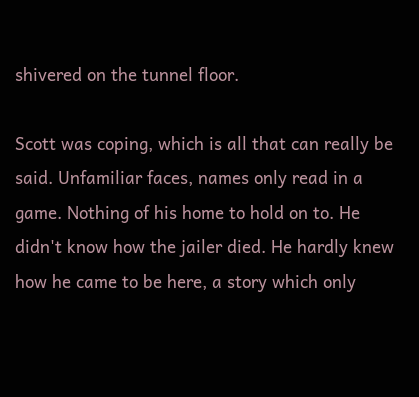shivered on the tunnel floor.

Scott was coping, which is all that can really be said. Unfamiliar faces, names only read in a game. Nothing of his home to hold on to. He didn't know how the jailer died. He hardly knew how he came to be here, a story which only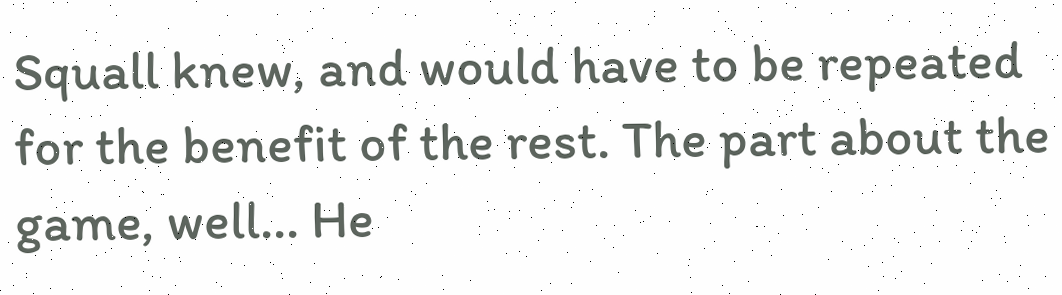Squall knew, and would have to be repeated for the benefit of the rest. The part about the game, well... He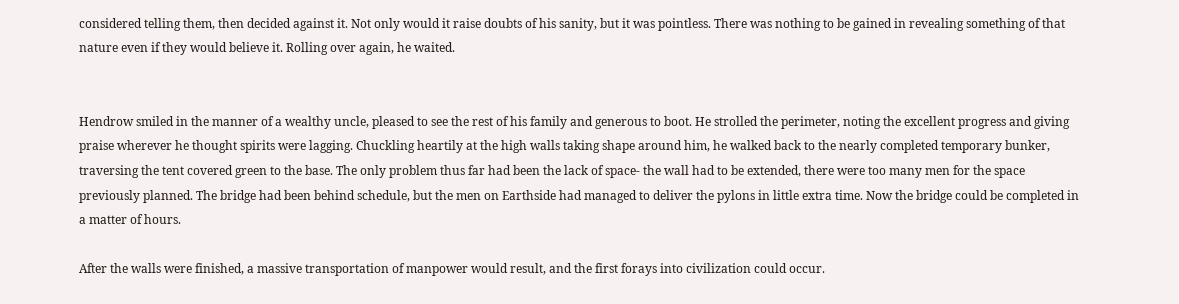considered telling them, then decided against it. Not only would it raise doubts of his sanity, but it was pointless. There was nothing to be gained in revealing something of that nature even if they would believe it. Rolling over again, he waited.


Hendrow smiled in the manner of a wealthy uncle, pleased to see the rest of his family and generous to boot. He strolled the perimeter, noting the excellent progress and giving praise wherever he thought spirits were lagging. Chuckling heartily at the high walls taking shape around him, he walked back to the nearly completed temporary bunker, traversing the tent covered green to the base. The only problem thus far had been the lack of space- the wall had to be extended, there were too many men for the space previously planned. The bridge had been behind schedule, but the men on Earthside had managed to deliver the pylons in little extra time. Now the bridge could be completed in a matter of hours.

After the walls were finished, a massive transportation of manpower would result, and the first forays into civilization could occur.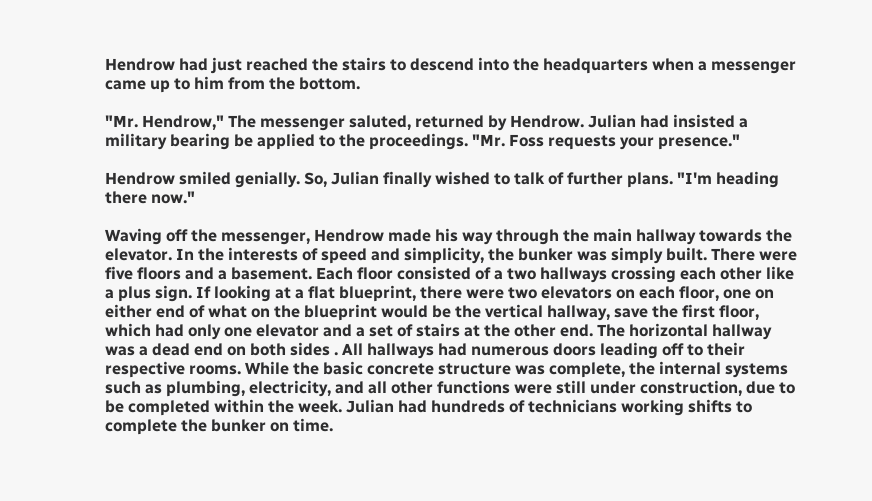Hendrow had just reached the stairs to descend into the headquarters when a messenger came up to him from the bottom.

"Mr. Hendrow," The messenger saluted, returned by Hendrow. Julian had insisted a military bearing be applied to the proceedings. "Mr. Foss requests your presence."

Hendrow smiled genially. So, Julian finally wished to talk of further plans. "I'm heading there now."

Waving off the messenger, Hendrow made his way through the main hallway towards the elevator. In the interests of speed and simplicity, the bunker was simply built. There were five floors and a basement. Each floor consisted of a two hallways crossing each other like a plus sign. If looking at a flat blueprint, there were two elevators on each floor, one on either end of what on the blueprint would be the vertical hallway, save the first floor, which had only one elevator and a set of stairs at the other end. The horizontal hallway was a dead end on both sides . All hallways had numerous doors leading off to their respective rooms. While the basic concrete structure was complete, the internal systems such as plumbing, electricity, and all other functions were still under construction, due to be completed within the week. Julian had hundreds of technicians working shifts to complete the bunker on time.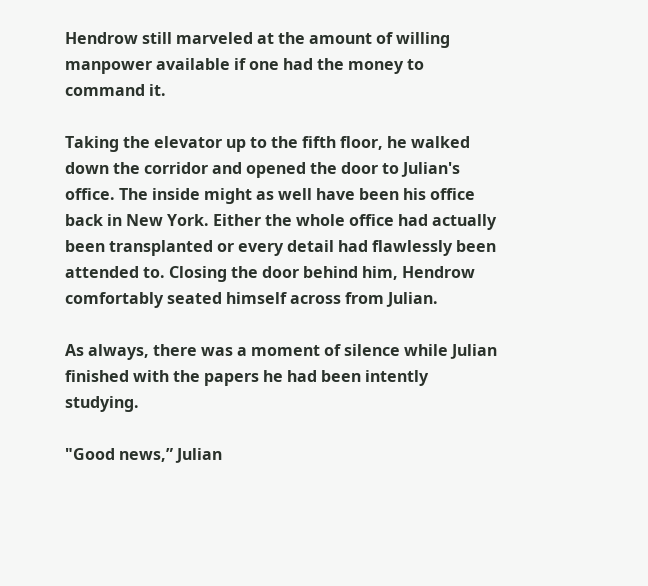Hendrow still marveled at the amount of willing manpower available if one had the money to command it.

Taking the elevator up to the fifth floor, he walked down the corridor and opened the door to Julian's office. The inside might as well have been his office back in New York. Either the whole office had actually been transplanted or every detail had flawlessly been attended to. Closing the door behind him, Hendrow comfortably seated himself across from Julian.

As always, there was a moment of silence while Julian finished with the papers he had been intently studying.

"Good news,” Julian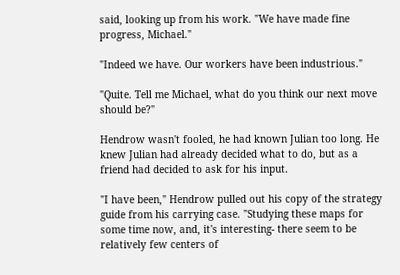said, looking up from his work. "We have made fine progress, Michael."

"Indeed we have. Our workers have been industrious."

"Quite. Tell me Michael, what do you think our next move should be?"

Hendrow wasn't fooled, he had known Julian too long. He knew Julian had already decided what to do, but as a friend had decided to ask for his input.

"I have been," Hendrow pulled out his copy of the strategy guide from his carrying case. "Studying these maps for some time now, and, it's interesting- there seem to be relatively few centers of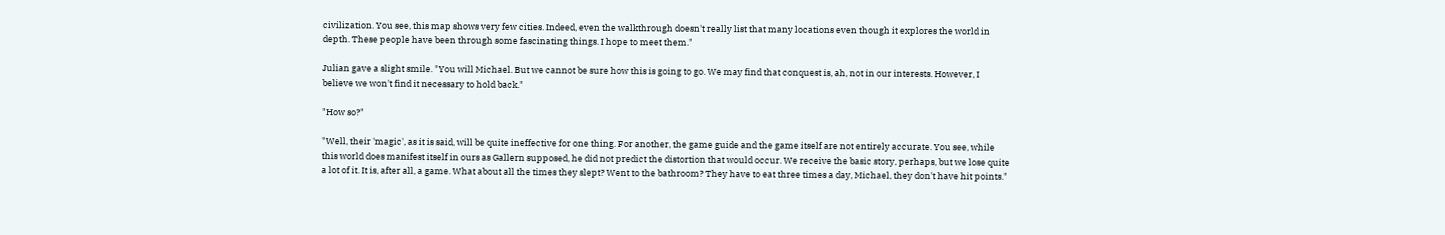civilization. You see, this map shows very few cities. Indeed, even the walkthrough doesn't really list that many locations even though it explores the world in depth. These people have been through some fascinating things. I hope to meet them."

Julian gave a slight smile. "You will Michael. But we cannot be sure how this is going to go. We may find that conquest is, ah, not in our interests. However, I believe we won't find it necessary to hold back."

"How so?"

"Well, their 'magic', as it is said, will be quite ineffective for one thing. For another, the game guide and the game itself are not entirely accurate. You see, while this world does manifest itself in ours as Gallern supposed, he did not predict the distortion that would occur. We receive the basic story, perhaps, but we lose quite a lot of it. It is, after all, a game. What about all the times they slept? Went to the bathroom? They have to eat three times a day, Michael, they don't have hit points."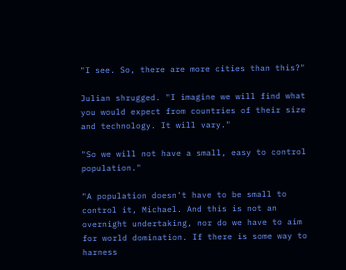"I see. So, there are more cities than this?"

Julian shrugged. "I imagine we will find what you would expect from countries of their size and technology. It will vary."

"So we will not have a small, easy to control population."

"A population doesn't have to be small to control it, Michael. And this is not an overnight undertaking, nor do we have to aim for world domination. If there is some way to harness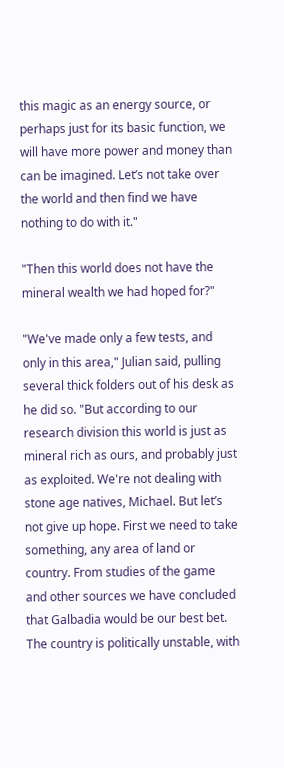this magic as an energy source, or perhaps just for its basic function, we will have more power and money than can be imagined. Let’s not take over the world and then find we have nothing to do with it."

"Then this world does not have the mineral wealth we had hoped for?"

"We've made only a few tests, and only in this area," Julian said, pulling several thick folders out of his desk as he did so. "But according to our research division this world is just as mineral rich as ours, and probably just as exploited. We're not dealing with stone age natives, Michael. But let’s not give up hope. First we need to take something, any area of land or country. From studies of the game and other sources we have concluded that Galbadia would be our best bet. The country is politically unstable, with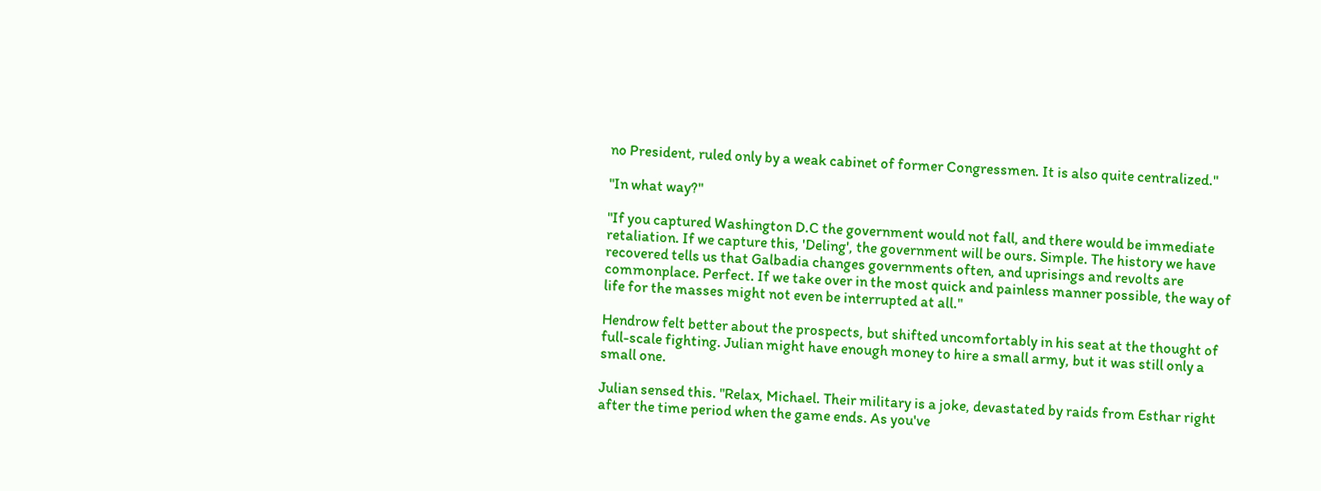no President, ruled only by a weak cabinet of former Congressmen. It is also quite centralized."

"In what way?"

"If you captured Washington D.C the government would not fall, and there would be immediate retaliation. If we capture this, 'Deling', the government will be ours. Simple. The history we have recovered tells us that Galbadia changes governments often, and uprisings and revolts are commonplace. Perfect. If we take over in the most quick and painless manner possible, the way of life for the masses might not even be interrupted at all."

Hendrow felt better about the prospects, but shifted uncomfortably in his seat at the thought of full-scale fighting. Julian might have enough money to hire a small army, but it was still only a small one.

Julian sensed this. "Relax, Michael. Their military is a joke, devastated by raids from Esthar right after the time period when the game ends. As you've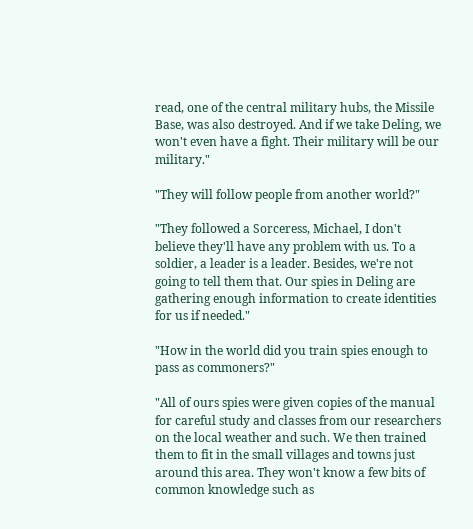read, one of the central military hubs, the Missile Base, was also destroyed. And if we take Deling, we won't even have a fight. Their military will be our military."

"They will follow people from another world?"

"They followed a Sorceress, Michael, I don't believe they'll have any problem with us. To a soldier, a leader is a leader. Besides, we're not going to tell them that. Our spies in Deling are gathering enough information to create identities for us if needed."

"How in the world did you train spies enough to pass as commoners?"

"All of ours spies were given copies of the manual for careful study and classes from our researchers on the local weather and such. We then trained them to fit in the small villages and towns just around this area. They won't know a few bits of common knowledge such as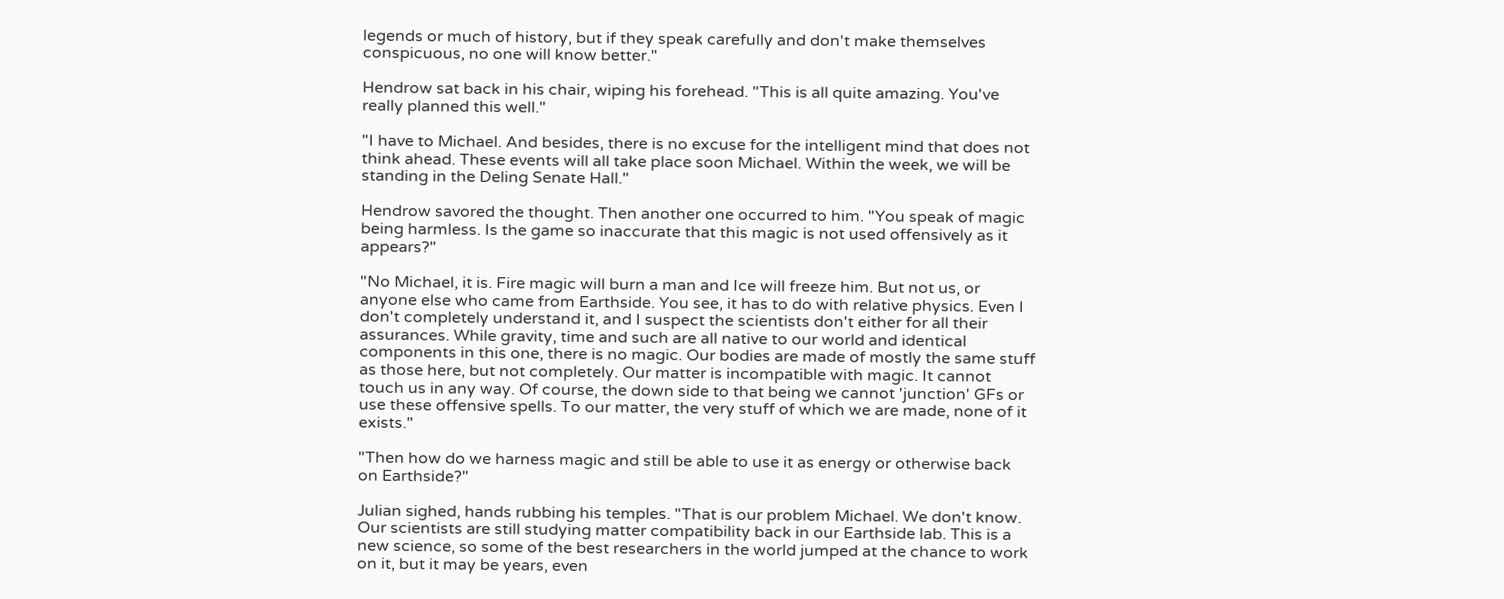legends or much of history, but if they speak carefully and don't make themselves conspicuous, no one will know better."

Hendrow sat back in his chair, wiping his forehead. "This is all quite amazing. You've really planned this well."

"I have to Michael. And besides, there is no excuse for the intelligent mind that does not think ahead. These events will all take place soon Michael. Within the week, we will be standing in the Deling Senate Hall."

Hendrow savored the thought. Then another one occurred to him. "You speak of magic being harmless. Is the game so inaccurate that this magic is not used offensively as it appears?"

"No Michael, it is. Fire magic will burn a man and Ice will freeze him. But not us, or anyone else who came from Earthside. You see, it has to do with relative physics. Even I don't completely understand it, and I suspect the scientists don't either for all their assurances. While gravity, time and such are all native to our world and identical components in this one, there is no magic. Our bodies are made of mostly the same stuff as those here, but not completely. Our matter is incompatible with magic. It cannot touch us in any way. Of course, the down side to that being we cannot 'junction' GFs or use these offensive spells. To our matter, the very stuff of which we are made, none of it exists."

"Then how do we harness magic and still be able to use it as energy or otherwise back on Earthside?"

Julian sighed, hands rubbing his temples. "That is our problem Michael. We don't know. Our scientists are still studying matter compatibility back in our Earthside lab. This is a new science, so some of the best researchers in the world jumped at the chance to work on it, but it may be years, even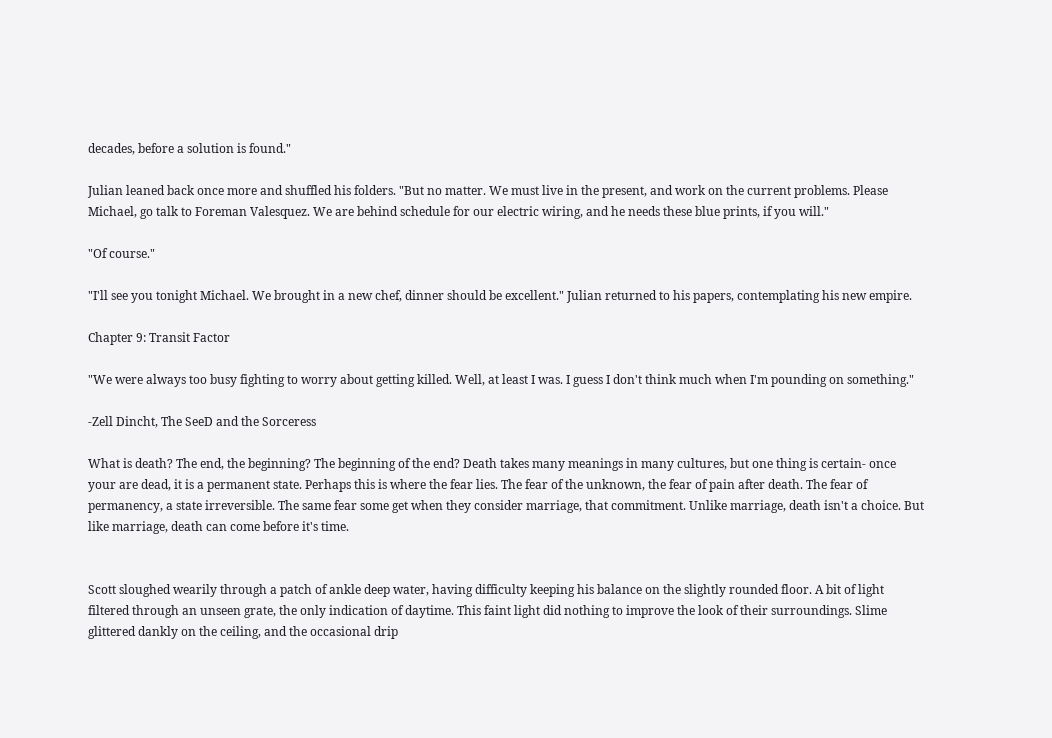decades, before a solution is found."

Julian leaned back once more and shuffled his folders. "But no matter. We must live in the present, and work on the current problems. Please Michael, go talk to Foreman Valesquez. We are behind schedule for our electric wiring, and he needs these blue prints, if you will."

"Of course."

"I'll see you tonight Michael. We brought in a new chef, dinner should be excellent." Julian returned to his papers, contemplating his new empire.

Chapter 9: Transit Factor

"We were always too busy fighting to worry about getting killed. Well, at least I was. I guess I don't think much when I'm pounding on something."

-Zell Dincht, The SeeD and the Sorceress

What is death? The end, the beginning? The beginning of the end? Death takes many meanings in many cultures, but one thing is certain- once your are dead, it is a permanent state. Perhaps this is where the fear lies. The fear of the unknown, the fear of pain after death. The fear of permanency, a state irreversible. The same fear some get when they consider marriage, that commitment. Unlike marriage, death isn't a choice. But like marriage, death can come before it's time.


Scott sloughed wearily through a patch of ankle deep water, having difficulty keeping his balance on the slightly rounded floor. A bit of light filtered through an unseen grate, the only indication of daytime. This faint light did nothing to improve the look of their surroundings. Slime glittered dankly on the ceiling, and the occasional drip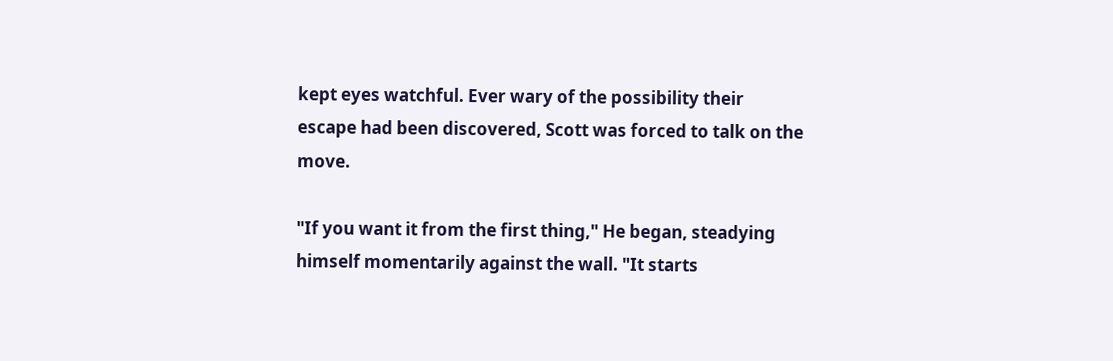kept eyes watchful. Ever wary of the possibility their escape had been discovered, Scott was forced to talk on the move.

"If you want it from the first thing," He began, steadying himself momentarily against the wall. "It starts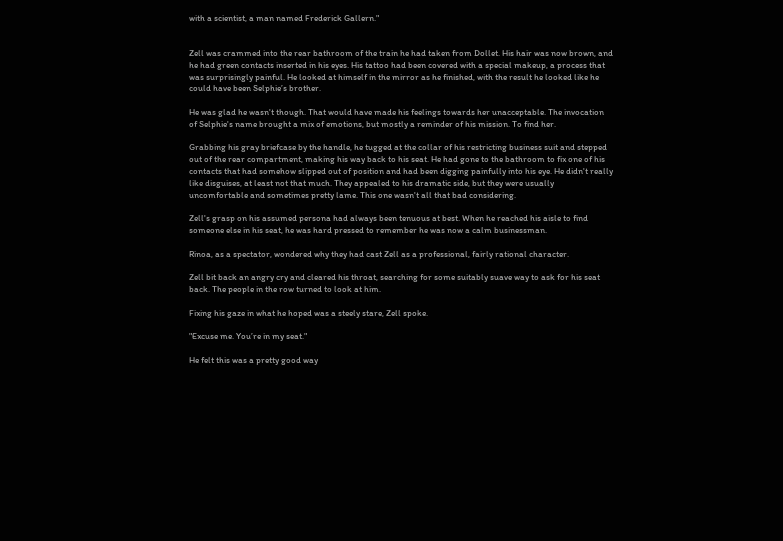with a scientist, a man named Frederick Gallern."


Zell was crammed into the rear bathroom of the train he had taken from Dollet. His hair was now brown, and he had green contacts inserted in his eyes. His tattoo had been covered with a special makeup, a process that was surprisingly painful. He looked at himself in the mirror as he finished, with the result he looked like he could have been Selphie’s brother.

He was glad he wasn't though. That would have made his feelings towards her unacceptable. The invocation of Selphie's name brought a mix of emotions, but mostly a reminder of his mission. To find her.

Grabbing his gray briefcase by the handle, he tugged at the collar of his restricting business suit and stepped out of the rear compartment, making his way back to his seat. He had gone to the bathroom to fix one of his contacts that had somehow slipped out of position and had been digging painfully into his eye. He didn't really like disguises, at least not that much. They appealed to his dramatic side, but they were usually uncomfortable and sometimes pretty lame. This one wasn't all that bad considering.

Zell's grasp on his assumed persona had always been tenuous at best. When he reached his aisle to find someone else in his seat, he was hard pressed to remember he was now a calm businessman.

Rinoa, as a spectator, wondered why they had cast Zell as a professional, fairly rational character.

Zell bit back an angry cry and cleared his throat, searching for some suitably suave way to ask for his seat back. The people in the row turned to look at him.

Fixing his gaze in what he hoped was a steely stare, Zell spoke.

"Excuse me. You’re in my seat."

He felt this was a pretty good way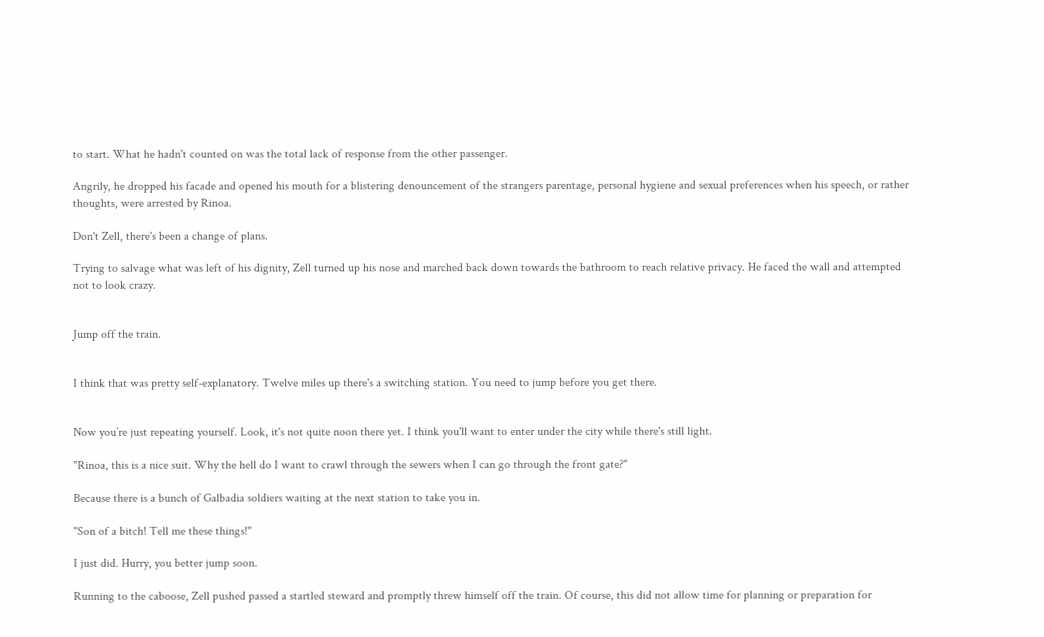to start. What he hadn't counted on was the total lack of response from the other passenger.

Angrily, he dropped his facade and opened his mouth for a blistering denouncement of the strangers parentage, personal hygiene and sexual preferences when his speech, or rather thoughts, were arrested by Rinoa.

Don't Zell, there's been a change of plans.

Trying to salvage what was left of his dignity, Zell turned up his nose and marched back down towards the bathroom to reach relative privacy. He faced the wall and attempted not to look crazy.


Jump off the train.


I think that was pretty self-explanatory. Twelve miles up there's a switching station. You need to jump before you get there.


Now you’re just repeating yourself. Look, it's not quite noon there yet. I think you'll want to enter under the city while there's still light.

"Rinoa, this is a nice suit. Why the hell do I want to crawl through the sewers when I can go through the front gate?"

Because there is a bunch of Galbadia soldiers waiting at the next station to take you in.

"Son of a bitch! Tell me these things!"

I just did. Hurry, you better jump soon.

Running to the caboose, Zell pushed passed a startled steward and promptly threw himself off the train. Of course, this did not allow time for planning or preparation for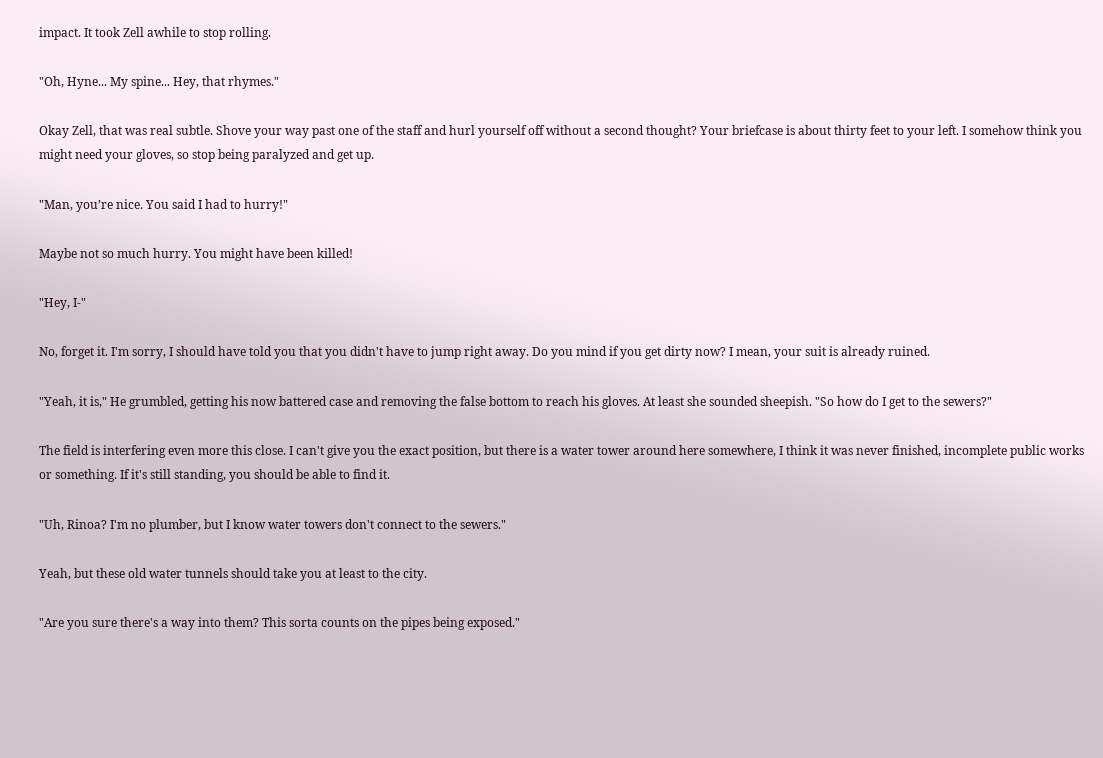impact. It took Zell awhile to stop rolling.

"Oh, Hyne... My spine... Hey, that rhymes."

Okay Zell, that was real subtle. Shove your way past one of the staff and hurl yourself off without a second thought? Your briefcase is about thirty feet to your left. I somehow think you might need your gloves, so stop being paralyzed and get up.

"Man, you’re nice. You said I had to hurry!"

Maybe not so much hurry. You might have been killed!

"Hey, I-"

No, forget it. I'm sorry, I should have told you that you didn't have to jump right away. Do you mind if you get dirty now? I mean, your suit is already ruined.

"Yeah, it is," He grumbled, getting his now battered case and removing the false bottom to reach his gloves. At least she sounded sheepish. "So how do I get to the sewers?"

The field is interfering even more this close. I can't give you the exact position, but there is a water tower around here somewhere, I think it was never finished, incomplete public works or something. If it's still standing, you should be able to find it.

"Uh, Rinoa? I'm no plumber, but I know water towers don't connect to the sewers."

Yeah, but these old water tunnels should take you at least to the city.

"Are you sure there's a way into them? This sorta counts on the pipes being exposed."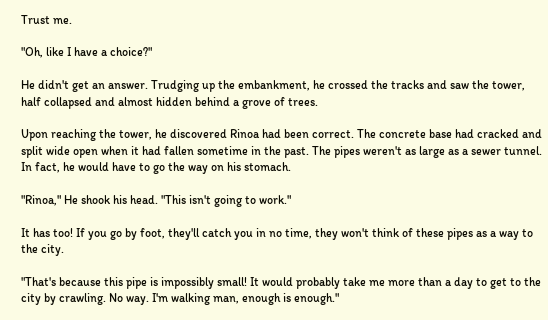Trust me.

"Oh, like I have a choice?"

He didn't get an answer. Trudging up the embankment, he crossed the tracks and saw the tower, half collapsed and almost hidden behind a grove of trees.

Upon reaching the tower, he discovered Rinoa had been correct. The concrete base had cracked and split wide open when it had fallen sometime in the past. The pipes weren't as large as a sewer tunnel. In fact, he would have to go the way on his stomach.

"Rinoa," He shook his head. "This isn't going to work."

It has too! If you go by foot, they'll catch you in no time, they won't think of these pipes as a way to the city.

"That's because this pipe is impossibly small! It would probably take me more than a day to get to the city by crawling. No way. I'm walking man, enough is enough."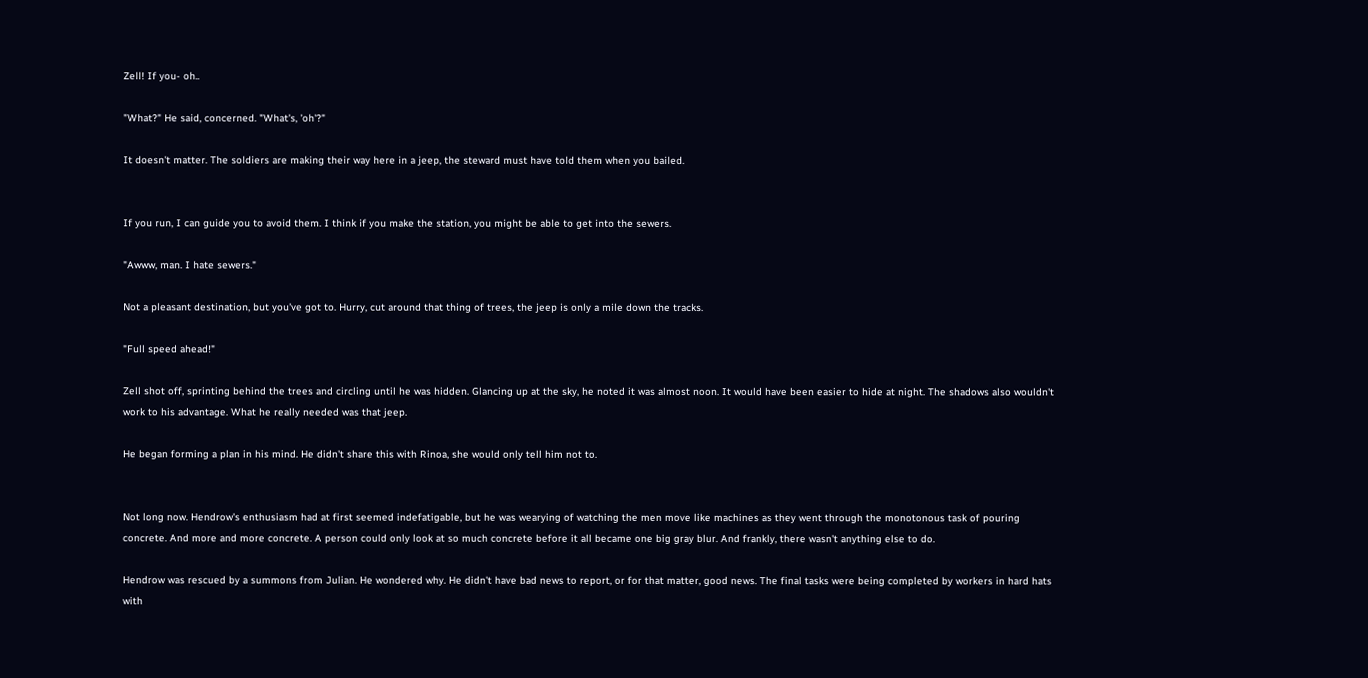Zell! If you- oh..

"What?" He said, concerned. "What's, 'oh'?"

It doesn't matter. The soldiers are making their way here in a jeep, the steward must have told them when you bailed.


If you run, I can guide you to avoid them. I think if you make the station, you might be able to get into the sewers.

"Awww, man. I hate sewers."

Not a pleasant destination, but you've got to. Hurry, cut around that thing of trees, the jeep is only a mile down the tracks.

"Full speed ahead!"

Zell shot off, sprinting behind the trees and circling until he was hidden. Glancing up at the sky, he noted it was almost noon. It would have been easier to hide at night. The shadows also wouldn't work to his advantage. What he really needed was that jeep.

He began forming a plan in his mind. He didn't share this with Rinoa, she would only tell him not to.


Not long now. Hendrow's enthusiasm had at first seemed indefatigable, but he was wearying of watching the men move like machines as they went through the monotonous task of pouring concrete. And more and more concrete. A person could only look at so much concrete before it all became one big gray blur. And frankly, there wasn't anything else to do.

Hendrow was rescued by a summons from Julian. He wondered why. He didn't have bad news to report, or for that matter, good news. The final tasks were being completed by workers in hard hats with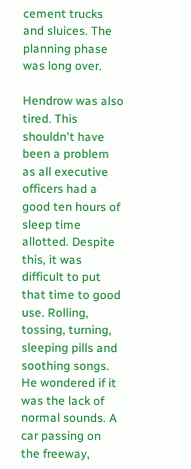cement trucks and sluices. The planning phase was long over.

Hendrow was also tired. This shouldn't have been a problem as all executive officers had a good ten hours of sleep time allotted. Despite this, it was difficult to put that time to good use. Rolling, tossing, turning, sleeping pills and soothing songs. He wondered if it was the lack of normal sounds. A car passing on the freeway,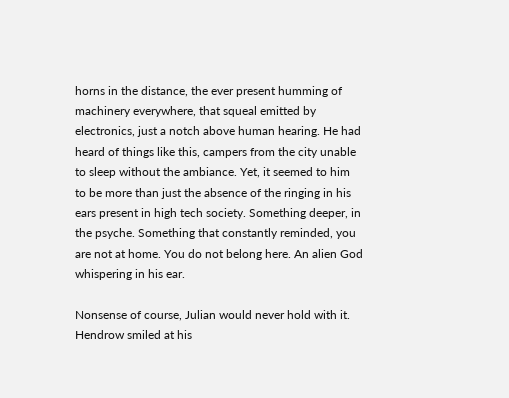horns in the distance, the ever present humming of machinery everywhere, that squeal emitted by electronics, just a notch above human hearing. He had heard of things like this, campers from the city unable to sleep without the ambiance. Yet, it seemed to him to be more than just the absence of the ringing in his ears present in high tech society. Something deeper, in the psyche. Something that constantly reminded, you are not at home. You do not belong here. An alien God whispering in his ear.

Nonsense of course, Julian would never hold with it. Hendrow smiled at his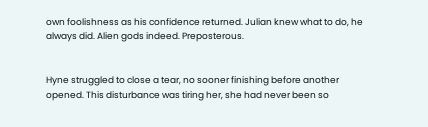own foolishness as his confidence returned. Julian knew what to do, he always did. Alien gods indeed. Preposterous.


Hyne struggled to close a tear, no sooner finishing before another opened. This disturbance was tiring her, she had never been so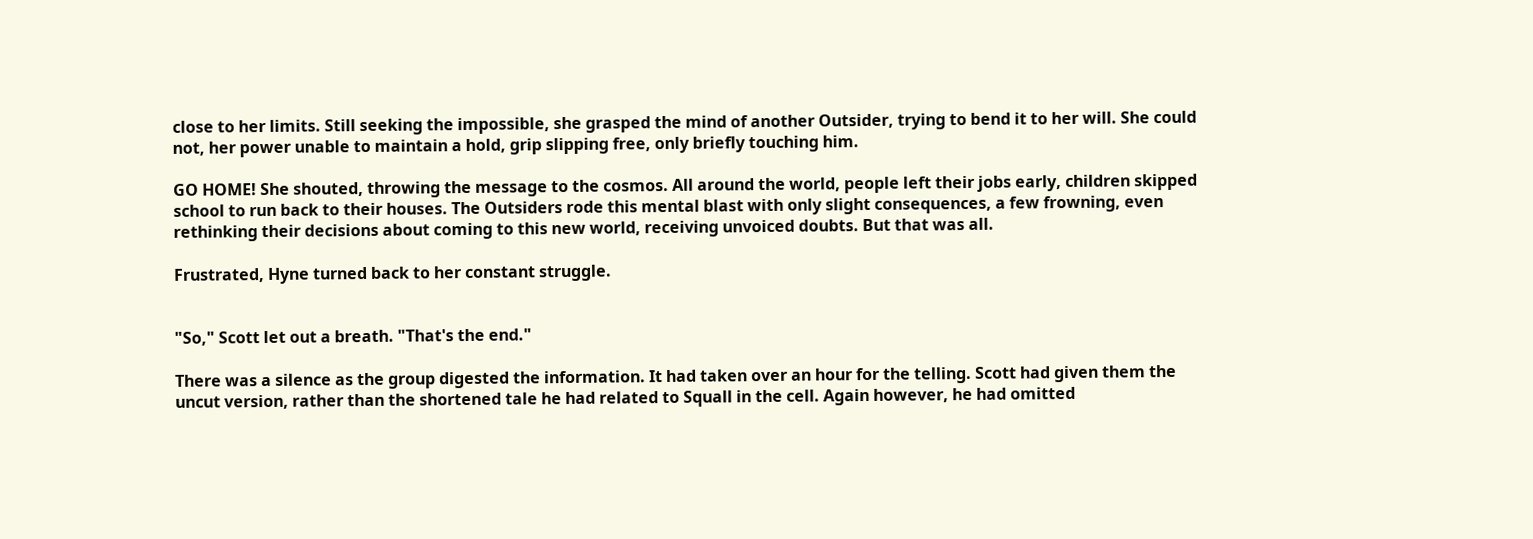close to her limits. Still seeking the impossible, she grasped the mind of another Outsider, trying to bend it to her will. She could not, her power unable to maintain a hold, grip slipping free, only briefly touching him.

GO HOME! She shouted, throwing the message to the cosmos. All around the world, people left their jobs early, children skipped school to run back to their houses. The Outsiders rode this mental blast with only slight consequences, a few frowning, even rethinking their decisions about coming to this new world, receiving unvoiced doubts. But that was all.

Frustrated, Hyne turned back to her constant struggle.


"So," Scott let out a breath. "That's the end."

There was a silence as the group digested the information. It had taken over an hour for the telling. Scott had given them the uncut version, rather than the shortened tale he had related to Squall in the cell. Again however, he had omitted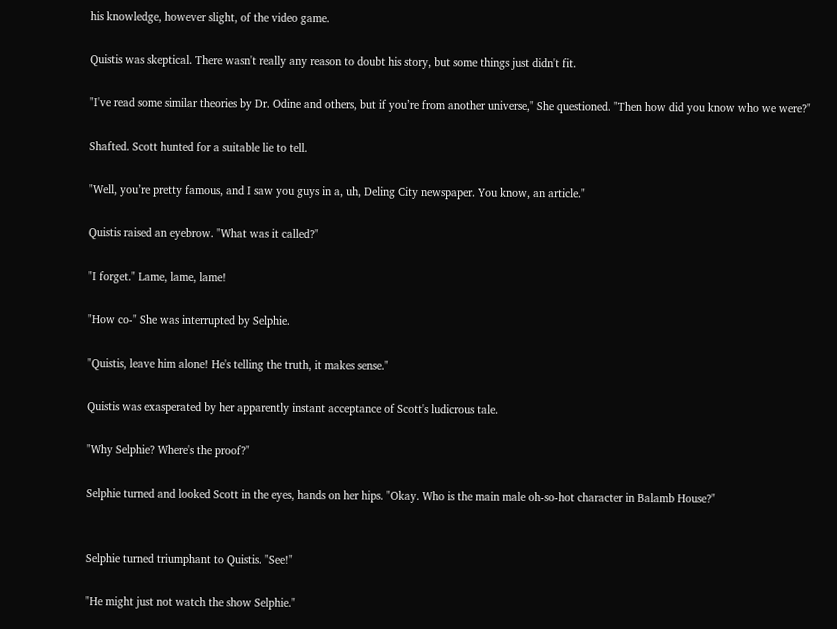his knowledge, however slight, of the video game.

Quistis was skeptical. There wasn't really any reason to doubt his story, but some things just didn't fit.

"I've read some similar theories by Dr. Odine and others, but if you’re from another universe," She questioned. "Then how did you know who we were?"

Shafted. Scott hunted for a suitable lie to tell.

"Well, you’re pretty famous, and I saw you guys in a, uh, Deling City newspaper. You know, an article."

Quistis raised an eyebrow. "What was it called?"

"I forget." Lame, lame, lame!

"How co-" She was interrupted by Selphie.

"Quistis, leave him alone! He's telling the truth, it makes sense."

Quistis was exasperated by her apparently instant acceptance of Scott's ludicrous tale.

"Why Selphie? Where's the proof?"

Selphie turned and looked Scott in the eyes, hands on her hips. "Okay. Who is the main male oh-so-hot character in Balamb House?"


Selphie turned triumphant to Quistis. "See!"

"He might just not watch the show Selphie."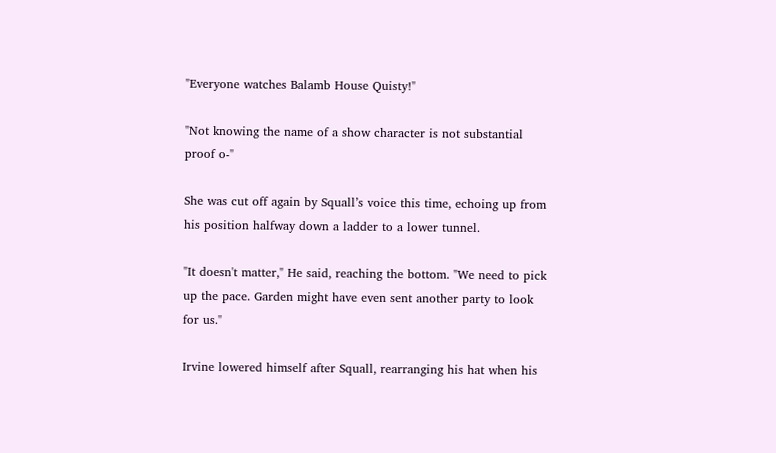"Everyone watches Balamb House Quisty!"

"Not knowing the name of a show character is not substantial proof o-"

She was cut off again by Squall’s voice this time, echoing up from his position halfway down a ladder to a lower tunnel.

"It doesn't matter," He said, reaching the bottom. "We need to pick up the pace. Garden might have even sent another party to look for us."

Irvine lowered himself after Squall, rearranging his hat when his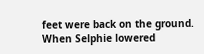feet were back on the ground. When Selphie lowered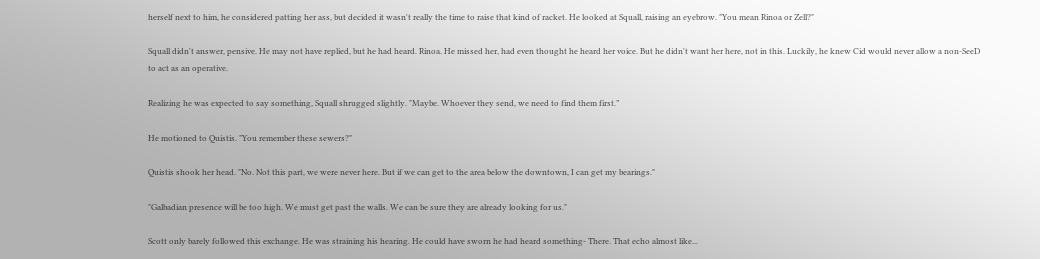herself next to him, he considered patting her ass, but decided it wasn't really the time to raise that kind of racket. He looked at Squall, raising an eyebrow. "You mean Rinoa or Zell?"

Squall didn't answer, pensive. He may not have replied, but he had heard. Rinoa. He missed her, had even thought he heard her voice. But he didn't want her here, not in this. Luckily, he knew Cid would never allow a non-SeeD to act as an operative.

Realizing he was expected to say something, Squall shrugged slightly. "Maybe. Whoever they send, we need to find them first.”

He motioned to Quistis. "You remember these sewers?"

Quistis shook her head. "No. Not this part, we were never here. But if we can get to the area below the downtown, I can get my bearings."

"Galbadian presence will be too high. We must get past the walls. We can be sure they are already looking for us."

Scott only barely followed this exchange. He was straining his hearing. He could have sworn he had heard something- There. That echo almost like...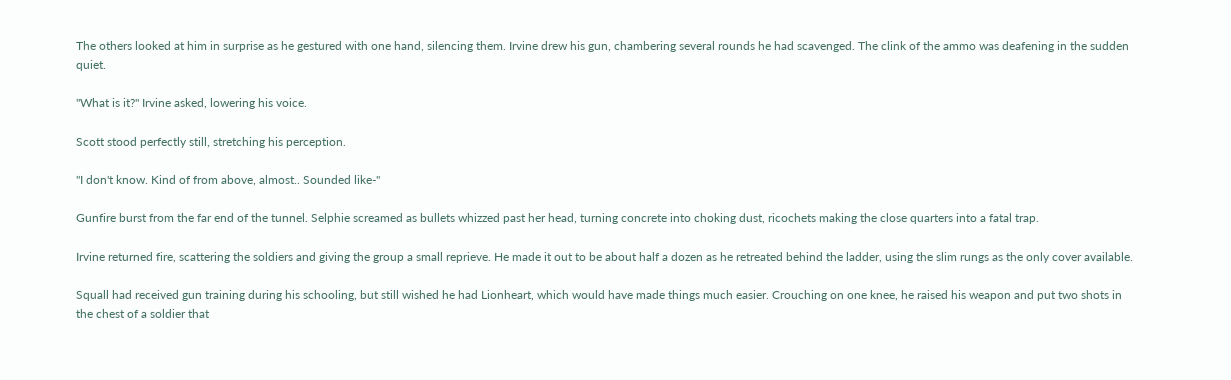The others looked at him in surprise as he gestured with one hand, silencing them. Irvine drew his gun, chambering several rounds he had scavenged. The clink of the ammo was deafening in the sudden quiet.

"What is it?" Irvine asked, lowering his voice.

Scott stood perfectly still, stretching his perception.

"I don't know. Kind of from above, almost.. Sounded like-"

Gunfire burst from the far end of the tunnel. Selphie screamed as bullets whizzed past her head, turning concrete into choking dust, ricochets making the close quarters into a fatal trap.

Irvine returned fire, scattering the soldiers and giving the group a small reprieve. He made it out to be about half a dozen as he retreated behind the ladder, using the slim rungs as the only cover available.

Squall had received gun training during his schooling, but still wished he had Lionheart, which would have made things much easier. Crouching on one knee, he raised his weapon and put two shots in the chest of a soldier that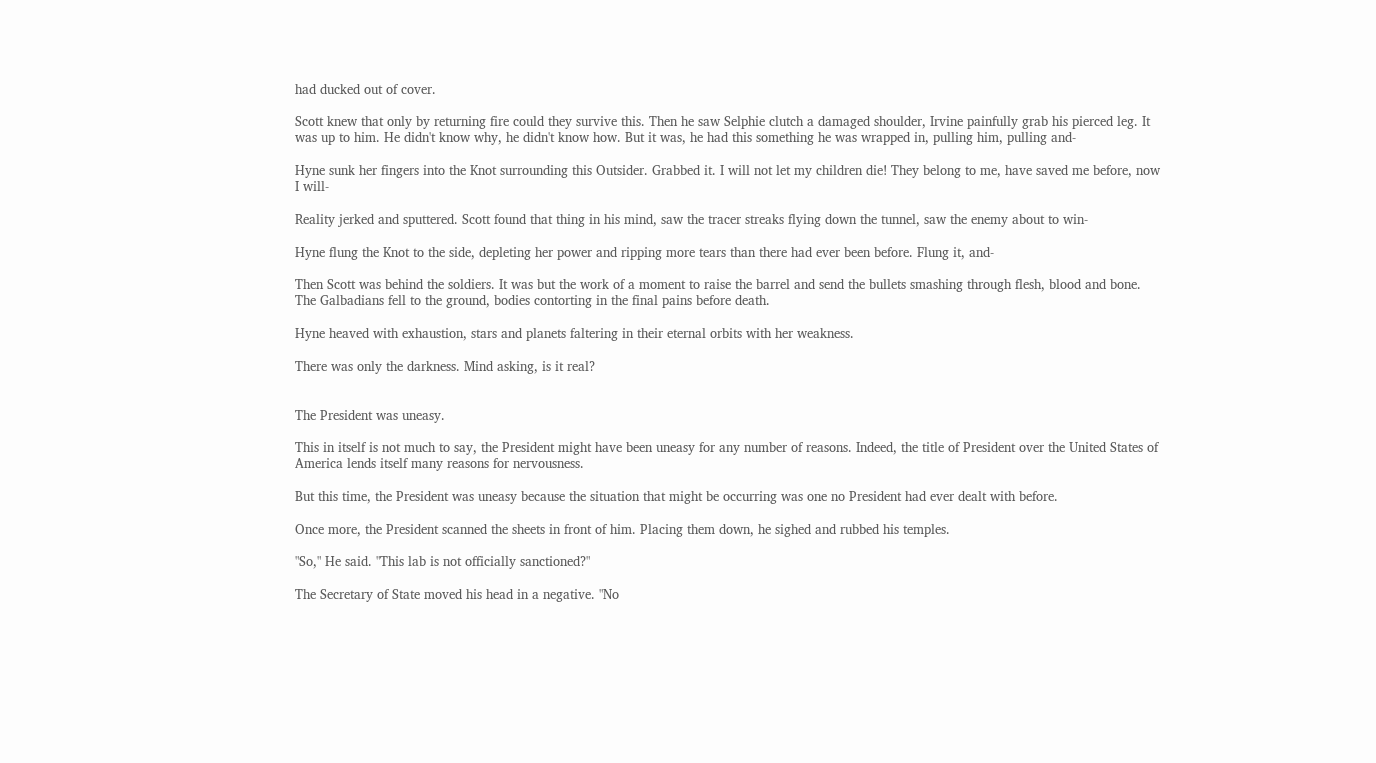had ducked out of cover.

Scott knew that only by returning fire could they survive this. Then he saw Selphie clutch a damaged shoulder, Irvine painfully grab his pierced leg. It was up to him. He didn't know why, he didn't know how. But it was, he had this something he was wrapped in, pulling him, pulling and-

Hyne sunk her fingers into the Knot surrounding this Outsider. Grabbed it. I will not let my children die! They belong to me, have saved me before, now I will-

Reality jerked and sputtered. Scott found that thing in his mind, saw the tracer streaks flying down the tunnel, saw the enemy about to win-

Hyne flung the Knot to the side, depleting her power and ripping more tears than there had ever been before. Flung it, and-

Then Scott was behind the soldiers. It was but the work of a moment to raise the barrel and send the bullets smashing through flesh, blood and bone. The Galbadians fell to the ground, bodies contorting in the final pains before death.

Hyne heaved with exhaustion, stars and planets faltering in their eternal orbits with her weakness.

There was only the darkness. Mind asking, is it real?


The President was uneasy.

This in itself is not much to say, the President might have been uneasy for any number of reasons. Indeed, the title of President over the United States of America lends itself many reasons for nervousness.

But this time, the President was uneasy because the situation that might be occurring was one no President had ever dealt with before.

Once more, the President scanned the sheets in front of him. Placing them down, he sighed and rubbed his temples.

"So," He said. "This lab is not officially sanctioned?"

The Secretary of State moved his head in a negative. "No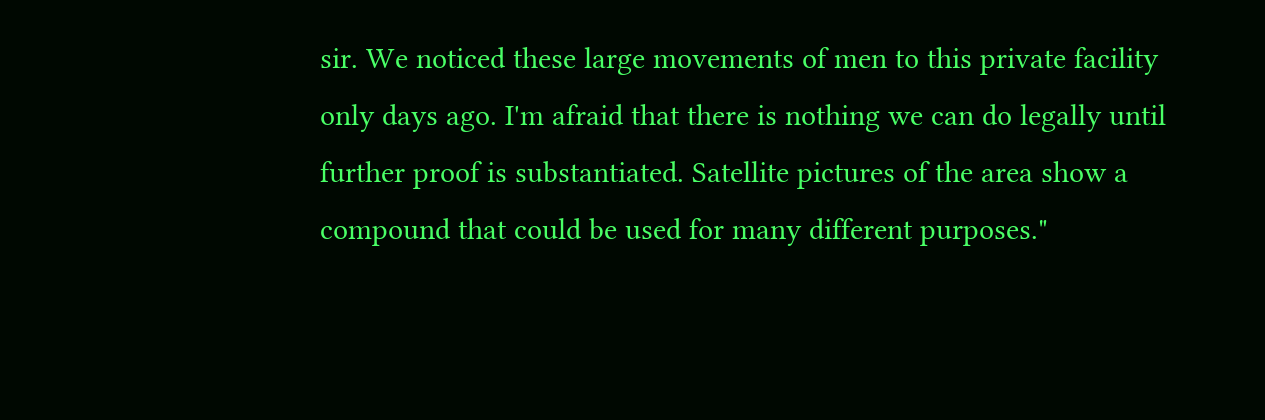sir. We noticed these large movements of men to this private facility only days ago. I'm afraid that there is nothing we can do legally until further proof is substantiated. Satellite pictures of the area show a compound that could be used for many different purposes."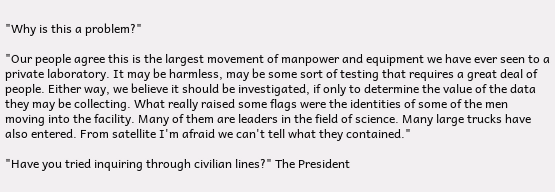"Why is this a problem?"

"Our people agree this is the largest movement of manpower and equipment we have ever seen to a private laboratory. It may be harmless, may be some sort of testing that requires a great deal of people. Either way, we believe it should be investigated, if only to determine the value of the data they may be collecting. What really raised some flags were the identities of some of the men moving into the facility. Many of them are leaders in the field of science. Many large trucks have also entered. From satellite I'm afraid we can't tell what they contained."

"Have you tried inquiring through civilian lines?" The President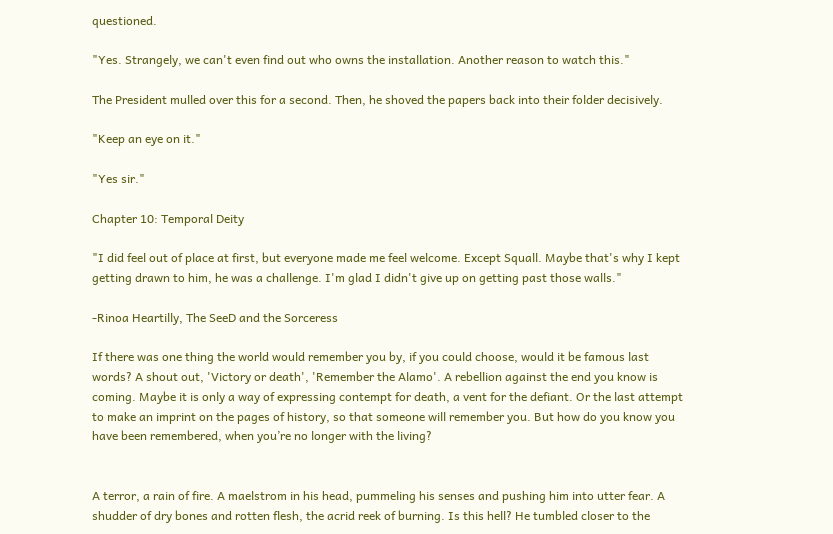questioned.

"Yes. Strangely, we can't even find out who owns the installation. Another reason to watch this."

The President mulled over this for a second. Then, he shoved the papers back into their folder decisively.

"Keep an eye on it."

"Yes sir."

Chapter 10: Temporal Deity

"I did feel out of place at first, but everyone made me feel welcome. Except Squall. Maybe that's why I kept getting drawn to him, he was a challenge. I'm glad I didn't give up on getting past those walls."

-Rinoa Heartilly, The SeeD and the Sorceress

If there was one thing the world would remember you by, if you could choose, would it be famous last words? A shout out, 'Victory or death', 'Remember the Alamo'. A rebellion against the end you know is coming. Maybe it is only a way of expressing contempt for death, a vent for the defiant. Or the last attempt to make an imprint on the pages of history, so that someone will remember you. But how do you know you have been remembered, when you’re no longer with the living?


A terror, a rain of fire. A maelstrom in his head, pummeling his senses and pushing him into utter fear. A shudder of dry bones and rotten flesh, the acrid reek of burning. Is this hell? He tumbled closer to the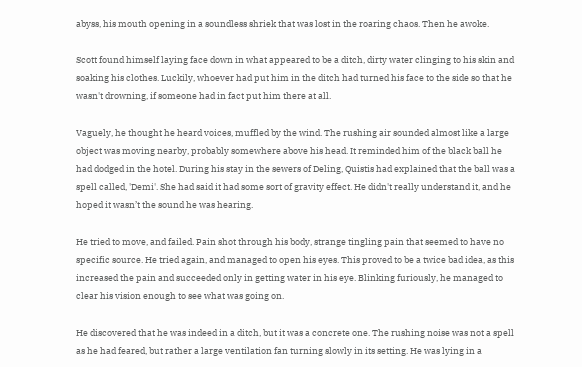abyss, his mouth opening in a soundless shriek that was lost in the roaring chaos. Then he awoke.

Scott found himself laying face down in what appeared to be a ditch, dirty water clinging to his skin and soaking his clothes. Luckily, whoever had put him in the ditch had turned his face to the side so that he wasn't drowning, if someone had in fact put him there at all.

Vaguely, he thought he heard voices, muffled by the wind. The rushing air sounded almost like a large object was moving nearby, probably somewhere above his head. It reminded him of the black ball he had dodged in the hotel. During his stay in the sewers of Deling, Quistis had explained that the ball was a spell called, 'Demi'. She had said it had some sort of gravity effect. He didn't really understand it, and he hoped it wasn’t the sound he was hearing.

He tried to move, and failed. Pain shot through his body, strange tingling pain that seemed to have no specific source. He tried again, and managed to open his eyes. This proved to be a twice bad idea, as this increased the pain and succeeded only in getting water in his eye. Blinking furiously, he managed to clear his vision enough to see what was going on.

He discovered that he was indeed in a ditch, but it was a concrete one. The rushing noise was not a spell as he had feared, but rather a large ventilation fan turning slowly in its setting. He was lying in a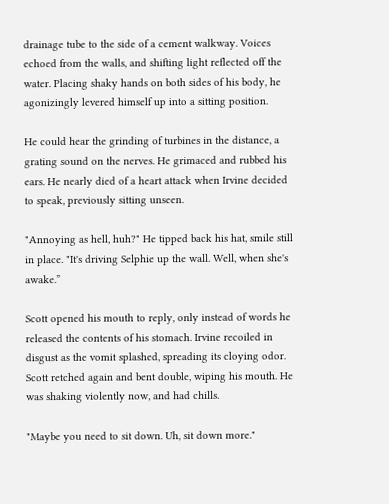drainage tube to the side of a cement walkway. Voices echoed from the walls, and shifting light reflected off the water. Placing shaky hands on both sides of his body, he agonizingly levered himself up into a sitting position.

He could hear the grinding of turbines in the distance, a grating sound on the nerves. He grimaced and rubbed his ears. He nearly died of a heart attack when Irvine decided to speak, previously sitting unseen.

"Annoying as hell, huh?" He tipped back his hat, smile still in place. "It's driving Selphie up the wall. Well, when she's awake.”

Scott opened his mouth to reply, only instead of words he released the contents of his stomach. Irvine recoiled in disgust as the vomit splashed, spreading its cloying odor. Scott retched again and bent double, wiping his mouth. He was shaking violently now, and had chills.

"Maybe you need to sit down. Uh, sit down more."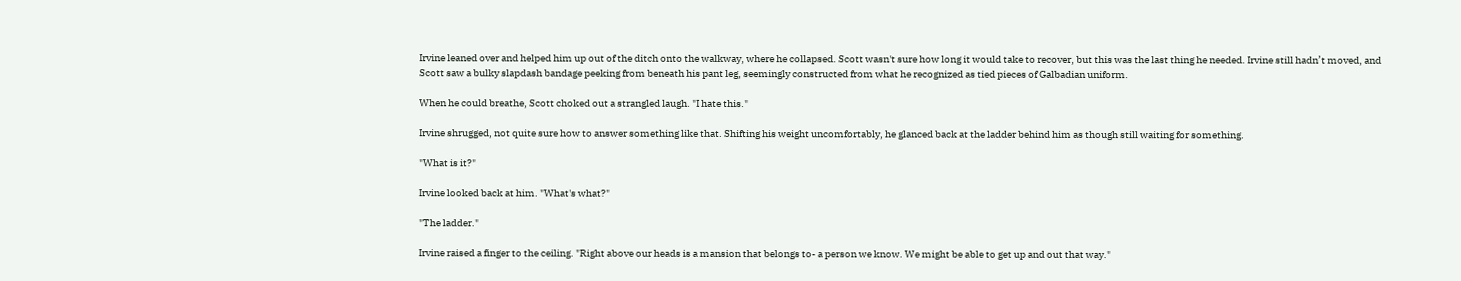Irvine leaned over and helped him up out of the ditch onto the walkway, where he collapsed. Scott wasn't sure how long it would take to recover, but this was the last thing he needed. Irvine still hadn’t moved, and Scott saw a bulky slapdash bandage peeking from beneath his pant leg, seemingly constructed from what he recognized as tied pieces of Galbadian uniform.

When he could breathe, Scott choked out a strangled laugh. "I hate this."

Irvine shrugged, not quite sure how to answer something like that. Shifting his weight uncomfortably, he glanced back at the ladder behind him as though still waiting for something.

"What is it?"

Irvine looked back at him. "What's what?"

"The ladder."

Irvine raised a finger to the ceiling. "Right above our heads is a mansion that belongs to- a person we know. We might be able to get up and out that way."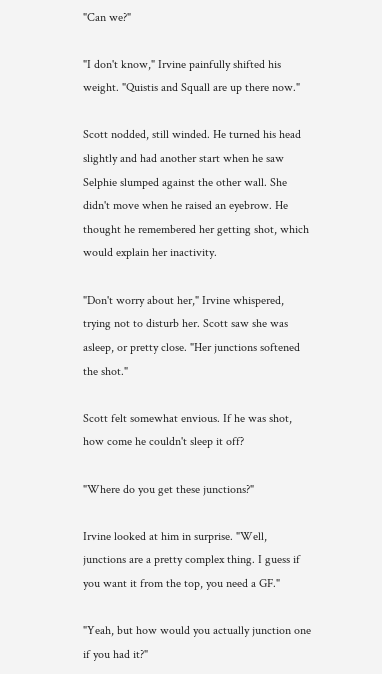"Can we?"

"I don't know," Irvine painfully shifted his weight. "Quistis and Squall are up there now."

Scott nodded, still winded. He turned his head slightly and had another start when he saw Selphie slumped against the other wall. She didn't move when he raised an eyebrow. He thought he remembered her getting shot, which would explain her inactivity.

"Don't worry about her," Irvine whispered, trying not to disturb her. Scott saw she was asleep, or pretty close. "Her junctions softened the shot."

Scott felt somewhat envious. If he was shot, how come he couldn't sleep it off?

"Where do you get these junctions?"

Irvine looked at him in surprise. "Well, junctions are a pretty complex thing. I guess if you want it from the top, you need a GF."

"Yeah, but how would you actually junction one if you had it?"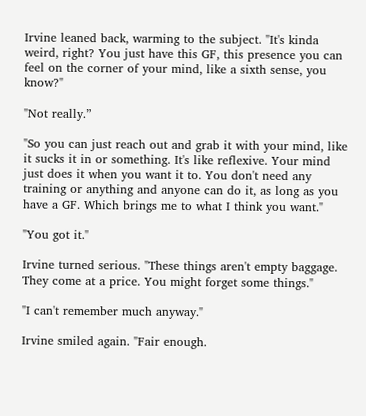Irvine leaned back, warming to the subject. "It's kinda weird, right? You just have this GF, this presence you can feel on the corner of your mind, like a sixth sense, you know?"

"Not really.”

"So you can just reach out and grab it with your mind, like it sucks it in or something. It's like reflexive. Your mind just does it when you want it to. You don't need any training or anything and anyone can do it, as long as you have a GF. Which brings me to what I think you want."

"You got it."

Irvine turned serious. "These things aren't empty baggage. They come at a price. You might forget some things."

"I can't remember much anyway."

Irvine smiled again. "Fair enough.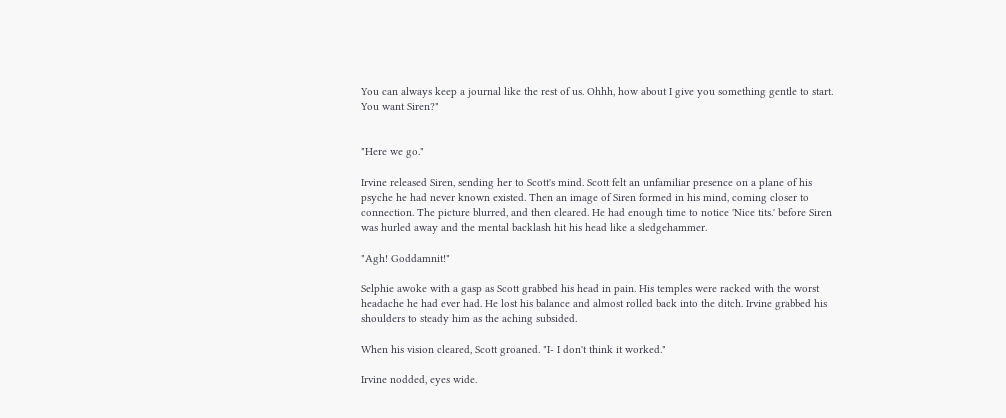You can always keep a journal like the rest of us. Ohhh, how about I give you something gentle to start. You want Siren?"


"Here we go."

Irvine released Siren, sending her to Scott's mind. Scott felt an unfamiliar presence on a plane of his psyche he had never known existed. Then an image of Siren formed in his mind, coming closer to connection. The picture blurred, and then cleared. He had enough time to notice 'Nice tits.' before Siren was hurled away and the mental backlash hit his head like a sledgehammer.

"Agh! Goddamnit!"

Selphie awoke with a gasp as Scott grabbed his head in pain. His temples were racked with the worst headache he had ever had. He lost his balance and almost rolled back into the ditch. Irvine grabbed his shoulders to steady him as the aching subsided.

When his vision cleared, Scott groaned. "I- I don't think it worked."

Irvine nodded, eyes wide.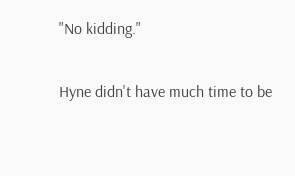"No kidding."


Hyne didn't have much time to be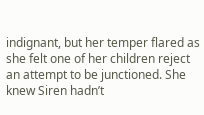indignant, but her temper flared as she felt one of her children reject an attempt to be junctioned. She knew Siren hadn’t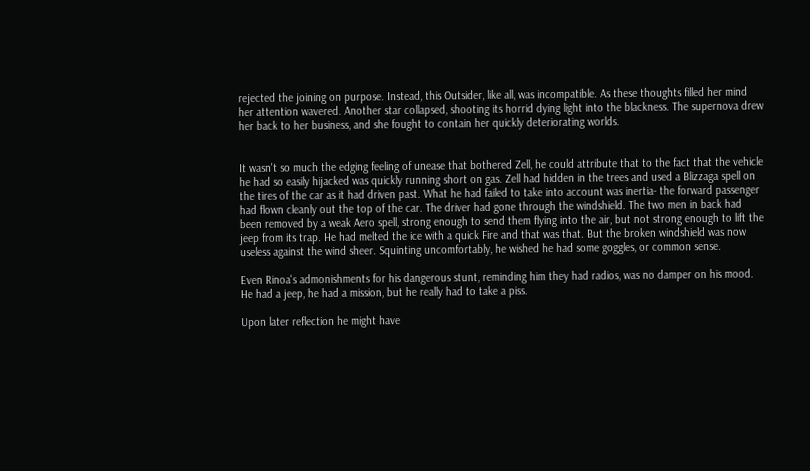rejected the joining on purpose. Instead, this Outsider, like all, was incompatible. As these thoughts filled her mind her attention wavered. Another star collapsed, shooting its horrid dying light into the blackness. The supernova drew her back to her business, and she fought to contain her quickly deteriorating worlds.


It wasn't so much the edging feeling of unease that bothered Zell, he could attribute that to the fact that the vehicle he had so easily hijacked was quickly running short on gas. Zell had hidden in the trees and used a Blizzaga spell on the tires of the car as it had driven past. What he had failed to take into account was inertia- the forward passenger had flown cleanly out the top of the car. The driver had gone through the windshield. The two men in back had been removed by a weak Aero spell, strong enough to send them flying into the air, but not strong enough to lift the jeep from its trap. He had melted the ice with a quick Fire and that was that. But the broken windshield was now useless against the wind sheer. Squinting uncomfortably, he wished he had some goggles, or common sense.

Even Rinoa's admonishments for his dangerous stunt, reminding him they had radios, was no damper on his mood. He had a jeep, he had a mission, but he really had to take a piss.

Upon later reflection he might have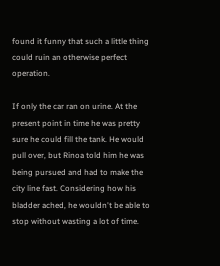found it funny that such a little thing could ruin an otherwise perfect operation.

If only the car ran on urine. At the present point in time he was pretty sure he could fill the tank. He would pull over, but Rinoa told him he was being pursued and had to make the city line fast. Considering how his bladder ached, he wouldn't be able to stop without wasting a lot of time.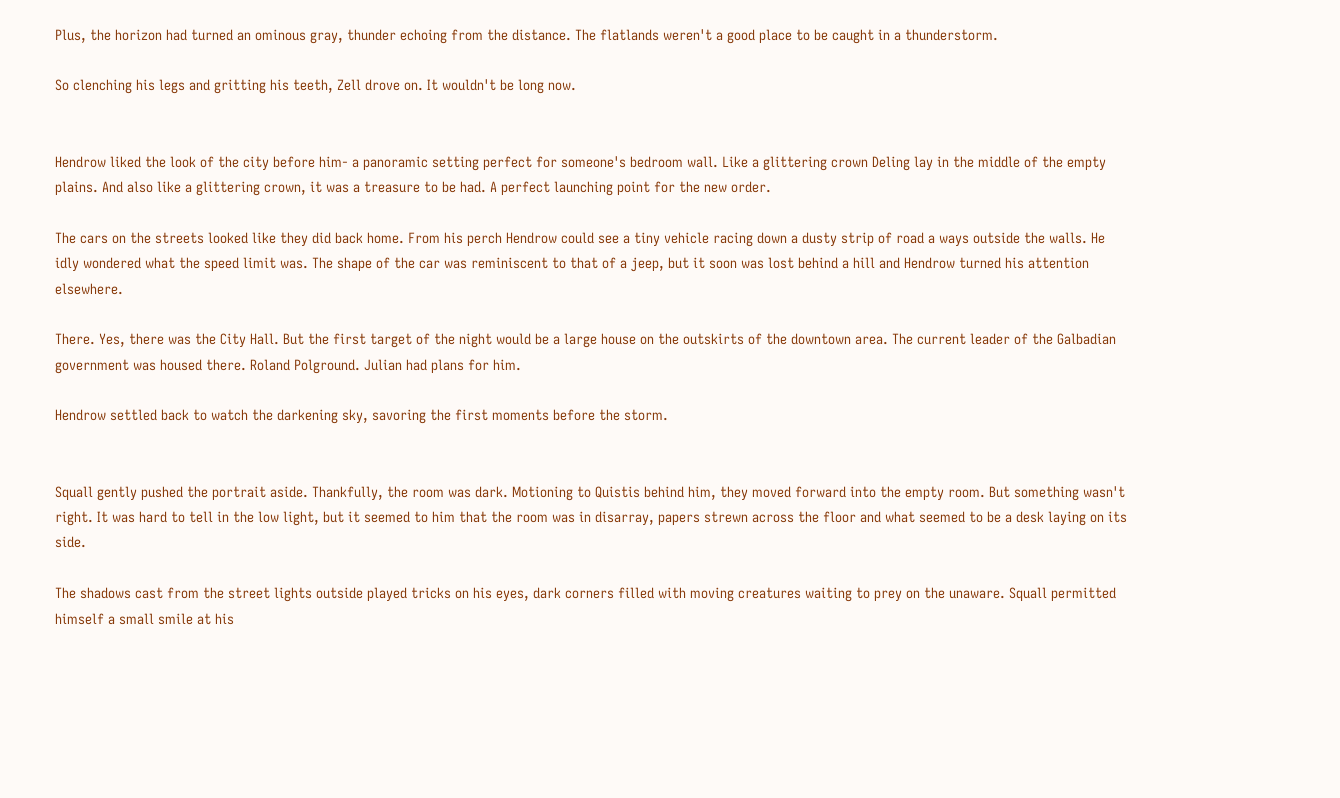Plus, the horizon had turned an ominous gray, thunder echoing from the distance. The flatlands weren't a good place to be caught in a thunderstorm.

So clenching his legs and gritting his teeth, Zell drove on. It wouldn't be long now.


Hendrow liked the look of the city before him- a panoramic setting perfect for someone's bedroom wall. Like a glittering crown Deling lay in the middle of the empty plains. And also like a glittering crown, it was a treasure to be had. A perfect launching point for the new order.

The cars on the streets looked like they did back home. From his perch Hendrow could see a tiny vehicle racing down a dusty strip of road a ways outside the walls. He idly wondered what the speed limit was. The shape of the car was reminiscent to that of a jeep, but it soon was lost behind a hill and Hendrow turned his attention elsewhere.

There. Yes, there was the City Hall. But the first target of the night would be a large house on the outskirts of the downtown area. The current leader of the Galbadian government was housed there. Roland Polground. Julian had plans for him.

Hendrow settled back to watch the darkening sky, savoring the first moments before the storm.


Squall gently pushed the portrait aside. Thankfully, the room was dark. Motioning to Quistis behind him, they moved forward into the empty room. But something wasn't right. It was hard to tell in the low light, but it seemed to him that the room was in disarray, papers strewn across the floor and what seemed to be a desk laying on its side.

The shadows cast from the street lights outside played tricks on his eyes, dark corners filled with moving creatures waiting to prey on the unaware. Squall permitted himself a small smile at his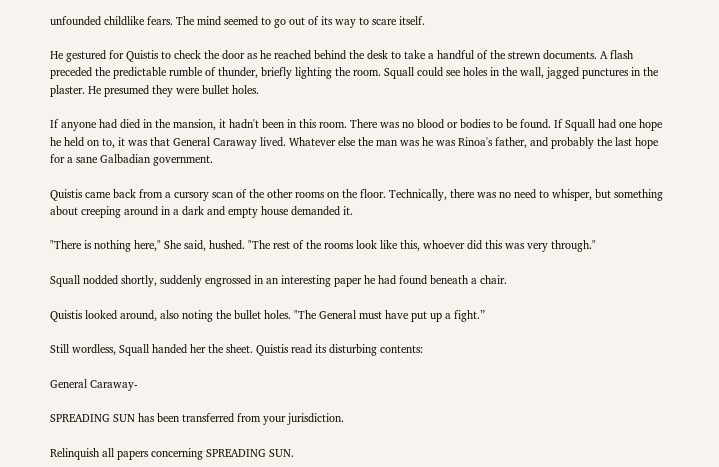unfounded childlike fears. The mind seemed to go out of its way to scare itself.

He gestured for Quistis to check the door as he reached behind the desk to take a handful of the strewn documents. A flash preceded the predictable rumble of thunder, briefly lighting the room. Squall could see holes in the wall, jagged punctures in the plaster. He presumed they were bullet holes.

If anyone had died in the mansion, it hadn't been in this room. There was no blood or bodies to be found. If Squall had one hope he held on to, it was that General Caraway lived. Whatever else the man was he was Rinoa's father, and probably the last hope for a sane Galbadian government.

Quistis came back from a cursory scan of the other rooms on the floor. Technically, there was no need to whisper, but something about creeping around in a dark and empty house demanded it.

"There is nothing here," She said, hushed. "The rest of the rooms look like this, whoever did this was very through."

Squall nodded shortly, suddenly engrossed in an interesting paper he had found beneath a chair.

Quistis looked around, also noting the bullet holes. "The General must have put up a fight.”

Still wordless, Squall handed her the sheet. Quistis read its disturbing contents:

General Caraway-

SPREADING SUN has been transferred from your jurisdiction.

Relinquish all papers concerning SPREADING SUN.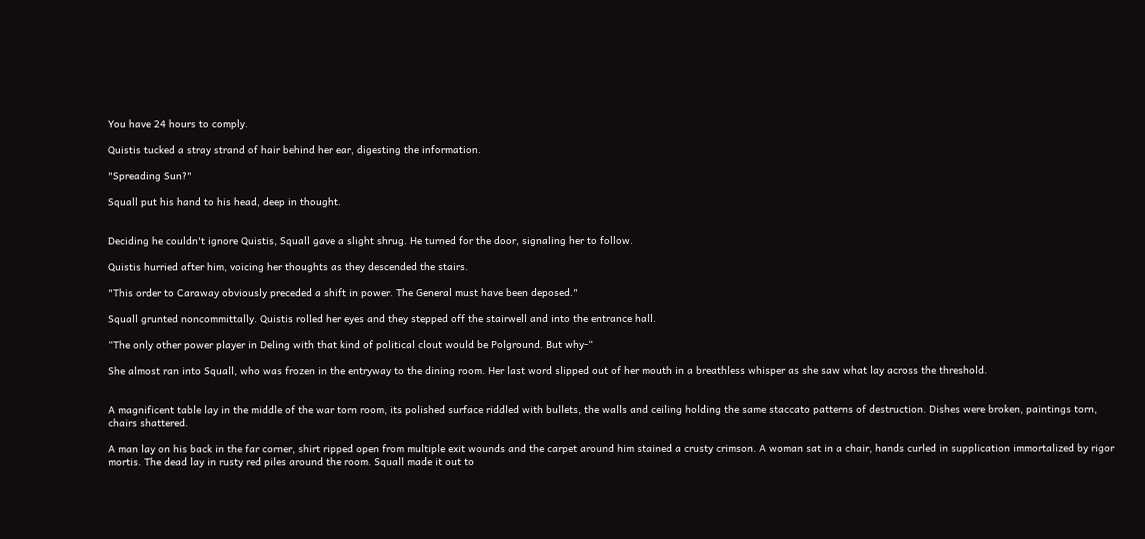You have 24 hours to comply.

Quistis tucked a stray strand of hair behind her ear, digesting the information.

"Spreading Sun?"

Squall put his hand to his head, deep in thought.


Deciding he couldn't ignore Quistis, Squall gave a slight shrug. He turned for the door, signaling her to follow.

Quistis hurried after him, voicing her thoughts as they descended the stairs.

"This order to Caraway obviously preceded a shift in power. The General must have been deposed."

Squall grunted noncommittally. Quistis rolled her eyes and they stepped off the stairwell and into the entrance hall.

“The only other power player in Deling with that kind of political clout would be Polground. But why-“

She almost ran into Squall, who was frozen in the entryway to the dining room. Her last word slipped out of her mouth in a breathless whisper as she saw what lay across the threshold.


A magnificent table lay in the middle of the war torn room, its polished surface riddled with bullets, the walls and ceiling holding the same staccato patterns of destruction. Dishes were broken, paintings torn, chairs shattered.

A man lay on his back in the far corner, shirt ripped open from multiple exit wounds and the carpet around him stained a crusty crimson. A woman sat in a chair, hands curled in supplication immortalized by rigor mortis. The dead lay in rusty red piles around the room. Squall made it out to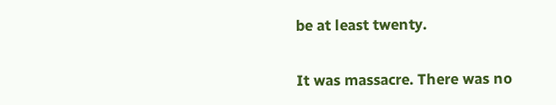be at least twenty.

It was massacre. There was no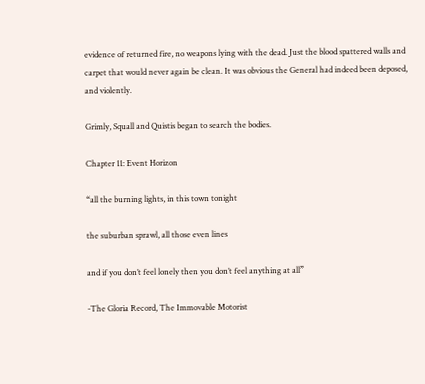evidence of returned fire, no weapons lying with the dead. Just the blood spattered walls and carpet that would never again be clean. It was obvious the General had indeed been deposed, and violently.

Grimly, Squall and Quistis began to search the bodies.

Chapter 11: Event Horizon

“all the burning lights, in this town tonight

the suburban sprawl, all those even lines

and if you don’t feel lonely then you don’t feel anything at all”

-The Gloria Record, The Immovable Motorist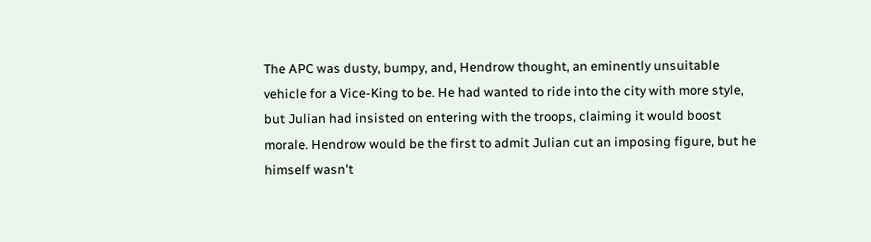The APC was dusty, bumpy, and, Hendrow thought, an eminently unsuitable vehicle for a Vice-King to be. He had wanted to ride into the city with more style, but Julian had insisted on entering with the troops, claiming it would boost morale. Hendrow would be the first to admit Julian cut an imposing figure, but he himself wasn't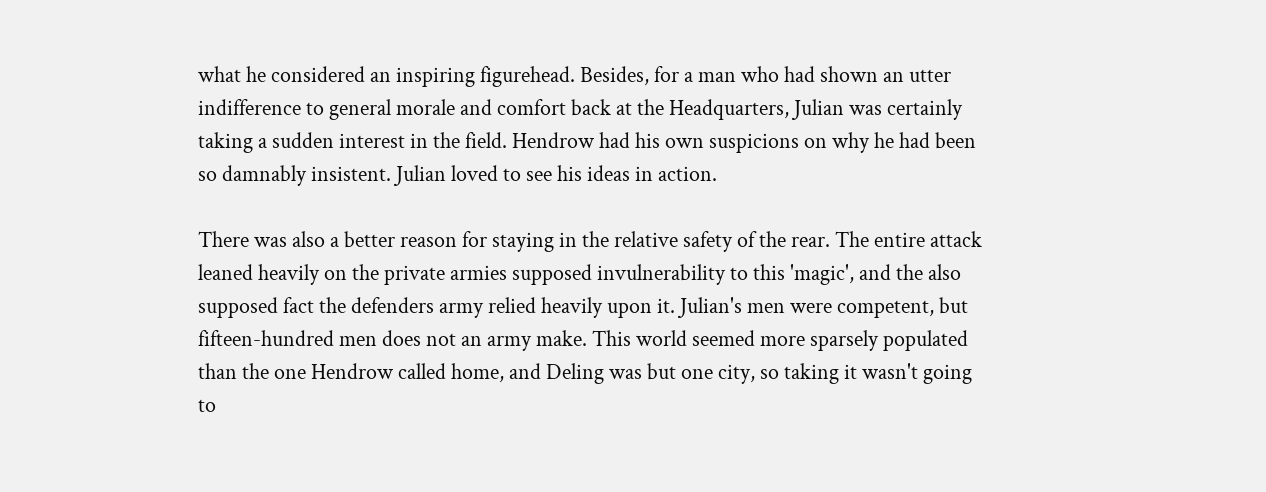what he considered an inspiring figurehead. Besides, for a man who had shown an utter indifference to general morale and comfort back at the Headquarters, Julian was certainly taking a sudden interest in the field. Hendrow had his own suspicions on why he had been so damnably insistent. Julian loved to see his ideas in action.

There was also a better reason for staying in the relative safety of the rear. The entire attack leaned heavily on the private armies supposed invulnerability to this 'magic', and the also supposed fact the defenders army relied heavily upon it. Julian's men were competent, but fifteen-hundred men does not an army make. This world seemed more sparsely populated than the one Hendrow called home, and Deling was but one city, so taking it wasn't going to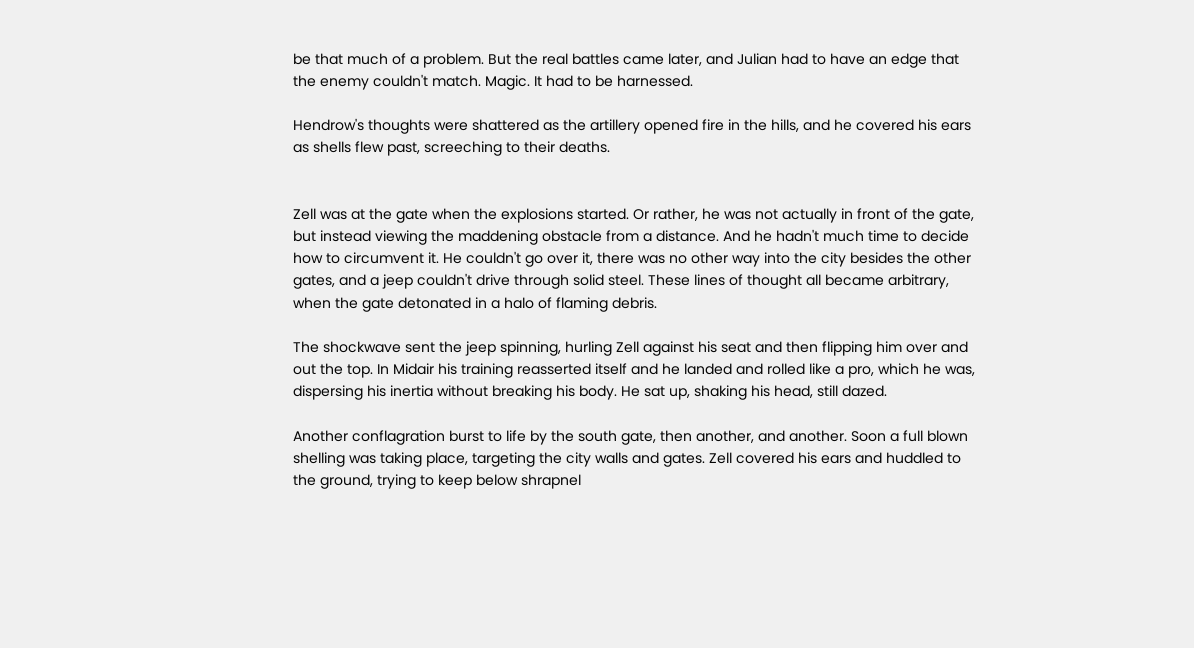be that much of a problem. But the real battles came later, and Julian had to have an edge that the enemy couldn't match. Magic. It had to be harnessed.

Hendrow's thoughts were shattered as the artillery opened fire in the hills, and he covered his ears as shells flew past, screeching to their deaths.


Zell was at the gate when the explosions started. Or rather, he was not actually in front of the gate, but instead viewing the maddening obstacle from a distance. And he hadn't much time to decide how to circumvent it. He couldn't go over it, there was no other way into the city besides the other gates, and a jeep couldn't drive through solid steel. These lines of thought all became arbitrary, when the gate detonated in a halo of flaming debris.

The shockwave sent the jeep spinning, hurling Zell against his seat and then flipping him over and out the top. In Midair his training reasserted itself and he landed and rolled like a pro, which he was, dispersing his inertia without breaking his body. He sat up, shaking his head, still dazed.

Another conflagration burst to life by the south gate, then another, and another. Soon a full blown shelling was taking place, targeting the city walls and gates. Zell covered his ears and huddled to the ground, trying to keep below shrapnel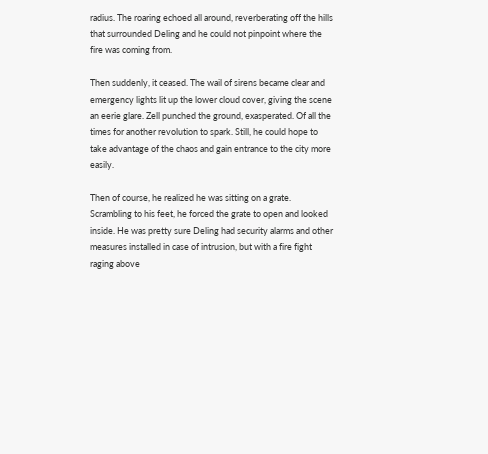radius. The roaring echoed all around, reverberating off the hills that surrounded Deling and he could not pinpoint where the fire was coming from.

Then suddenly, it ceased. The wail of sirens became clear and emergency lights lit up the lower cloud cover, giving the scene an eerie glare. Zell punched the ground, exasperated. Of all the times for another revolution to spark. Still, he could hope to take advantage of the chaos and gain entrance to the city more easily.

Then of course, he realized he was sitting on a grate. Scrambling to his feet, he forced the grate to open and looked inside. He was pretty sure Deling had security alarms and other measures installed in case of intrusion, but with a fire fight raging above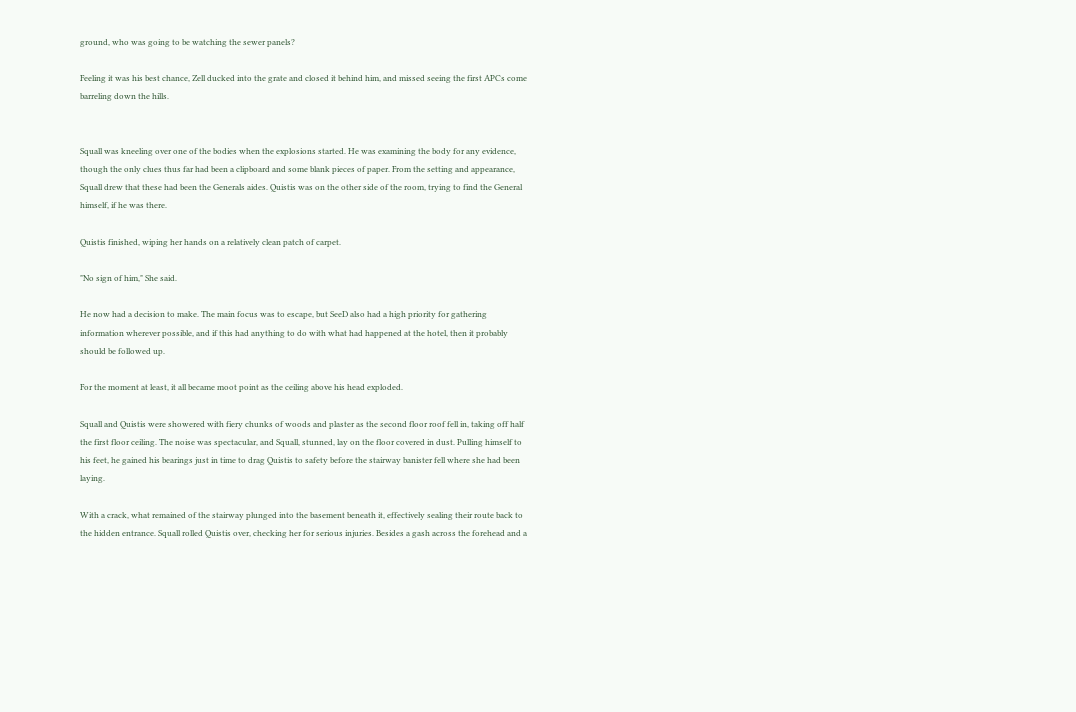ground, who was going to be watching the sewer panels?

Feeling it was his best chance, Zell ducked into the grate and closed it behind him, and missed seeing the first APCs come barreling down the hills.


Squall was kneeling over one of the bodies when the explosions started. He was examining the body for any evidence, though the only clues thus far had been a clipboard and some blank pieces of paper. From the setting and appearance, Squall drew that these had been the Generals aides. Quistis was on the other side of the room, trying to find the General himself, if he was there.

Quistis finished, wiping her hands on a relatively clean patch of carpet.

"No sign of him," She said.

He now had a decision to make. The main focus was to escape, but SeeD also had a high priority for gathering information wherever possible, and if this had anything to do with what had happened at the hotel, then it probably should be followed up.

For the moment at least, it all became moot point as the ceiling above his head exploded.

Squall and Quistis were showered with fiery chunks of woods and plaster as the second floor roof fell in, taking off half the first floor ceiling. The noise was spectacular, and Squall, stunned, lay on the floor covered in dust. Pulling himself to his feet, he gained his bearings just in time to drag Quistis to safety before the stairway banister fell where she had been laying.

With a crack, what remained of the stairway plunged into the basement beneath it, effectively sealing their route back to the hidden entrance. Squall rolled Quistis over, checking her for serious injuries. Besides a gash across the forehead and a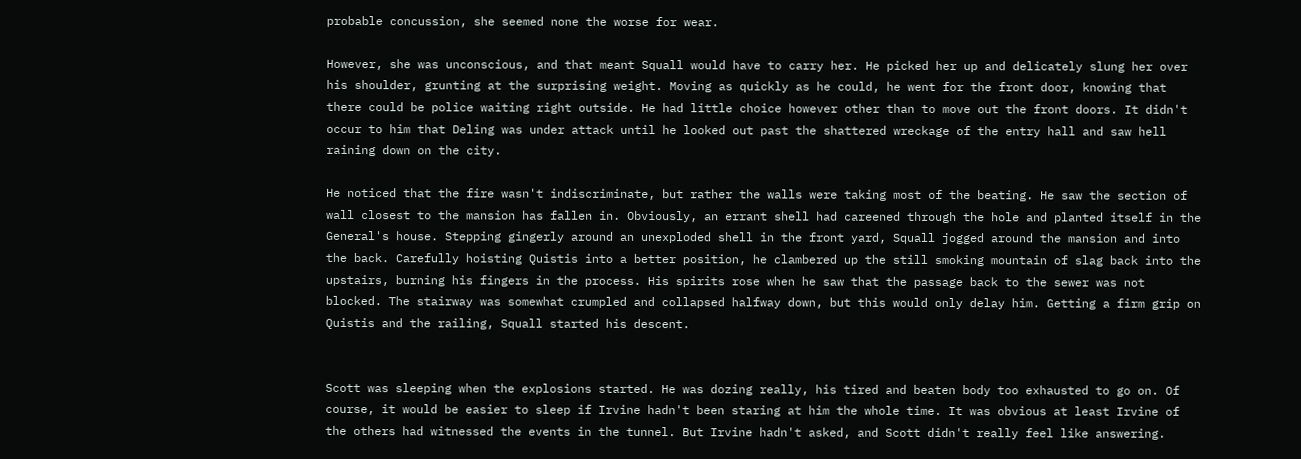probable concussion, she seemed none the worse for wear.

However, she was unconscious, and that meant Squall would have to carry her. He picked her up and delicately slung her over his shoulder, grunting at the surprising weight. Moving as quickly as he could, he went for the front door, knowing that there could be police waiting right outside. He had little choice however other than to move out the front doors. It didn't occur to him that Deling was under attack until he looked out past the shattered wreckage of the entry hall and saw hell raining down on the city.

He noticed that the fire wasn't indiscriminate, but rather the walls were taking most of the beating. He saw the section of wall closest to the mansion has fallen in. Obviously, an errant shell had careened through the hole and planted itself in the General's house. Stepping gingerly around an unexploded shell in the front yard, Squall jogged around the mansion and into the back. Carefully hoisting Quistis into a better position, he clambered up the still smoking mountain of slag back into the upstairs, burning his fingers in the process. His spirits rose when he saw that the passage back to the sewer was not blocked. The stairway was somewhat crumpled and collapsed halfway down, but this would only delay him. Getting a firm grip on Quistis and the railing, Squall started his descent.


Scott was sleeping when the explosions started. He was dozing really, his tired and beaten body too exhausted to go on. Of course, it would be easier to sleep if Irvine hadn't been staring at him the whole time. It was obvious at least Irvine of the others had witnessed the events in the tunnel. But Irvine hadn't asked, and Scott didn't really feel like answering.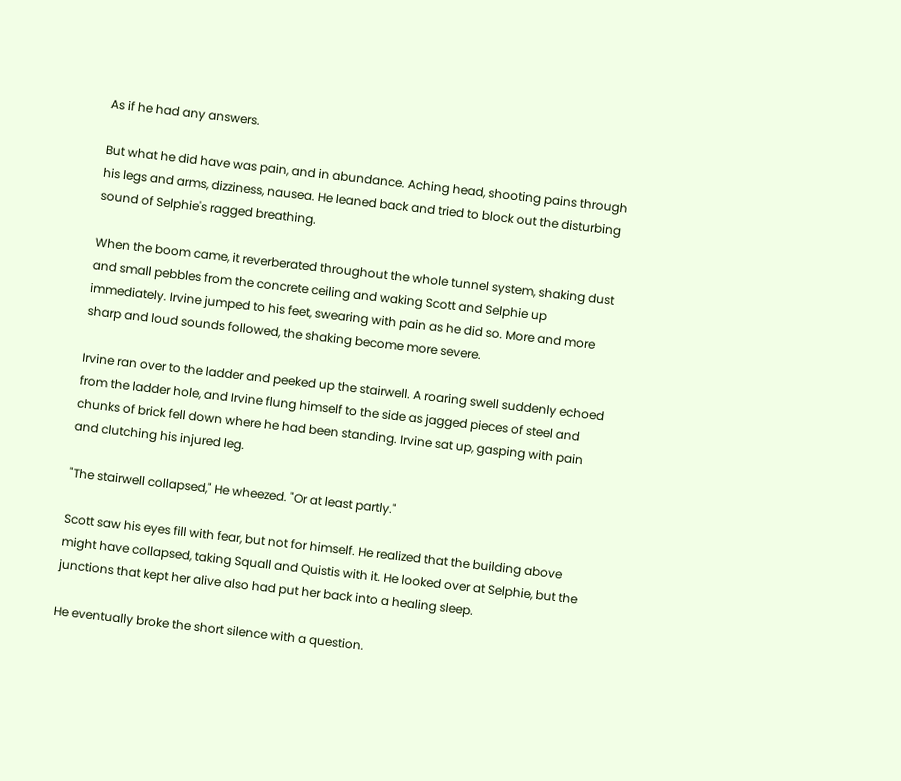As if he had any answers.

But what he did have was pain, and in abundance. Aching head, shooting pains through his legs and arms, dizziness, nausea. He leaned back and tried to block out the disturbing sound of Selphie's ragged breathing.

When the boom came, it reverberated throughout the whole tunnel system, shaking dust and small pebbles from the concrete ceiling and waking Scott and Selphie up immediately. Irvine jumped to his feet, swearing with pain as he did so. More and more sharp and loud sounds followed, the shaking become more severe.

Irvine ran over to the ladder and peeked up the stairwell. A roaring swell suddenly echoed from the ladder hole, and Irvine flung himself to the side as jagged pieces of steel and chunks of brick fell down where he had been standing. Irvine sat up, gasping with pain and clutching his injured leg.

"The stairwell collapsed," He wheezed. "Or at least partly."

Scott saw his eyes fill with fear, but not for himself. He realized that the building above might have collapsed, taking Squall and Quistis with it. He looked over at Selphie, but the junctions that kept her alive also had put her back into a healing sleep.

He eventually broke the short silence with a question.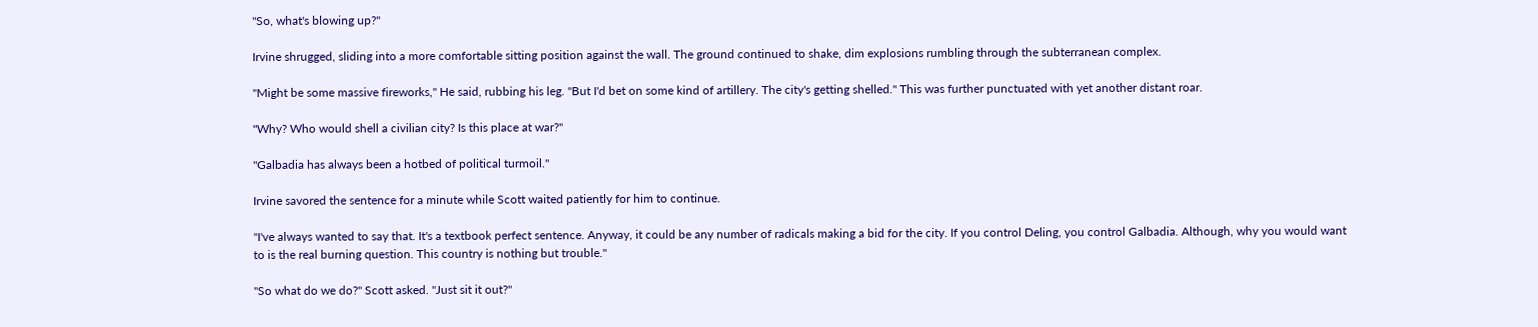"So, what's blowing up?"

Irvine shrugged, sliding into a more comfortable sitting position against the wall. The ground continued to shake, dim explosions rumbling through the subterranean complex.

"Might be some massive fireworks," He said, rubbing his leg. "But I'd bet on some kind of artillery. The city's getting shelled." This was further punctuated with yet another distant roar.

"Why? Who would shell a civilian city? Is this place at war?"

"Galbadia has always been a hotbed of political turmoil."

Irvine savored the sentence for a minute while Scott waited patiently for him to continue.

"I've always wanted to say that. It's a textbook perfect sentence. Anyway, it could be any number of radicals making a bid for the city. If you control Deling, you control Galbadia. Although, why you would want to is the real burning question. This country is nothing but trouble."

"So what do we do?" Scott asked. "Just sit it out?"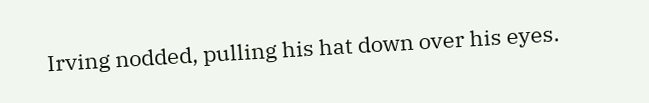Irving nodded, pulling his hat down over his eyes.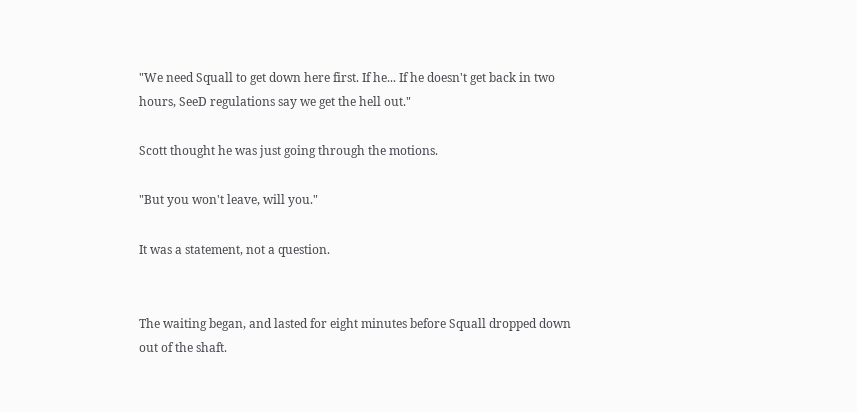"We need Squall to get down here first. If he... If he doesn't get back in two hours, SeeD regulations say we get the hell out."

Scott thought he was just going through the motions.

"But you won't leave, will you."

It was a statement, not a question.


The waiting began, and lasted for eight minutes before Squall dropped down out of the shaft.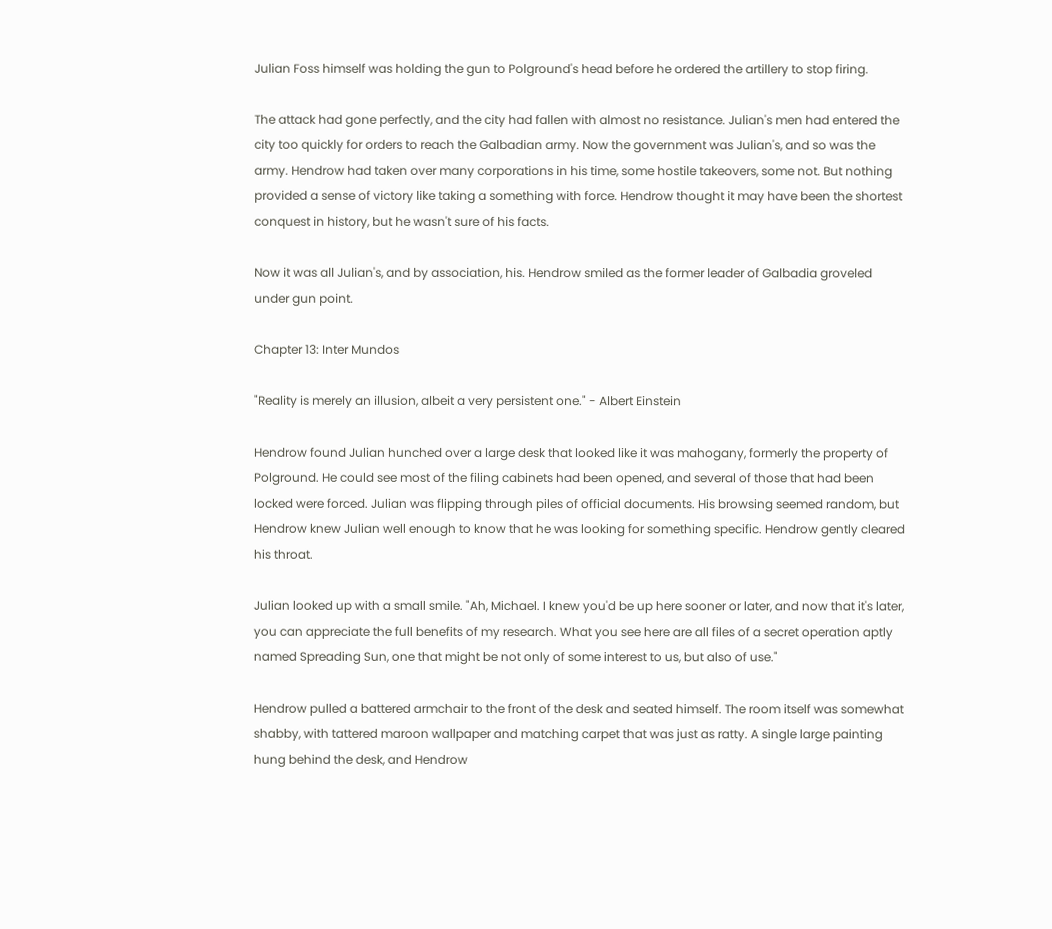Julian Foss himself was holding the gun to Polground's head before he ordered the artillery to stop firing.

The attack had gone perfectly, and the city had fallen with almost no resistance. Julian's men had entered the city too quickly for orders to reach the Galbadian army. Now the government was Julian's, and so was the army. Hendrow had taken over many corporations in his time, some hostile takeovers, some not. But nothing provided a sense of victory like taking a something with force. Hendrow thought it may have been the shortest conquest in history, but he wasn't sure of his facts.

Now it was all Julian's, and by association, his. Hendrow smiled as the former leader of Galbadia groveled under gun point.

Chapter 13: Inter Mundos

"Reality is merely an illusion, albeit a very persistent one." - Albert Einstein

Hendrow found Julian hunched over a large desk that looked like it was mahogany, formerly the property of Polground. He could see most of the filing cabinets had been opened, and several of those that had been locked were forced. Julian was flipping through piles of official documents. His browsing seemed random, but Hendrow knew Julian well enough to know that he was looking for something specific. Hendrow gently cleared his throat.

Julian looked up with a small smile. "Ah, Michael. I knew you'd be up here sooner or later, and now that it's later, you can appreciate the full benefits of my research. What you see here are all files of a secret operation aptly named Spreading Sun, one that might be not only of some interest to us, but also of use."

Hendrow pulled a battered armchair to the front of the desk and seated himself. The room itself was somewhat shabby, with tattered maroon wallpaper and matching carpet that was just as ratty. A single large painting hung behind the desk, and Hendrow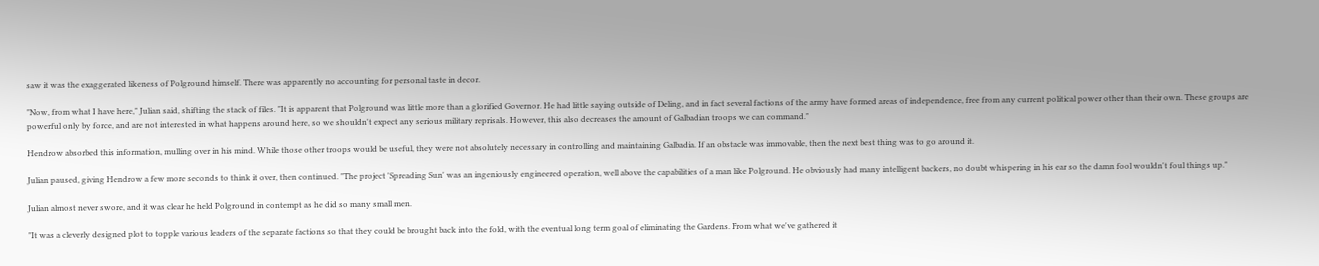saw it was the exaggerated likeness of Polground himself. There was apparently no accounting for personal taste in decor.

"Now, from what I have here," Julian said, shifting the stack of files. "It is apparent that Polground was little more than a glorified Governor. He had little saying outside of Deling, and in fact several factions of the army have formed areas of independence, free from any current political power other than their own. These groups are powerful only by force, and are not interested in what happens around here, so we shouldn't expect any serious military reprisals. However, this also decreases the amount of Galbadian troops we can command."

Hendrow absorbed this information, mulling over in his mind. While those other troops would be useful, they were not absolutely necessary in controlling and maintaining Galbadia. If an obstacle was immovable, then the next best thing was to go around it.

Julian paused, giving Hendrow a few more seconds to think it over, then continued. "The project 'Spreading Sun' was an ingeniously engineered operation, well above the capabilities of a man like Polground. He obviously had many intelligent backers, no doubt whispering in his ear so the damn fool wouldn't foul things up."

Julian almost never swore, and it was clear he held Polground in contempt as he did so many small men.

"It was a cleverly designed plot to topple various leaders of the separate factions so that they could be brought back into the fold, with the eventual long term goal of eliminating the Gardens. From what we've gathered it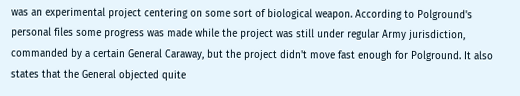was an experimental project centering on some sort of biological weapon. According to Polground's personal files some progress was made while the project was still under regular Army jurisdiction, commanded by a certain General Caraway, but the project didn't move fast enough for Polground. It also states that the General objected quite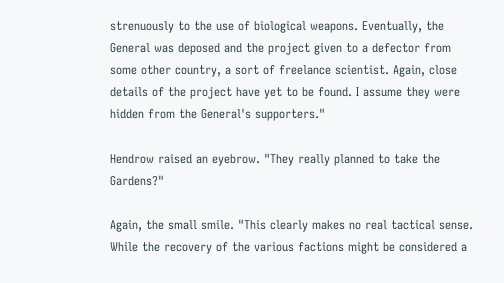strenuously to the use of biological weapons. Eventually, the General was deposed and the project given to a defector from some other country, a sort of freelance scientist. Again, close details of the project have yet to be found. I assume they were hidden from the General's supporters."

Hendrow raised an eyebrow. "They really planned to take the Gardens?"

Again, the small smile. "This clearly makes no real tactical sense. While the recovery of the various factions might be considered a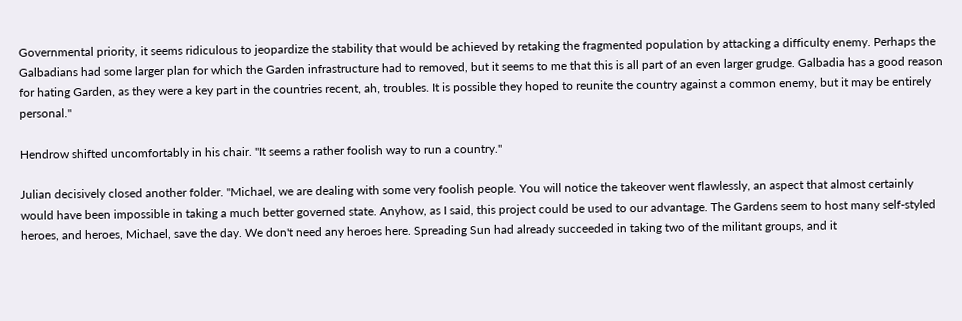Governmental priority, it seems ridiculous to jeopardize the stability that would be achieved by retaking the fragmented population by attacking a difficulty enemy. Perhaps the Galbadians had some larger plan for which the Garden infrastructure had to removed, but it seems to me that this is all part of an even larger grudge. Galbadia has a good reason for hating Garden, as they were a key part in the countries recent, ah, troubles. It is possible they hoped to reunite the country against a common enemy, but it may be entirely personal."

Hendrow shifted uncomfortably in his chair. "It seems a rather foolish way to run a country."

Julian decisively closed another folder. "Michael, we are dealing with some very foolish people. You will notice the takeover went flawlessly, an aspect that almost certainly would have been impossible in taking a much better governed state. Anyhow, as I said, this project could be used to our advantage. The Gardens seem to host many self-styled heroes, and heroes, Michael, save the day. We don't need any heroes here. Spreading Sun had already succeeded in taking two of the militant groups, and it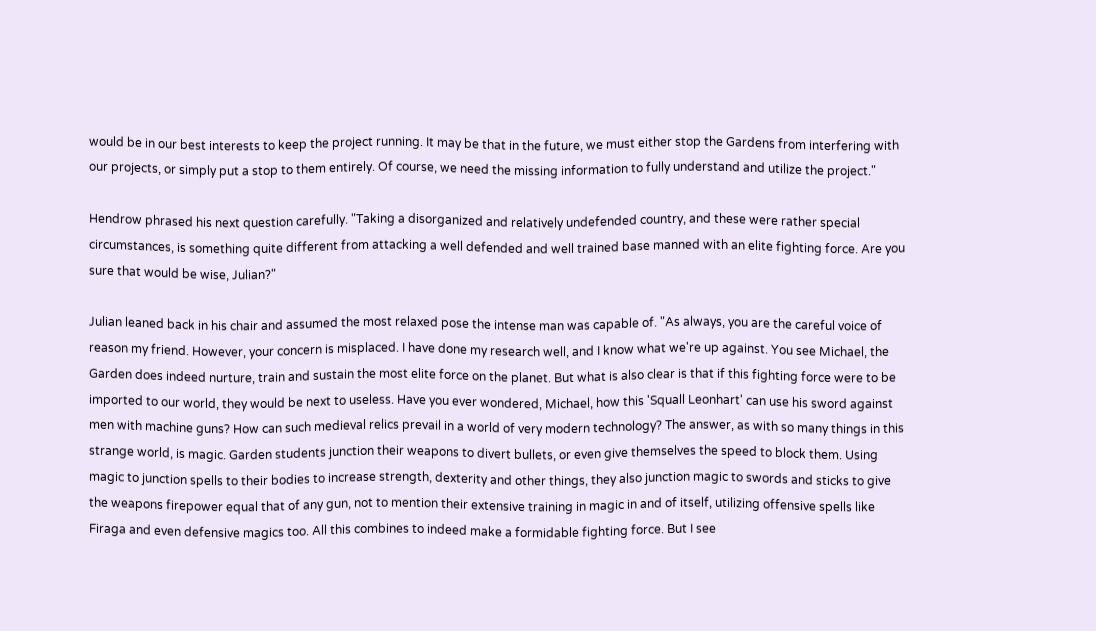would be in our best interests to keep the project running. It may be that in the future, we must either stop the Gardens from interfering with our projects, or simply put a stop to them entirely. Of course, we need the missing information to fully understand and utilize the project."

Hendrow phrased his next question carefully. "Taking a disorganized and relatively undefended country, and these were rather special circumstances, is something quite different from attacking a well defended and well trained base manned with an elite fighting force. Are you sure that would be wise, Julian?"

Julian leaned back in his chair and assumed the most relaxed pose the intense man was capable of. "As always, you are the careful voice of reason my friend. However, your concern is misplaced. I have done my research well, and I know what we're up against. You see Michael, the Garden does indeed nurture, train and sustain the most elite force on the planet. But what is also clear is that if this fighting force were to be imported to our world, they would be next to useless. Have you ever wondered, Michael, how this 'Squall Leonhart' can use his sword against men with machine guns? How can such medieval relics prevail in a world of very modern technology? The answer, as with so many things in this strange world, is magic. Garden students junction their weapons to divert bullets, or even give themselves the speed to block them. Using magic to junction spells to their bodies to increase strength, dexterity and other things, they also junction magic to swords and sticks to give the weapons firepower equal that of any gun, not to mention their extensive training in magic in and of itself, utilizing offensive spells like Firaga and even defensive magics too. All this combines to indeed make a formidable fighting force. But I see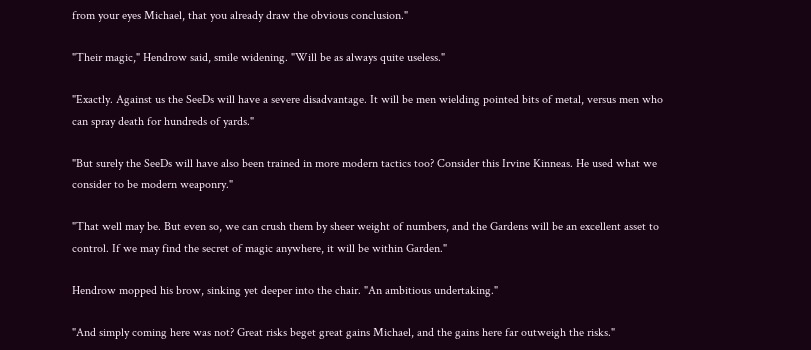from your eyes Michael, that you already draw the obvious conclusion."

"Their magic," Hendrow said, smile widening. "Will be as always quite useless."

"Exactly. Against us the SeeDs will have a severe disadvantage. It will be men wielding pointed bits of metal, versus men who can spray death for hundreds of yards."

"But surely the SeeDs will have also been trained in more modern tactics too? Consider this Irvine Kinneas. He used what we consider to be modern weaponry."

"That well may be. But even so, we can crush them by sheer weight of numbers, and the Gardens will be an excellent asset to control. If we may find the secret of magic anywhere, it will be within Garden."

Hendrow mopped his brow, sinking yet deeper into the chair. "An ambitious undertaking."

"And simply coming here was not? Great risks beget great gains Michael, and the gains here far outweigh the risks."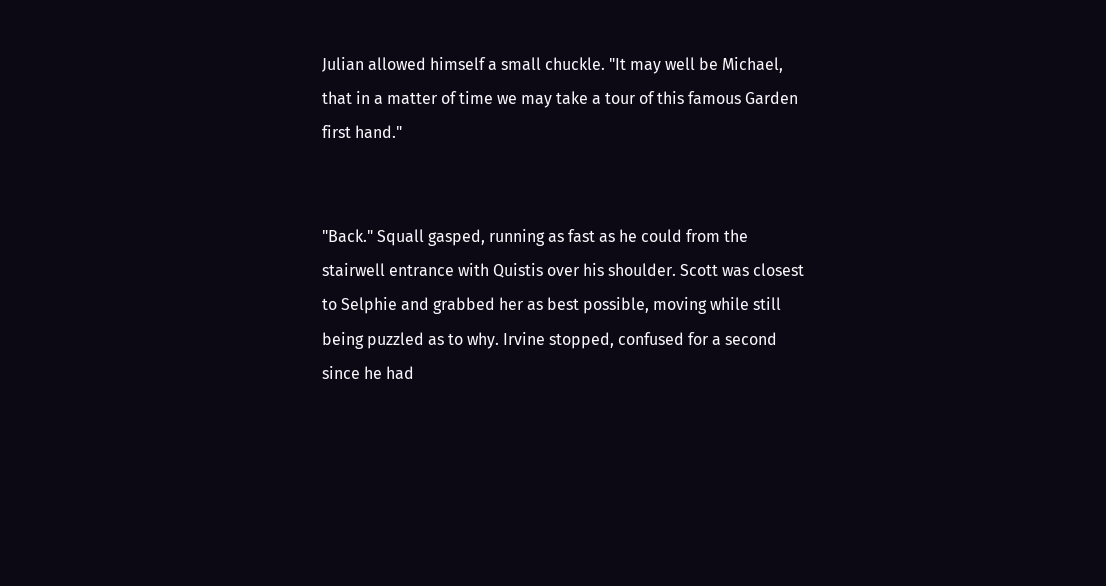Julian allowed himself a small chuckle. "It may well be Michael, that in a matter of time we may take a tour of this famous Garden first hand."


"Back." Squall gasped, running as fast as he could from the stairwell entrance with Quistis over his shoulder. Scott was closest to Selphie and grabbed her as best possible, moving while still being puzzled as to why. Irvine stopped, confused for a second since he had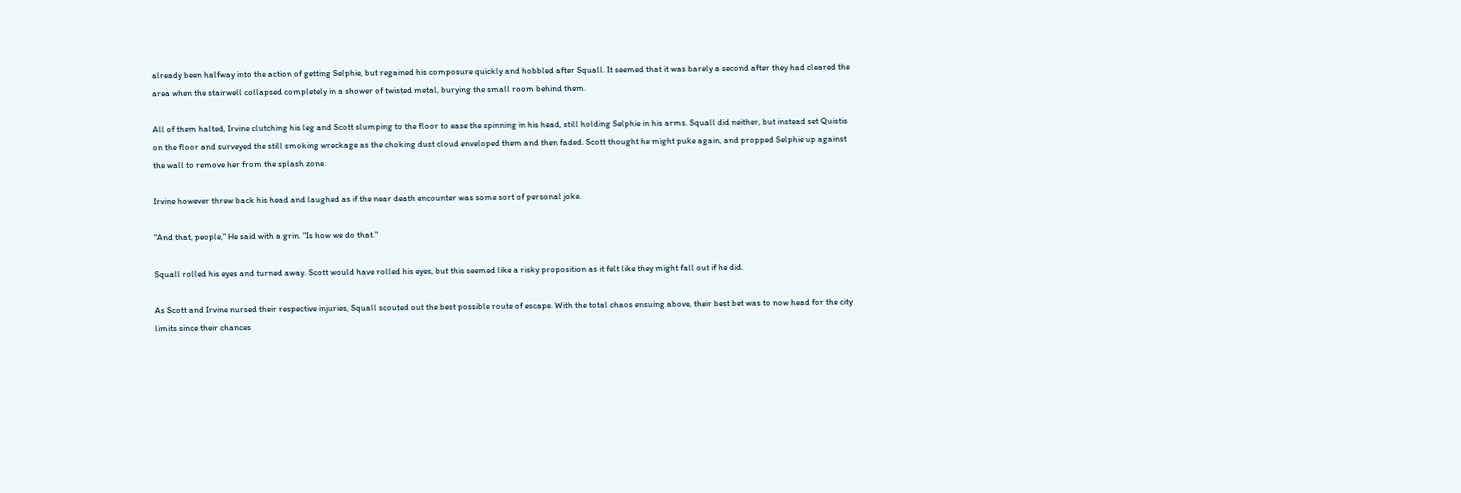already been halfway into the action of getting Selphie, but regained his composure quickly and hobbled after Squall. It seemed that it was barely a second after they had cleared the area when the stairwell collapsed completely in a shower of twisted metal, burying the small room behind them.

All of them halted, Irvine clutching his leg and Scott slumping to the floor to ease the spinning in his head, still holding Selphie in his arms. Squall did neither, but instead set Quistis on the floor and surveyed the still smoking wreckage as the choking dust cloud enveloped them and then faded. Scott thought he might puke again, and propped Selphie up against the wall to remove her from the splash zone.

Irvine however threw back his head and laughed as if the near death encounter was some sort of personal joke.

"And that, people," He said with a grin. "Is how we do that."

Squall rolled his eyes and turned away. Scott would have rolled his eyes, but this seemed like a risky proposition as it felt like they might fall out if he did.

As Scott and Irvine nursed their respective injuries, Squall scouted out the best possible route of escape. With the total chaos ensuing above, their best bet was to now head for the city limits since their chances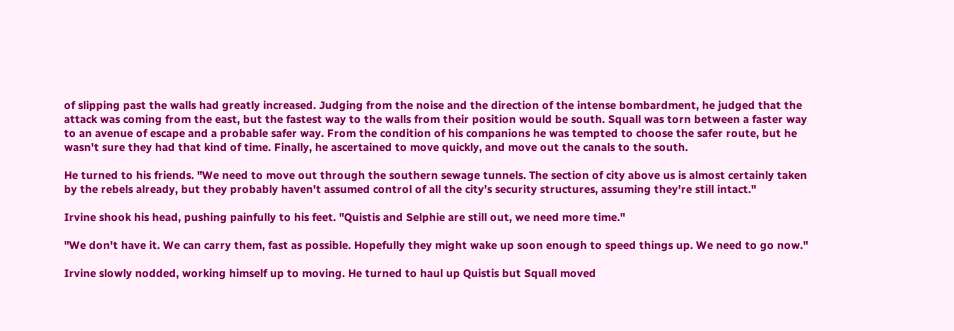of slipping past the walls had greatly increased. Judging from the noise and the direction of the intense bombardment, he judged that the attack was coming from the east, but the fastest way to the walls from their position would be south. Squall was torn between a faster way to an avenue of escape and a probable safer way. From the condition of his companions he was tempted to choose the safer route, but he wasn't sure they had that kind of time. Finally, he ascertained to move quickly, and move out the canals to the south.

He turned to his friends. "We need to move out through the southern sewage tunnels. The section of city above us is almost certainly taken by the rebels already, but they probably haven't assumed control of all the city’s security structures, assuming they're still intact."

Irvine shook his head, pushing painfully to his feet. "Quistis and Selphie are still out, we need more time."

"We don't have it. We can carry them, fast as possible. Hopefully they might wake up soon enough to speed things up. We need to go now."

Irvine slowly nodded, working himself up to moving. He turned to haul up Quistis but Squall moved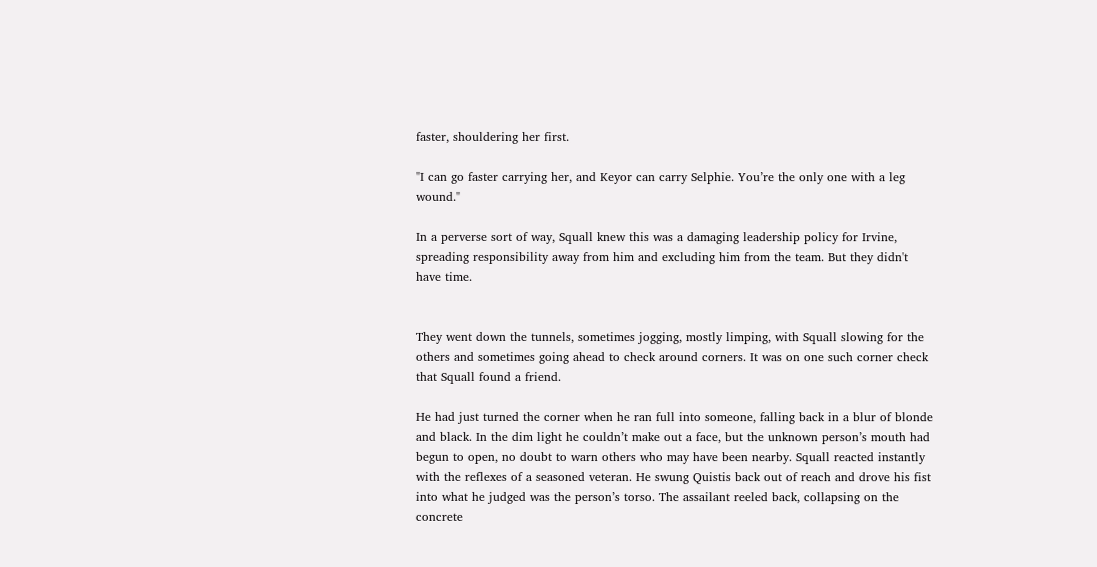faster, shouldering her first.

"I can go faster carrying her, and Keyor can carry Selphie. You’re the only one with a leg wound."

In a perverse sort of way, Squall knew this was a damaging leadership policy for Irvine, spreading responsibility away from him and excluding him from the team. But they didn't have time.


They went down the tunnels, sometimes jogging, mostly limping, with Squall slowing for the others and sometimes going ahead to check around corners. It was on one such corner check that Squall found a friend.

He had just turned the corner when he ran full into someone, falling back in a blur of blonde and black. In the dim light he couldn’t make out a face, but the unknown person’s mouth had begun to open, no doubt to warn others who may have been nearby. Squall reacted instantly with the reflexes of a seasoned veteran. He swung Quistis back out of reach and drove his fist into what he judged was the person’s torso. The assailant reeled back, collapsing on the concrete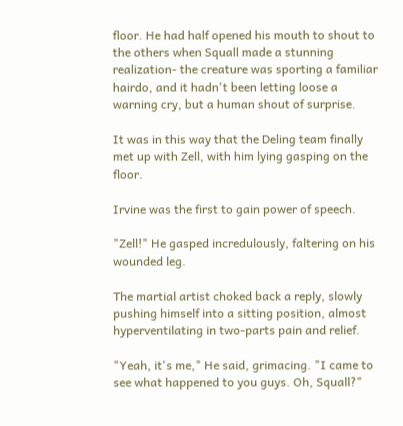floor. He had half opened his mouth to shout to the others when Squall made a stunning realization- the creature was sporting a familiar hairdo, and it hadn't been letting loose a warning cry, but a human shout of surprise.

It was in this way that the Deling team finally met up with Zell, with him lying gasping on the floor.

Irvine was the first to gain power of speech.

"Zell!" He gasped incredulously, faltering on his wounded leg.

The martial artist choked back a reply, slowly pushing himself into a sitting position, almost hyperventilating in two-parts pain and relief.

"Yeah, it's me," He said, grimacing. "I came to see what happened to you guys. Oh, Squall?"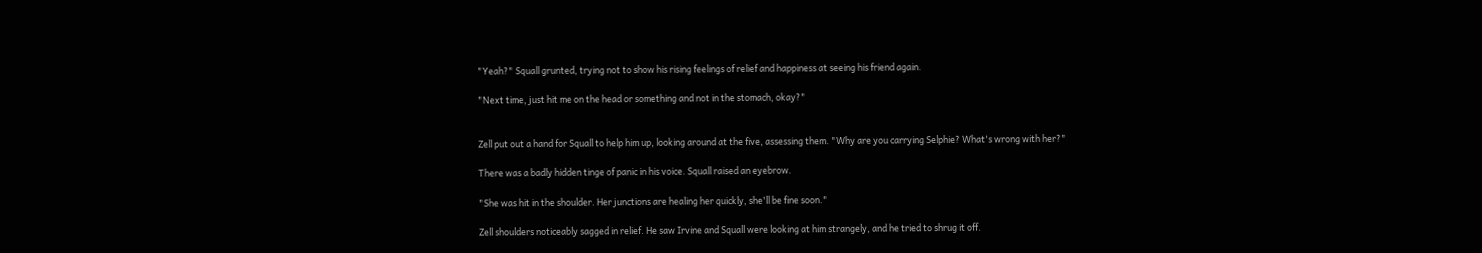"Yeah?" Squall grunted, trying not to show his rising feelings of relief and happiness at seeing his friend again.

"Next time, just hit me on the head or something and not in the stomach, okay?"


Zell put out a hand for Squall to help him up, looking around at the five, assessing them. "Why are you carrying Selphie? What's wrong with her?"

There was a badly hidden tinge of panic in his voice. Squall raised an eyebrow.

"She was hit in the shoulder. Her junctions are healing her quickly, she'll be fine soon."

Zell shoulders noticeably sagged in relief. He saw Irvine and Squall were looking at him strangely, and he tried to shrug it off.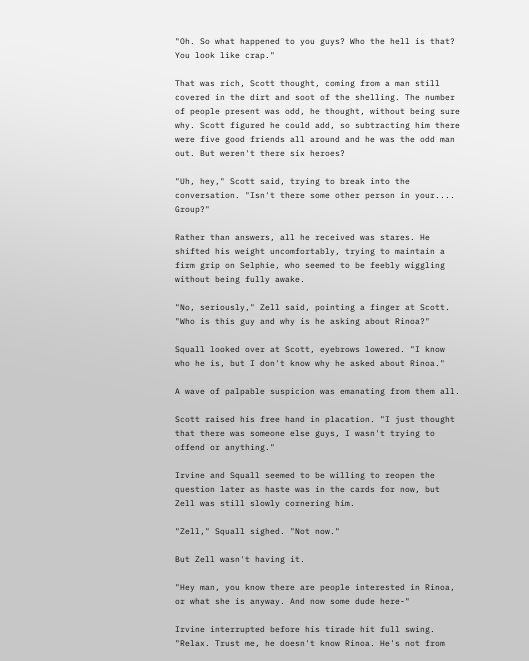"Oh. So what happened to you guys? Who the hell is that? You look like crap."

That was rich, Scott thought, coming from a man still covered in the dirt and soot of the shelling. The number of people present was odd, he thought, without being sure why. Scott figured he could add, so subtracting him there were five good friends all around and he was the odd man out. But weren't there six heroes?

"Uh, hey," Scott said, trying to break into the conversation. "Isn't there some other person in your.... Group?"

Rather than answers, all he received was stares. He shifted his weight uncomfortably, trying to maintain a firm grip on Selphie, who seemed to be feebly wiggling without being fully awake.

"No, seriously," Zell said, pointing a finger at Scott. "Who is this guy and why is he asking about Rinoa?"

Squall looked over at Scott, eyebrows lowered. "I know who he is, but I don't know why he asked about Rinoa."

A wave of palpable suspicion was emanating from them all.

Scott raised his free hand in placation. "I just thought that there was someone else guys, I wasn't trying to offend or anything."

Irvine and Squall seemed to be willing to reopen the question later as haste was in the cards for now, but Zell was still slowly cornering him.

"Zell," Squall sighed. "Not now."

But Zell wasn't having it.

"Hey man, you know there are people interested in Rinoa, or what she is anyway. And now some dude here-"

Irvine interrupted before his tirade hit full swing. "Relax. Trust me, he doesn't know Rinoa. He's not from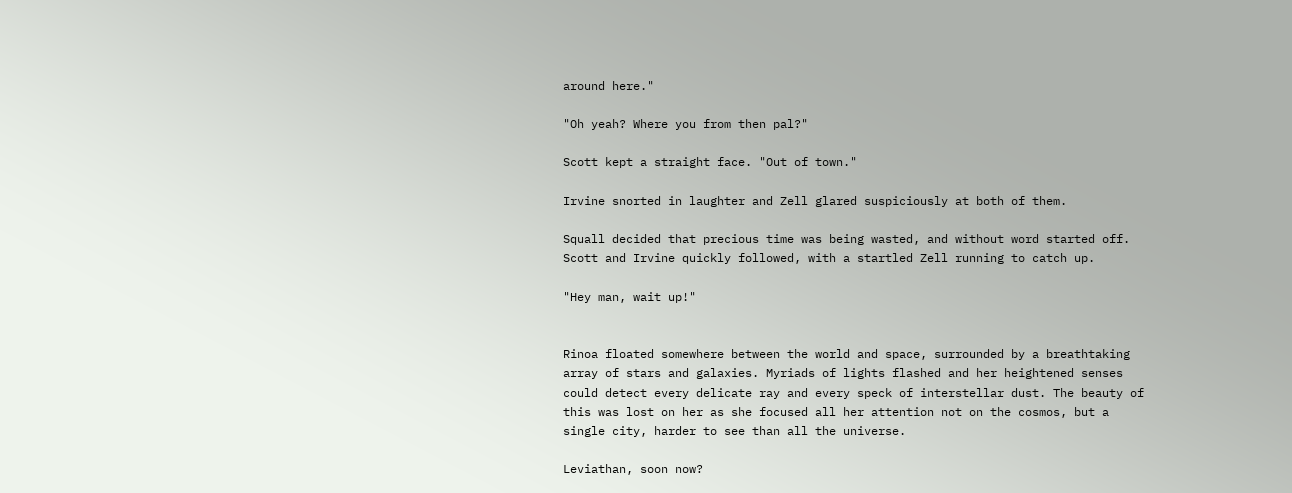around here."

"Oh yeah? Where you from then pal?"

Scott kept a straight face. "Out of town."

Irvine snorted in laughter and Zell glared suspiciously at both of them.

Squall decided that precious time was being wasted, and without word started off. Scott and Irvine quickly followed, with a startled Zell running to catch up.

"Hey man, wait up!"


Rinoa floated somewhere between the world and space, surrounded by a breathtaking array of stars and galaxies. Myriads of lights flashed and her heightened senses could detect every delicate ray and every speck of interstellar dust. The beauty of this was lost on her as she focused all her attention not on the cosmos, but a single city, harder to see than all the universe.

Leviathan, soon now?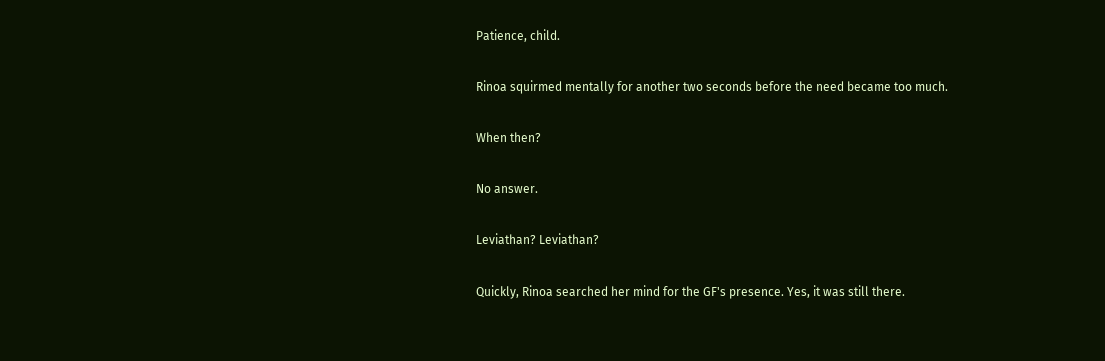Patience, child.

Rinoa squirmed mentally for another two seconds before the need became too much.

When then?

No answer.

Leviathan? Leviathan?

Quickly, Rinoa searched her mind for the GF's presence. Yes, it was still there.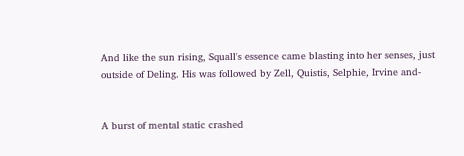And like the sun rising, Squall's essence came blasting into her senses, just outside of Deling. His was followed by Zell, Quistis, Selphie, Irvine and-


A burst of mental static crashed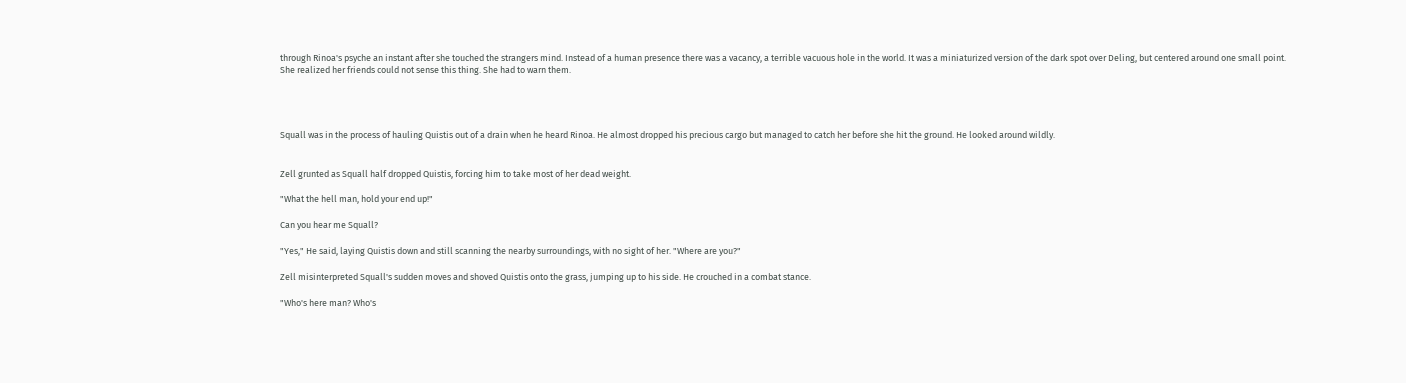through Rinoa's psyche an instant after she touched the strangers mind. Instead of a human presence there was a vacancy, a terrible vacuous hole in the world. It was a miniaturized version of the dark spot over Deling, but centered around one small point. She realized her friends could not sense this thing. She had to warn them.




Squall was in the process of hauling Quistis out of a drain when he heard Rinoa. He almost dropped his precious cargo but managed to catch her before she hit the ground. He looked around wildly.


Zell grunted as Squall half dropped Quistis, forcing him to take most of her dead weight.

"What the hell man, hold your end up!"

Can you hear me Squall?

"Yes," He said, laying Quistis down and still scanning the nearby surroundings, with no sight of her. "Where are you?"

Zell misinterpreted Squall's sudden moves and shoved Quistis onto the grass, jumping up to his side. He crouched in a combat stance.

"Who's here man? Who's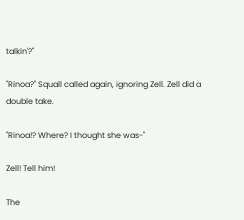talkin'?"

"Rinoa?" Squall called again, ignoring Zell. Zell did a double take.

"Rinoa!? Where? I thought she was-"

Zell! Tell him!

The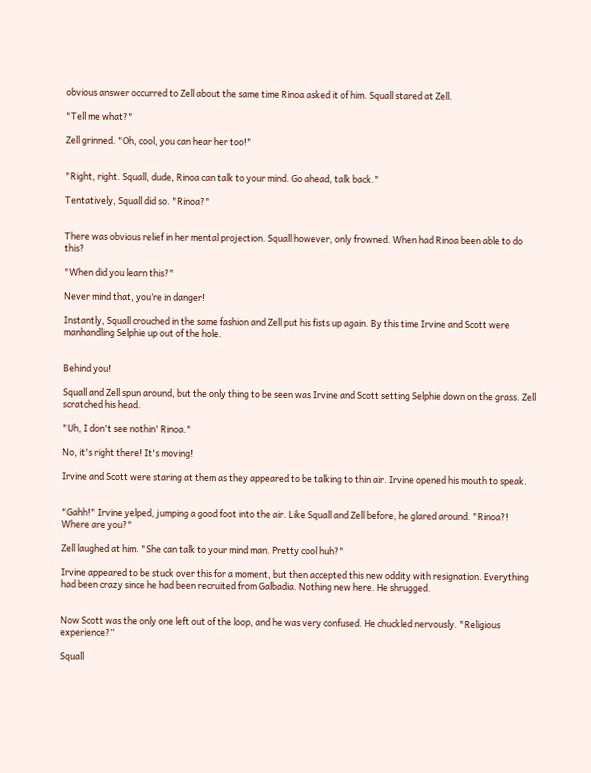obvious answer occurred to Zell about the same time Rinoa asked it of him. Squall stared at Zell.

"Tell me what?"

Zell grinned. "Oh, cool, you can hear her too!"


"Right, right. Squall, dude, Rinoa can talk to your mind. Go ahead, talk back."

Tentatively, Squall did so. "Rinoa?"


There was obvious relief in her mental projection. Squall however, only frowned. When had Rinoa been able to do this?

"When did you learn this?"

Never mind that, you’re in danger!

Instantly, Squall crouched in the same fashion and Zell put his fists up again. By this time Irvine and Scott were manhandling Selphie up out of the hole.


Behind you!

Squall and Zell spun around, but the only thing to be seen was Irvine and Scott setting Selphie down on the grass. Zell scratched his head.

"Uh, I don't see nothin' Rinoa."

No, it's right there! It's moving!

Irvine and Scott were staring at them as they appeared to be talking to thin air. Irvine opened his mouth to speak.


"Gahh!" Irvine yelped, jumping a good foot into the air. Like Squall and Zell before, he glared around. "Rinoa?! Where are you?"

Zell laughed at him. "She can talk to your mind man. Pretty cool huh?"

Irvine appeared to be stuck over this for a moment, but then accepted this new oddity with resignation. Everything had been crazy since he had been recruited from Galbadia. Nothing new here. He shrugged.


Now Scott was the only one left out of the loop, and he was very confused. He chuckled nervously. "Religious experience?”

Squall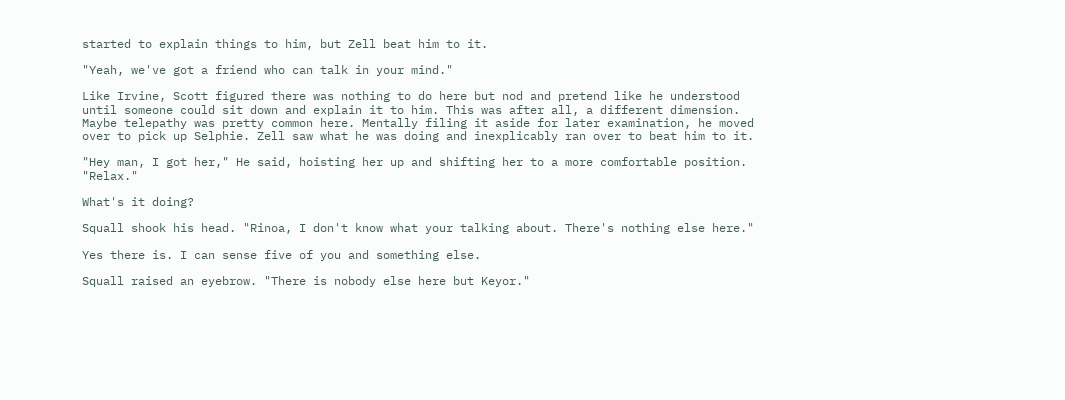started to explain things to him, but Zell beat him to it.

"Yeah, we've got a friend who can talk in your mind."

Like Irvine, Scott figured there was nothing to do here but nod and pretend like he understood until someone could sit down and explain it to him. This was after all, a different dimension. Maybe telepathy was pretty common here. Mentally filing it aside for later examination, he moved over to pick up Selphie. Zell saw what he was doing and inexplicably ran over to beat him to it.

"Hey man, I got her," He said, hoisting her up and shifting her to a more comfortable position. "Relax."

What's it doing?

Squall shook his head. "Rinoa, I don't know what your talking about. There's nothing else here."

Yes there is. I can sense five of you and something else.

Squall raised an eyebrow. "There is nobody else here but Keyor."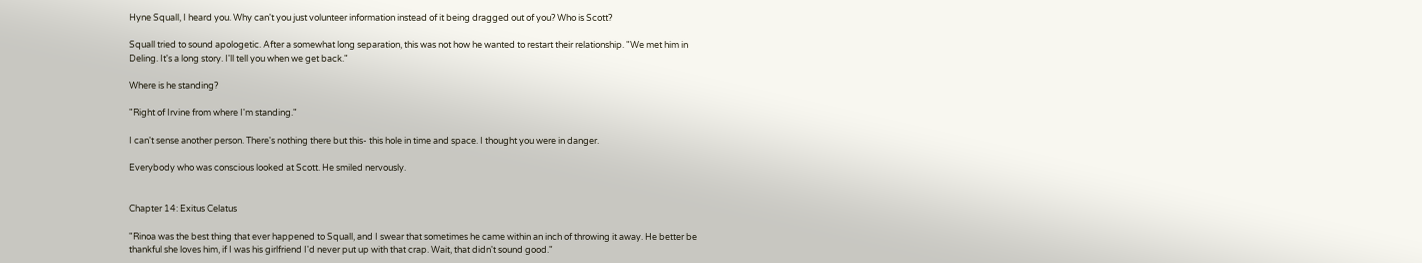Hyne Squall, I heard you. Why can't you just volunteer information instead of it being dragged out of you? Who is Scott?

Squall tried to sound apologetic. After a somewhat long separation, this was not how he wanted to restart their relationship. "We met him in Deling. It's a long story. I'll tell you when we get back."

Where is he standing?

"Right of Irvine from where I'm standing."

I can't sense another person. There's nothing there but this- this hole in time and space. I thought you were in danger.

Everybody who was conscious looked at Scott. He smiled nervously.


Chapter 14: Exitus Celatus

"Rinoa was the best thing that ever happened to Squall, and I swear that sometimes he came within an inch of throwing it away. He better be thankful she loves him, if I was his girlfriend I'd never put up with that crap. Wait, that didn't sound good."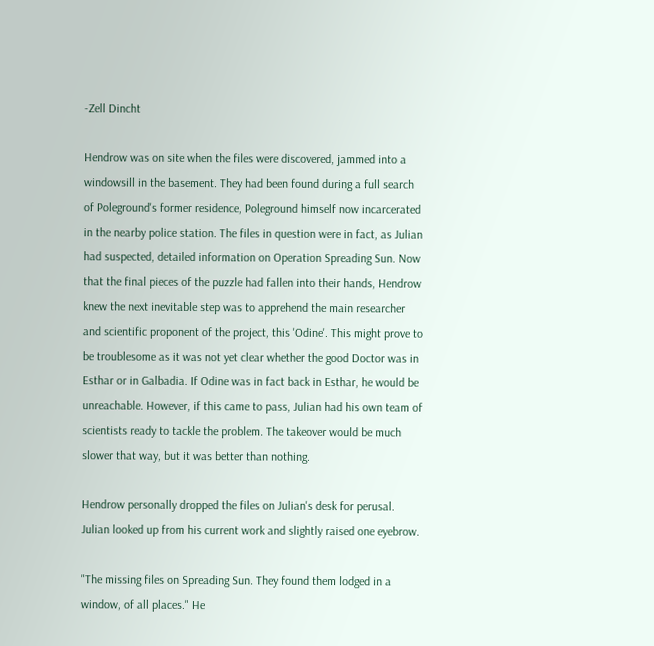-Zell Dincht

Hendrow was on site when the files were discovered, jammed into a windowsill in the basement. They had been found during a full search of Poleground's former residence, Poleground himself now incarcerated in the nearby police station. The files in question were in fact, as Julian had suspected, detailed information on Operation Spreading Sun. Now that the final pieces of the puzzle had fallen into their hands, Hendrow knew the next inevitable step was to apprehend the main researcher and scientific proponent of the project, this 'Odine'. This might prove to be troublesome as it was not yet clear whether the good Doctor was in Esthar or in Galbadia. If Odine was in fact back in Esthar, he would be unreachable. However, if this came to pass, Julian had his own team of scientists ready to tackle the problem. The takeover would be much slower that way, but it was better than nothing.

Hendrow personally dropped the files on Julian's desk for perusal. Julian looked up from his current work and slightly raised one eyebrow.

"The missing files on Spreading Sun. They found them lodged in a window, of all places." He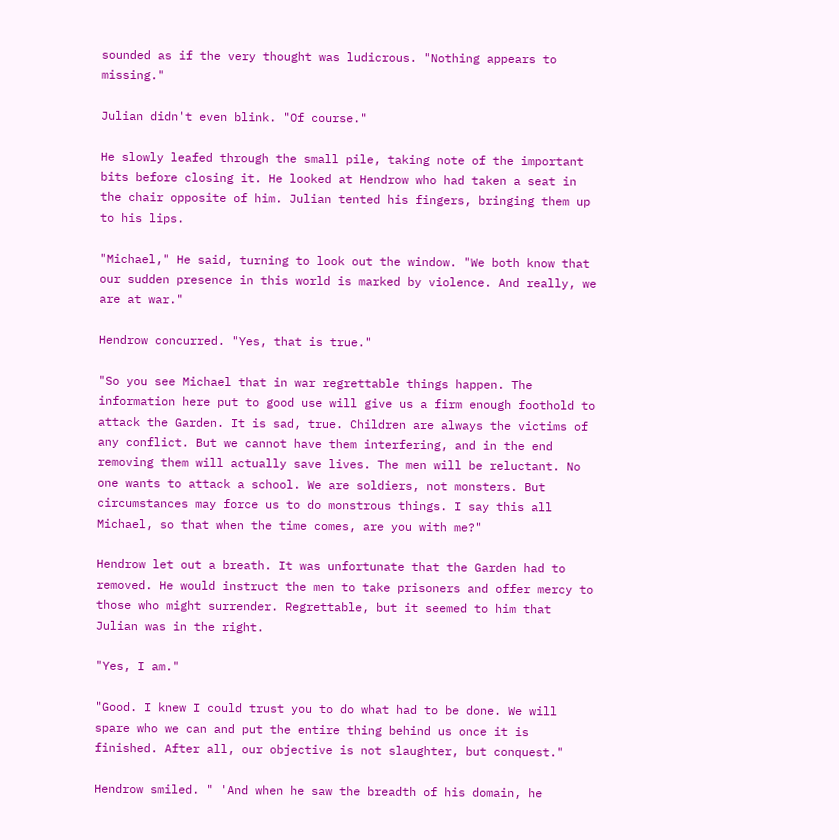sounded as if the very thought was ludicrous. "Nothing appears to missing."

Julian didn't even blink. "Of course."

He slowly leafed through the small pile, taking note of the important bits before closing it. He looked at Hendrow who had taken a seat in the chair opposite of him. Julian tented his fingers, bringing them up to his lips.

"Michael," He said, turning to look out the window. "We both know that our sudden presence in this world is marked by violence. And really, we are at war."

Hendrow concurred. "Yes, that is true."

"So you see Michael that in war regrettable things happen. The information here put to good use will give us a firm enough foothold to attack the Garden. It is sad, true. Children are always the victims of any conflict. But we cannot have them interfering, and in the end removing them will actually save lives. The men will be reluctant. No one wants to attack a school. We are soldiers, not monsters. But circumstances may force us to do monstrous things. I say this all Michael, so that when the time comes, are you with me?"

Hendrow let out a breath. It was unfortunate that the Garden had to removed. He would instruct the men to take prisoners and offer mercy to those who might surrender. Regrettable, but it seemed to him that Julian was in the right.

"Yes, I am."

"Good. I knew I could trust you to do what had to be done. We will spare who we can and put the entire thing behind us once it is finished. After all, our objective is not slaughter, but conquest."

Hendrow smiled. " 'And when he saw the breadth of his domain, he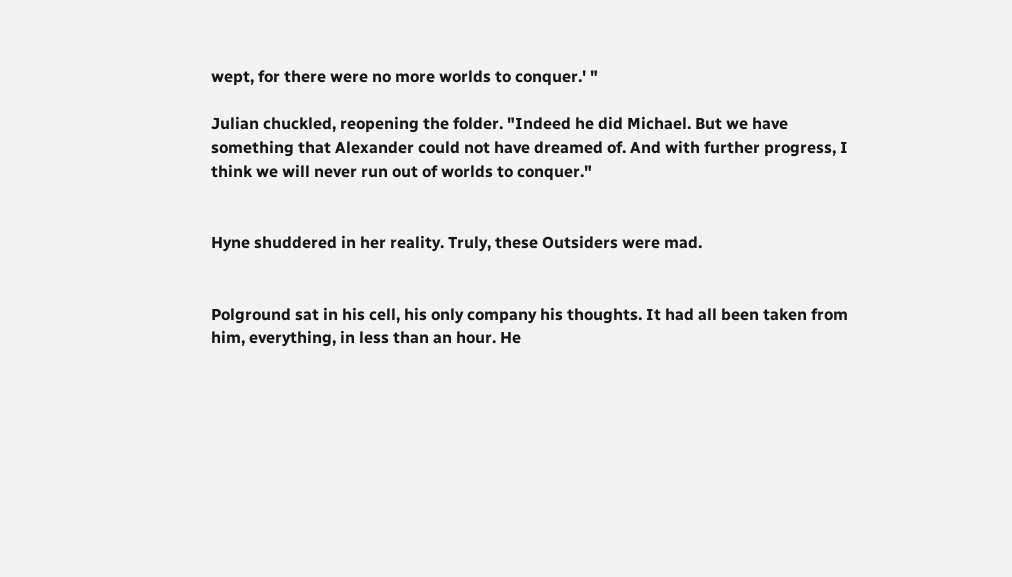wept, for there were no more worlds to conquer.' "

Julian chuckled, reopening the folder. "Indeed he did Michael. But we have something that Alexander could not have dreamed of. And with further progress, I think we will never run out of worlds to conquer."


Hyne shuddered in her reality. Truly, these Outsiders were mad.


Polground sat in his cell, his only company his thoughts. It had all been taken from him, everything, in less than an hour. He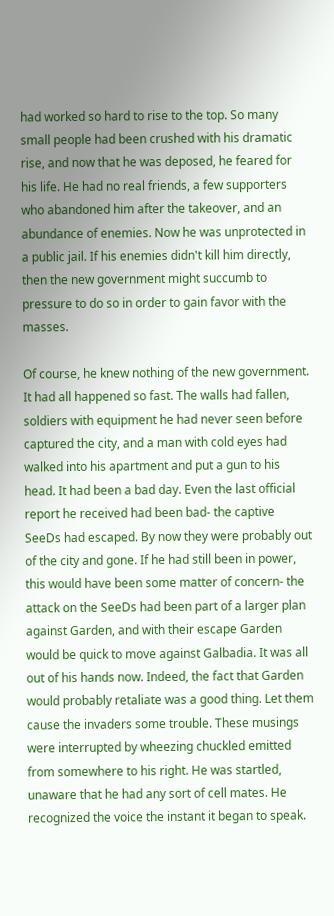had worked so hard to rise to the top. So many small people had been crushed with his dramatic rise, and now that he was deposed, he feared for his life. He had no real friends, a few supporters who abandoned him after the takeover, and an abundance of enemies. Now he was unprotected in a public jail. If his enemies didn't kill him directly, then the new government might succumb to pressure to do so in order to gain favor with the masses.

Of course, he knew nothing of the new government. It had all happened so fast. The walls had fallen, soldiers with equipment he had never seen before captured the city, and a man with cold eyes had walked into his apartment and put a gun to his head. It had been a bad day. Even the last official report he received had been bad- the captive SeeDs had escaped. By now they were probably out of the city and gone. If he had still been in power, this would have been some matter of concern- the attack on the SeeDs had been part of a larger plan against Garden, and with their escape Garden would be quick to move against Galbadia. It was all out of his hands now. Indeed, the fact that Garden would probably retaliate was a good thing. Let them cause the invaders some trouble. These musings were interrupted by wheezing chuckled emitted from somewhere to his right. He was startled, unaware that he had any sort of cell mates. He recognized the voice the instant it began to speak.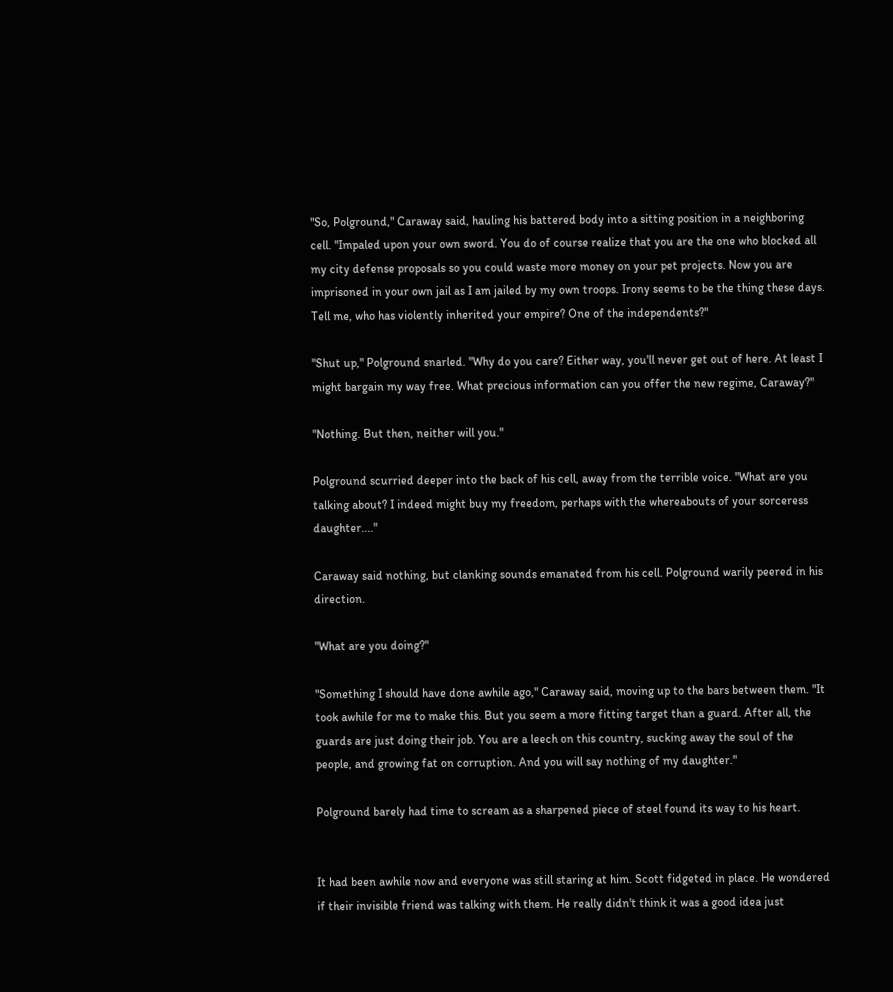"So, Polground," Caraway said, hauling his battered body into a sitting position in a neighboring cell. "Impaled upon your own sword. You do of course realize that you are the one who blocked all my city defense proposals so you could waste more money on your pet projects. Now you are imprisoned in your own jail as I am jailed by my own troops. Irony seems to be the thing these days. Tell me, who has violently inherited your empire? One of the independents?"

"Shut up," Polground snarled. "Why do you care? Either way, you'll never get out of here. At least I might bargain my way free. What precious information can you offer the new regime, Caraway?"

"Nothing. But then, neither will you."

Polground scurried deeper into the back of his cell, away from the terrible voice. "What are you talking about? I indeed might buy my freedom, perhaps with the whereabouts of your sorceress daughter...."

Caraway said nothing, but clanking sounds emanated from his cell. Polground warily peered in his direction.

"What are you doing?"

"Something I should have done awhile ago," Caraway said, moving up to the bars between them. "It took awhile for me to make this. But you seem a more fitting target than a guard. After all, the guards are just doing their job. You are a leech on this country, sucking away the soul of the people, and growing fat on corruption. And you will say nothing of my daughter."

Polground barely had time to scream as a sharpened piece of steel found its way to his heart.


It had been awhile now and everyone was still staring at him. Scott fidgeted in place. He wondered if their invisible friend was talking with them. He really didn't think it was a good idea just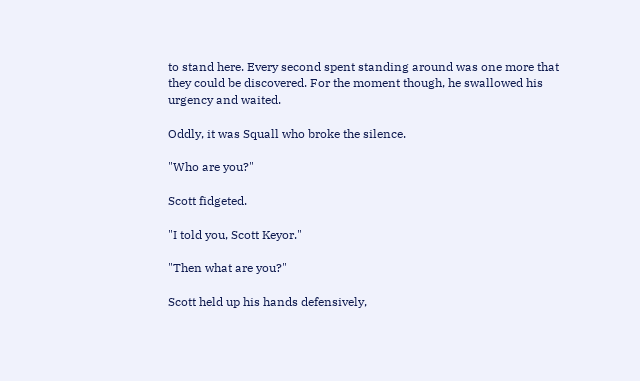to stand here. Every second spent standing around was one more that they could be discovered. For the moment though, he swallowed his urgency and waited.

Oddly, it was Squall who broke the silence.

"Who are you?"

Scott fidgeted.

"I told you, Scott Keyor."

"Then what are you?"

Scott held up his hands defensively,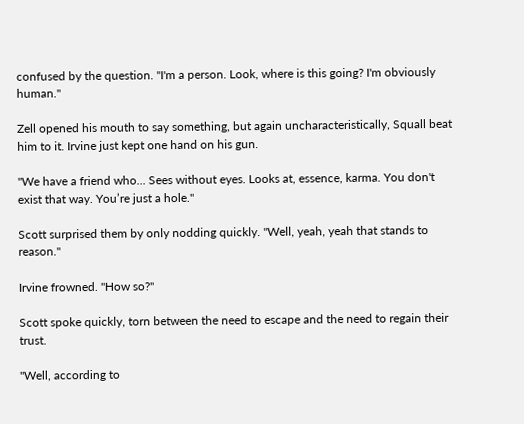confused by the question. "I'm a person. Look, where is this going? I'm obviously human."

Zell opened his mouth to say something, but again uncharacteristically, Squall beat him to it. Irvine just kept one hand on his gun.

"We have a friend who... Sees without eyes. Looks at, essence, karma. You don't exist that way. You’re just a hole."

Scott surprised them by only nodding quickly. "Well, yeah, yeah that stands to reason."

Irvine frowned. "How so?"

Scott spoke quickly, torn between the need to escape and the need to regain their trust.

"Well, according to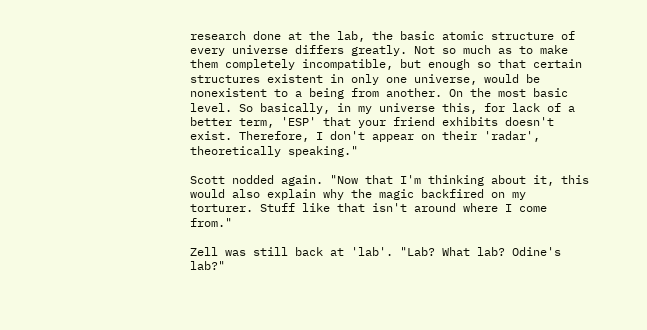research done at the lab, the basic atomic structure of every universe differs greatly. Not so much as to make them completely incompatible, but enough so that certain structures existent in only one universe, would be nonexistent to a being from another. On the most basic level. So basically, in my universe this, for lack of a better term, 'ESP' that your friend exhibits doesn't exist. Therefore, I don't appear on their 'radar', theoretically speaking."

Scott nodded again. "Now that I'm thinking about it, this would also explain why the magic backfired on my torturer. Stuff like that isn't around where I come from."

Zell was still back at 'lab'. "Lab? What lab? Odine's lab?"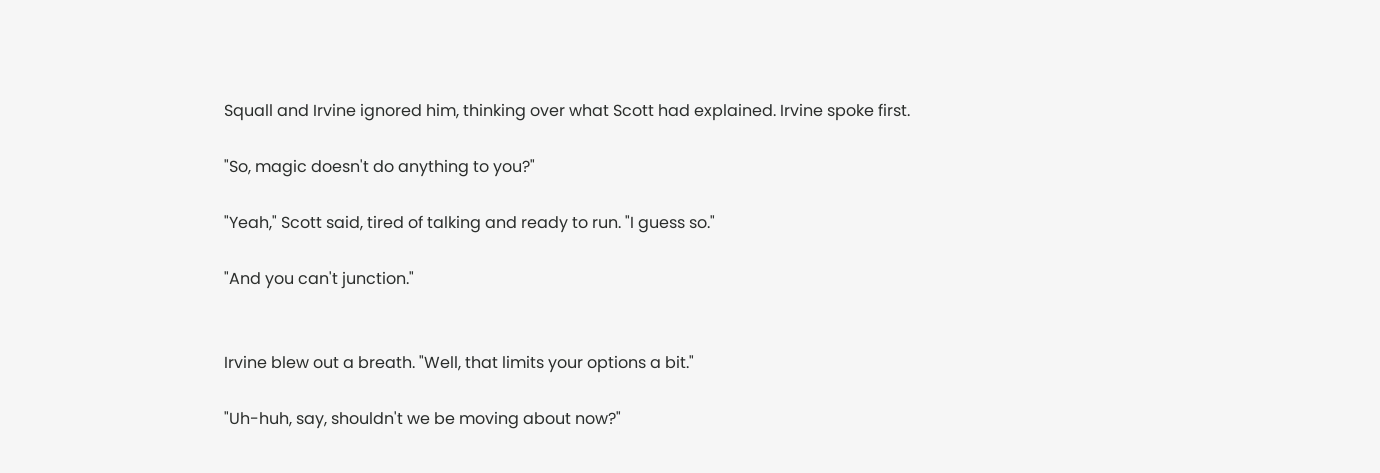Squall and Irvine ignored him, thinking over what Scott had explained. Irvine spoke first.

"So, magic doesn't do anything to you?"

"Yeah," Scott said, tired of talking and ready to run. "I guess so."

"And you can't junction."


Irvine blew out a breath. "Well, that limits your options a bit."

"Uh-huh, say, shouldn't we be moving about now?"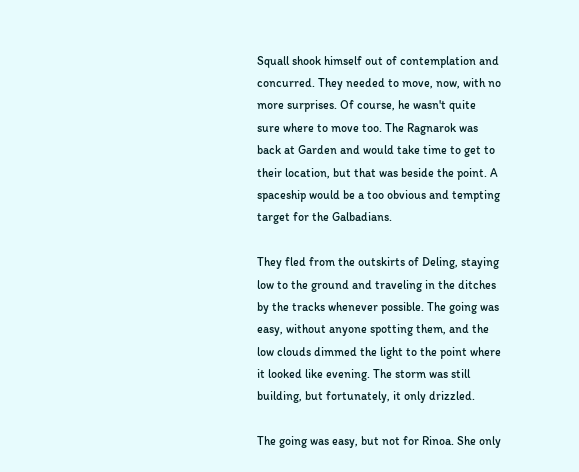Squall shook himself out of contemplation and concurred. They needed to move, now, with no more surprises. Of course, he wasn't quite sure where to move too. The Ragnarok was back at Garden and would take time to get to their location, but that was beside the point. A spaceship would be a too obvious and tempting target for the Galbadians.

They fled from the outskirts of Deling, staying low to the ground and traveling in the ditches by the tracks whenever possible. The going was easy, without anyone spotting them, and the low clouds dimmed the light to the point where it looked like evening. The storm was still building, but fortunately, it only drizzled.

The going was easy, but not for Rinoa. She only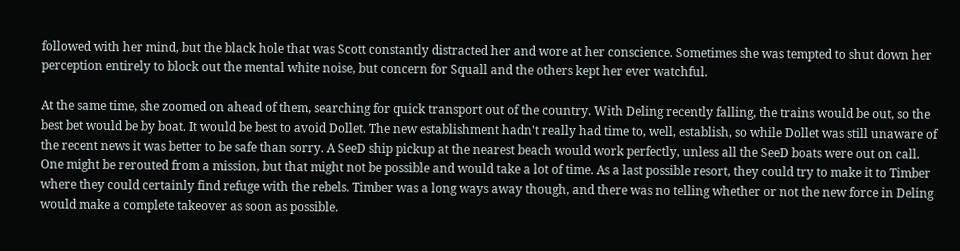followed with her mind, but the black hole that was Scott constantly distracted her and wore at her conscience. Sometimes she was tempted to shut down her perception entirely to block out the mental white noise, but concern for Squall and the others kept her ever watchful.

At the same time, she zoomed on ahead of them, searching for quick transport out of the country. With Deling recently falling, the trains would be out, so the best bet would be by boat. It would be best to avoid Dollet. The new establishment hadn't really had time to, well, establish, so while Dollet was still unaware of the recent news it was better to be safe than sorry. A SeeD ship pickup at the nearest beach would work perfectly, unless all the SeeD boats were out on call. One might be rerouted from a mission, but that might not be possible and would take a lot of time. As a last possible resort, they could try to make it to Timber where they could certainly find refuge with the rebels. Timber was a long ways away though, and there was no telling whether or not the new force in Deling would make a complete takeover as soon as possible.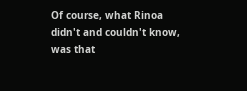Of course, what Rinoa didn't and couldn't know, was that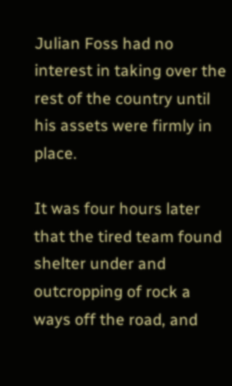Julian Foss had no interest in taking over the rest of the country until his assets were firmly in place.

It was four hours later that the tired team found shelter under and outcropping of rock a ways off the road, and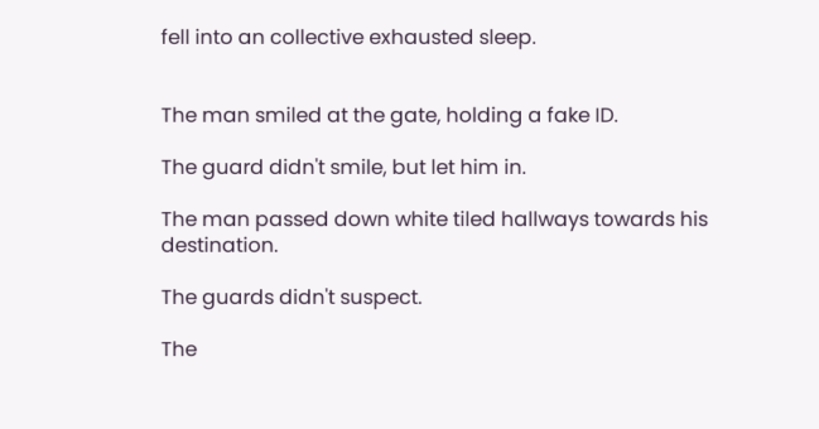fell into an collective exhausted sleep.


The man smiled at the gate, holding a fake ID.

The guard didn't smile, but let him in.

The man passed down white tiled hallways towards his destination.

The guards didn't suspect.

The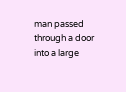man passed through a door into a large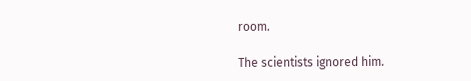room.

The scientists ignored him.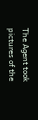The Agent took pictures of the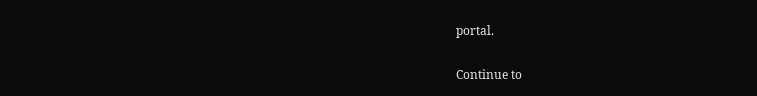portal.

Continue to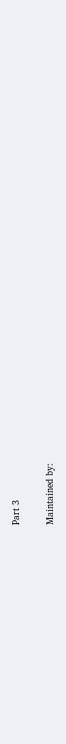Part 3

Maintained by: